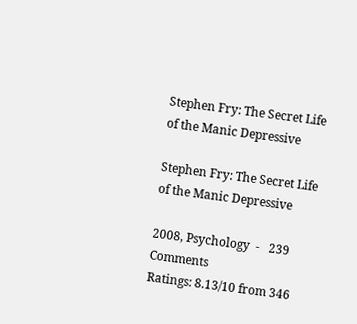Stephen Fry: The Secret Life of the Manic Depressive

Stephen Fry: The Secret Life of the Manic Depressive

2008, Psychology  -   239 Comments
Ratings: 8.13/10 from 346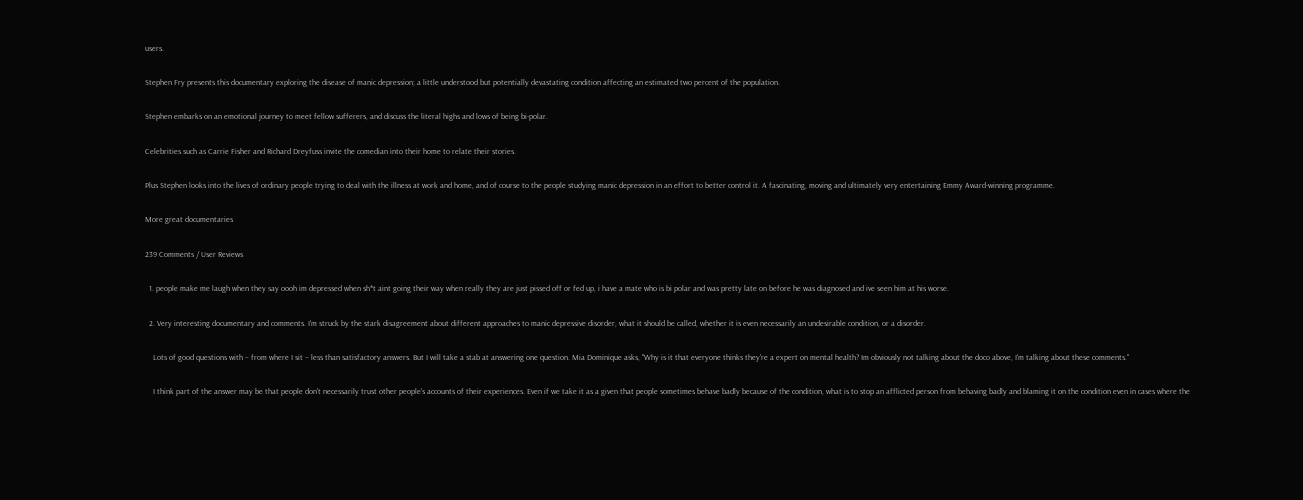users.

Stephen Fry presents this documentary exploring the disease of manic depression; a little understood but potentially devastating condition affecting an estimated two percent of the population.

Stephen embarks on an emotional journey to meet fellow sufferers, and discuss the literal highs and lows of being bi-polar.

Celebrities such as Carrie Fisher and Richard Dreyfuss invite the comedian into their home to relate their stories.

Plus Stephen looks into the lives of ordinary people trying to deal with the illness at work and home, and of course to the people studying manic depression in an effort to better control it. A fascinating, moving and ultimately very entertaining Emmy Award-winning programme.

More great documentaries

239 Comments / User Reviews

  1. people make me laugh when they say oooh im depressed when sh*t aint going their way when really they are just pissed off or fed up, i have a mate who is bi polar and was pretty late on before he was diagnosed and ive seen him at his worse.

  2. Very interesting documentary and comments. I'm struck by the stark disagreement about different approaches to manic depressive disorder, what it should be called, whether it is even necessarily an undesirable condition, or a disorder.

    Lots of good questions with – from where I sit – less than satisfactory answers. But I will take a stab at answering one question. Mia Dominique asks, "Why is it that everyone thinks they're a expert on mental health? Im obviously not talking about the doco above, I'm talking about these comments."

    I think part of the answer may be that people don't necessarily trust other people's accounts of their experiences. Even if we take it as a given that people sometimes behave badly because of the condition, what is to stop an afflicted person from behaving badly and blaming it on the condition even in cases where the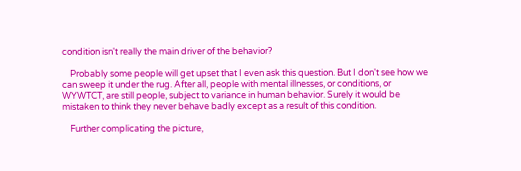condition isn't really the main driver of the behavior?

    Probably some people will get upset that I even ask this question. But I don't see how we can sweep it under the rug. After all, people with mental illnesses, or conditions, or WYWTCT, are still people, subject to variance in human behavior. Surely it would be mistaken to think they never behave badly except as a result of this condition.

    Further complicating the picture,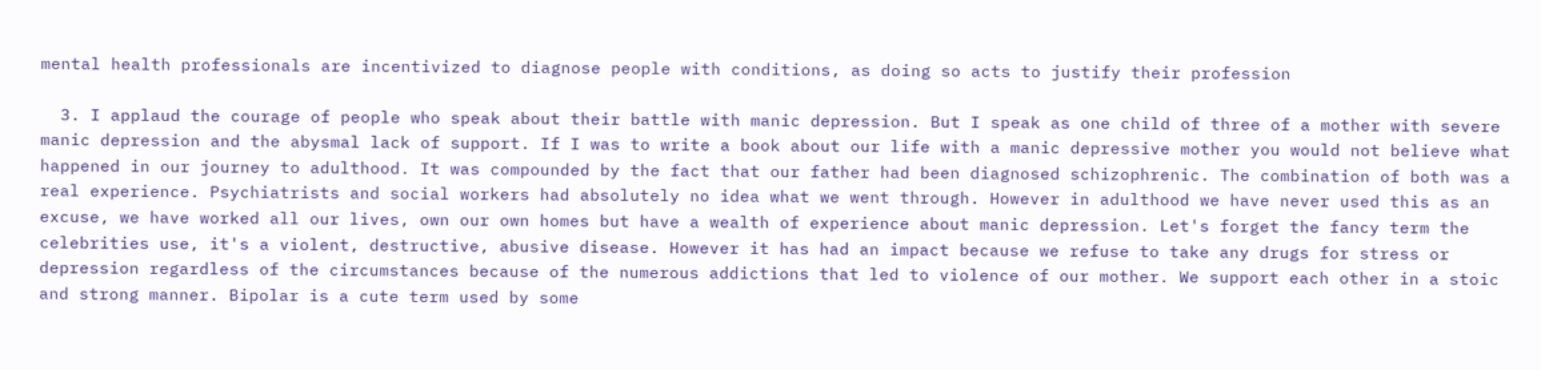mental health professionals are incentivized to diagnose people with conditions, as doing so acts to justify their profession

  3. I applaud the courage of people who speak about their battle with manic depression. But I speak as one child of three of a mother with severe manic depression and the abysmal lack of support. If I was to write a book about our life with a manic depressive mother you would not believe what happened in our journey to adulthood. It was compounded by the fact that our father had been diagnosed schizophrenic. The combination of both was a real experience. Psychiatrists and social workers had absolutely no idea what we went through. However in adulthood we have never used this as an excuse, we have worked all our lives, own our own homes but have a wealth of experience about manic depression. Let's forget the fancy term the celebrities use, it's a violent, destructive, abusive disease. However it has had an impact because we refuse to take any drugs for stress or depression regardless of the circumstances because of the numerous addictions that led to violence of our mother. We support each other in a stoic and strong manner. Bipolar is a cute term used by some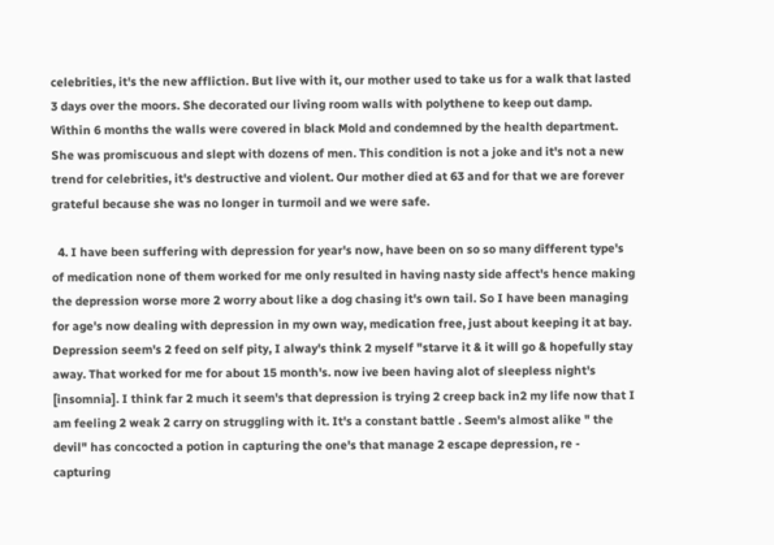celebrities, it's the new affliction. But live with it, our mother used to take us for a walk that lasted 3 days over the moors. She decorated our living room walls with polythene to keep out damp. Within 6 months the walls were covered in black Mold and condemned by the health department. She was promiscuous and slept with dozens of men. This condition is not a joke and it's not a new trend for celebrities, it's destructive and violent. Our mother died at 63 and for that we are forever grateful because she was no longer in turmoil and we were safe.

  4. I have been suffering with depression for year's now, have been on so so many different type's of medication none of them worked for me only resulted in having nasty side affect's hence making the depression worse more 2 worry about like a dog chasing it's own tail. So I have been managing for age's now dealing with depression in my own way, medication free, just about keeping it at bay. Depression seem's 2 feed on self pity, I alway's think 2 myself "starve it & it will go & hopefully stay away. That worked for me for about 15 month's. now ive been having alot of sleepless night's [insomnia]. I think far 2 much it seem's that depression is trying 2 creep back in2 my life now that I am feeling 2 weak 2 carry on struggling with it. It's a constant battle . Seem's almost alike " the devil" has concocted a potion in capturing the one's that manage 2 escape depression, re - capturing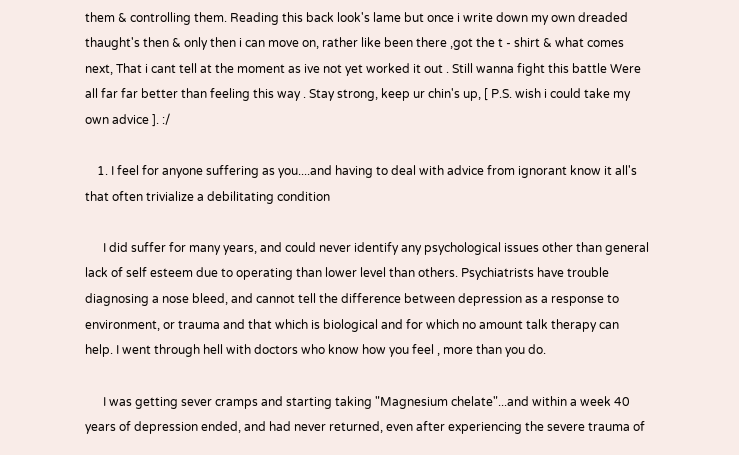them & controlling them. Reading this back look's lame but once i write down my own dreaded thaught's then & only then i can move on, rather like been there ,got the t - shirt & what comes next, That i cant tell at the moment as ive not yet worked it out . Still wanna fight this battle Were all far far better than feeling this way . Stay strong, keep ur chin's up, [ P.S. wish i could take my own advice ]. :/

    1. I feel for anyone suffering as you....and having to deal with advice from ignorant know it all's that often trivialize a debilitating condition

      I did suffer for many years, and could never identify any psychological issues other than general lack of self esteem due to operating than lower level than others. Psychiatrists have trouble diagnosing a nose bleed, and cannot tell the difference between depression as a response to environment, or trauma and that which is biological and for which no amount talk therapy can help. I went through hell with doctors who know how you feel , more than you do.

      I was getting sever cramps and starting taking "Magnesium chelate"...and within a week 40 years of depression ended, and had never returned, even after experiencing the severe trauma of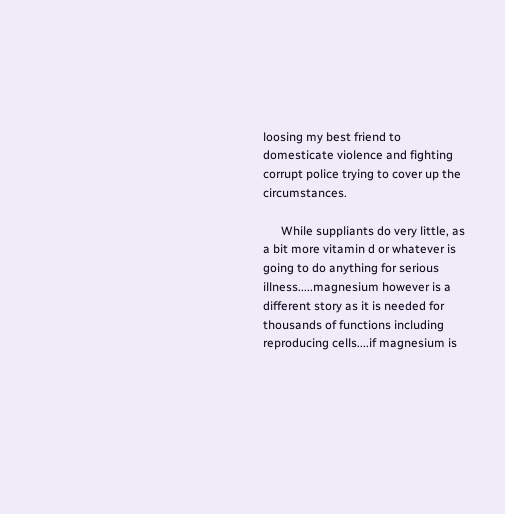loosing my best friend to domesticate violence and fighting corrupt police trying to cover up the circumstances.

      While suppliants do very little, as a bit more vitamin d or whatever is going to do anything for serious illness.....magnesium however is a different story as it is needed for thousands of functions including reproducing cells....if magnesium is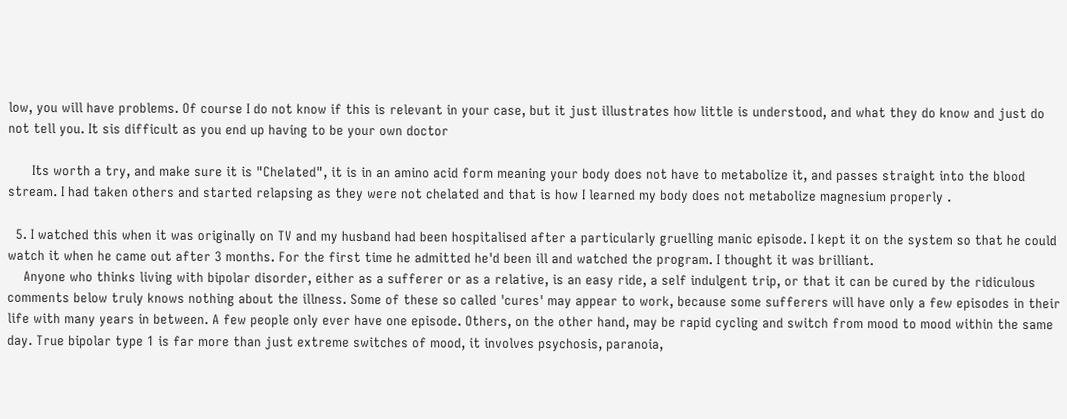low, you will have problems. Of course I do not know if this is relevant in your case, but it just illustrates how little is understood, and what they do know and just do not tell you. It sis difficult as you end up having to be your own doctor

      Its worth a try, and make sure it is "Chelated", it is in an amino acid form meaning your body does not have to metabolize it, and passes straight into the blood stream. I had taken others and started relapsing as they were not chelated and that is how I learned my body does not metabolize magnesium properly .

  5. I watched this when it was originally on TV and my husband had been hospitalised after a particularly gruelling manic episode. I kept it on the system so that he could watch it when he came out after 3 months. For the first time he admitted he'd been ill and watched the program. I thought it was brilliant.
    Anyone who thinks living with bipolar disorder, either as a sufferer or as a relative, is an easy ride, a self indulgent trip, or that it can be cured by the ridiculous comments below truly knows nothing about the illness. Some of these so called 'cures' may appear to work, because some sufferers will have only a few episodes in their life with many years in between. A few people only ever have one episode. Others, on the other hand, may be rapid cycling and switch from mood to mood within the same day. True bipolar type 1 is far more than just extreme switches of mood, it involves psychosis, paranoia,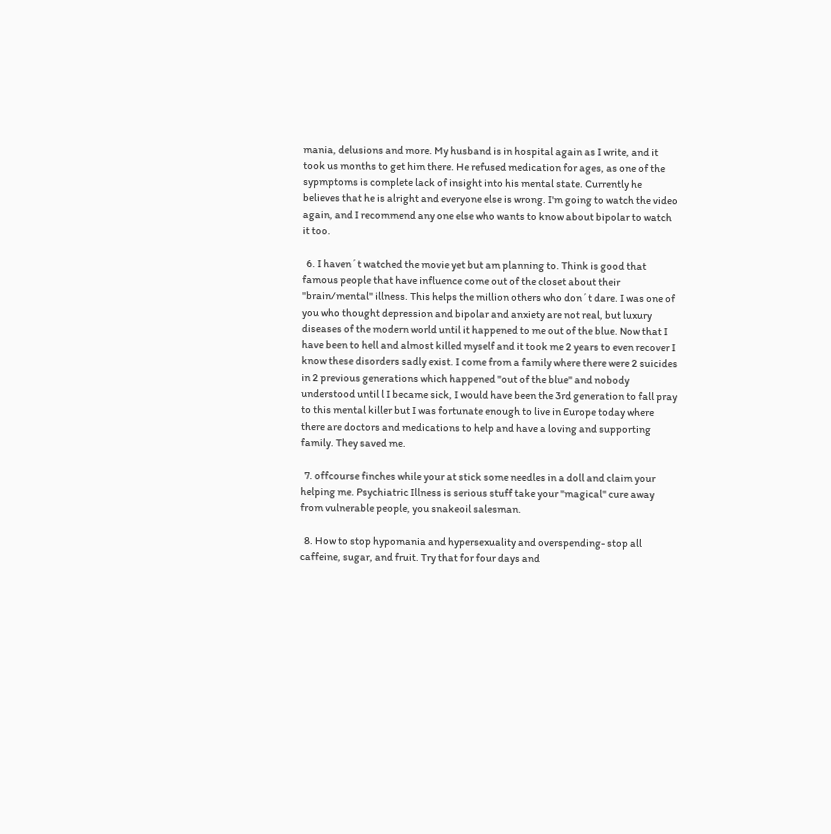mania, delusions and more. My husband is in hospital again as I write, and it took us months to get him there. He refused medication for ages, as one of the sypmptoms is complete lack of insight into his mental state. Currently he believes that he is alright and everyone else is wrong. I'm going to watch the video again, and I recommend any one else who wants to know about bipolar to watch it too.

  6. I haven´t watched the movie yet but am planning to. Think is good that famous people that have influence come out of the closet about their "brain/mental" illness. This helps the million others who don´t dare. I was one of you who thought depression and bipolar and anxiety are not real, but luxury diseases of the modern world until it happened to me out of the blue. Now that I have been to hell and almost killed myself and it took me 2 years to even recover I know these disorders sadly exist. I come from a family where there were 2 suicides in 2 previous generations which happened "out of the blue" and nobody understood until l I became sick, I would have been the 3rd generation to fall pray to this mental killer but I was fortunate enough to live in Europe today where there are doctors and medications to help and have a loving and supporting family. They saved me.

  7. offcourse finches while your at stick some needles in a doll and claim your helping me. Psychiatric Illness is serious stuff take your "magical" cure away from vulnerable people, you snakeoil salesman.

  8. How to stop hypomania and hypersexuality and overspending- stop all caffeine, sugar, and fruit. Try that for four days and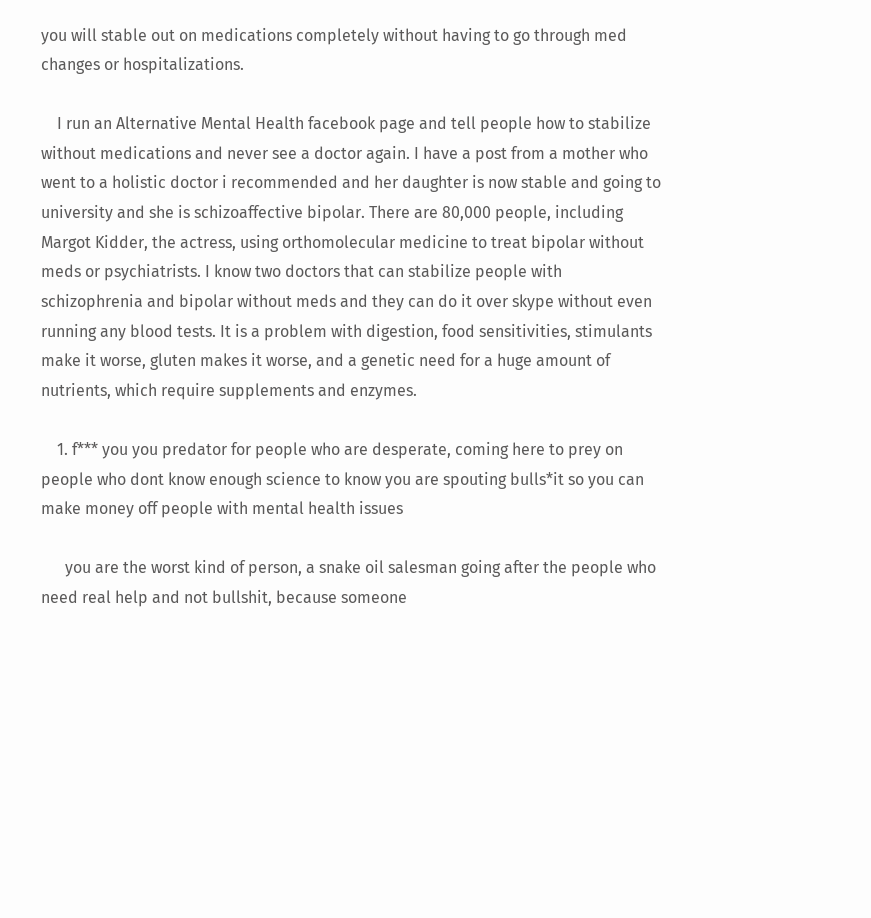you will stable out on medications completely without having to go through med changes or hospitalizations.

    I run an Alternative Mental Health facebook page and tell people how to stabilize without medications and never see a doctor again. I have a post from a mother who went to a holistic doctor i recommended and her daughter is now stable and going to university and she is schizoaffective bipolar. There are 80,000 people, including Margot Kidder, the actress, using orthomolecular medicine to treat bipolar without meds or psychiatrists. I know two doctors that can stabilize people with schizophrenia and bipolar without meds and they can do it over skype without even running any blood tests. It is a problem with digestion, food sensitivities, stimulants make it worse, gluten makes it worse, and a genetic need for a huge amount of nutrients, which require supplements and enzymes.

    1. f*** you you predator for people who are desperate, coming here to prey on people who dont know enough science to know you are spouting bulls*it so you can make money off people with mental health issues

      you are the worst kind of person, a snake oil salesman going after the people who need real help and not bullshit, because someone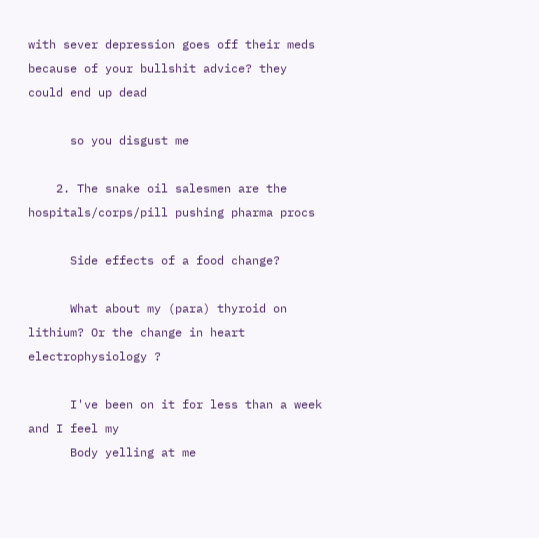with sever depression goes off their meds because of your bullshit advice? they could end up dead

      so you disgust me

    2. The snake oil salesmen are the hospitals/corps/pill pushing pharma procs

      Side effects of a food change?

      What about my (para) thyroid on lithium? Or the change in heart electrophysiology ?

      I've been on it for less than a week and I feel my
      Body yelling at me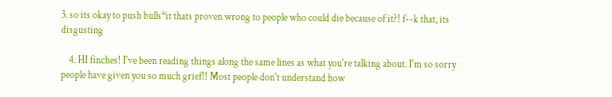3. so its okay to push bulls*it thats proven wrong to people who could die because of it?! f--k that, its disgusting

    4. HI finches! I've been reading things along the same lines as what you're talking about. I'm so sorry people have given you so much grief!! Most people don't understand how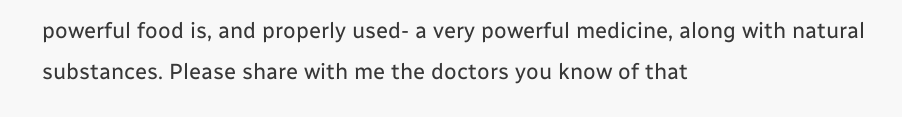powerful food is, and properly used- a very powerful medicine, along with natural substances. Please share with me the doctors you know of that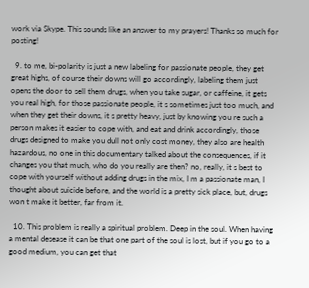work via Skype. This sounds like an answer to my prayers! Thanks so much for posting!

  9. to me, bi-polarity is just a new labeling for passionate people, they get great highs, of course their downs will go accordingly, labeling them just opens the door to sell them drugs, when you take sugar, or caffeine, it gets you real high, for those passionate people, it s sometimes just too much, and when they get their downs, it s pretty heavy, just by knowing you re such a person makes it easier to cope with, and eat and drink accordingly, those drugs designed to make you dull not only cost money, they also are health hazardous, no one in this documentary talked about the consequences, if it changes you that much, who do you really are then? no, really, it s best to cope with yourself without adding drugs in the mix, I m a passionate man, I thought about suicide before, and the world is a pretty sick place, but, drugs won t make it better, far from it.

  10. This problem is really a spiritual problem. Deep in the soul. When having a mental desease it can be that one part of the soul is lost, but if you go to a good medium, you can get that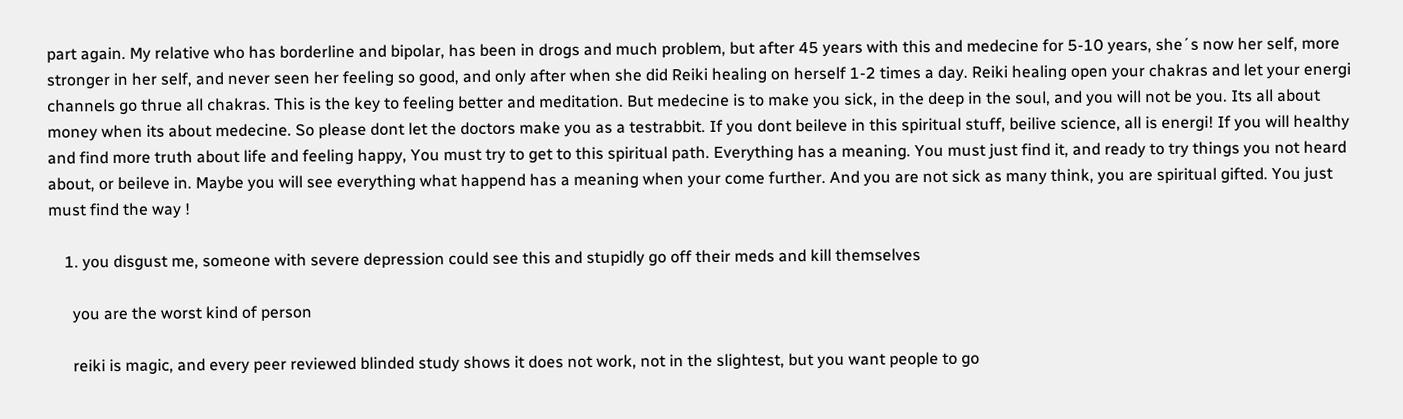part again. My relative who has borderline and bipolar, has been in drogs and much problem, but after 45 years with this and medecine for 5-10 years, she´s now her self, more stronger in her self, and never seen her feeling so good, and only after when she did Reiki healing on herself 1-2 times a day. Reiki healing open your chakras and let your energi channels go thrue all chakras. This is the key to feeling better and meditation. But medecine is to make you sick, in the deep in the soul, and you will not be you. Its all about money when its about medecine. So please dont let the doctors make you as a testrabbit. If you dont beileve in this spiritual stuff, beilive science, all is energi! If you will healthy and find more truth about life and feeling happy, You must try to get to this spiritual path. Everything has a meaning. You must just find it, and ready to try things you not heard about, or beileve in. Maybe you will see everything what happend has a meaning when your come further. And you are not sick as many think, you are spiritual gifted. You just must find the way !

    1. you disgust me, someone with severe depression could see this and stupidly go off their meds and kill themselves

      you are the worst kind of person

      reiki is magic, and every peer reviewed blinded study shows it does not work, not in the slightest, but you want people to go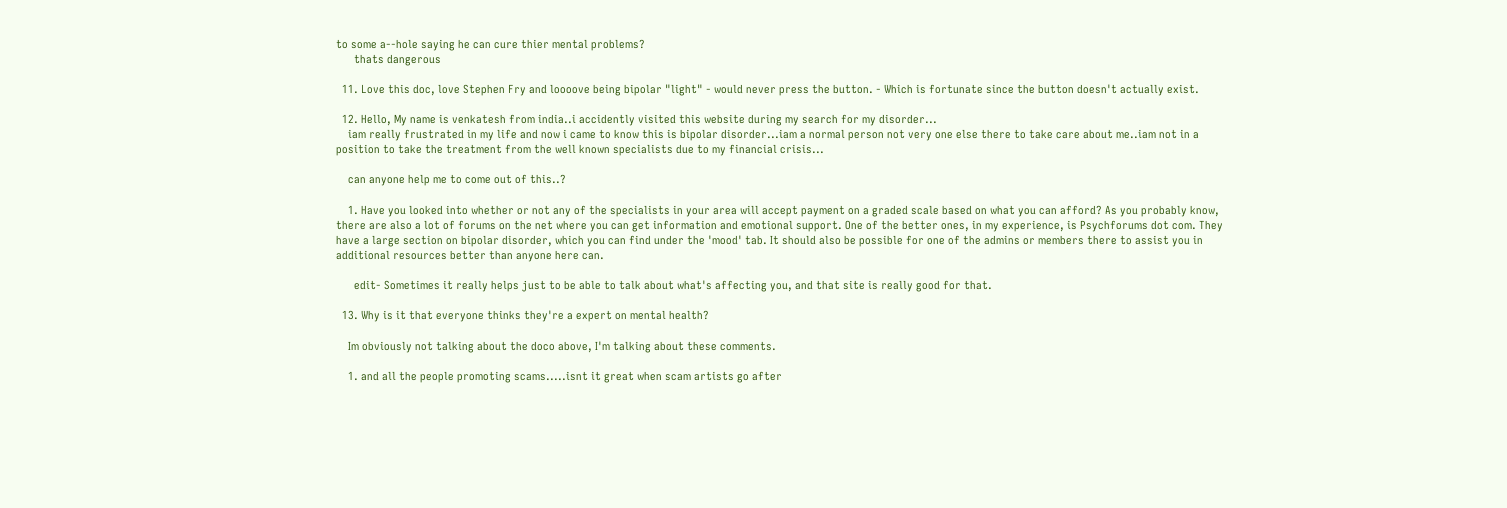to some a--hole saying he can cure thier mental problems?
      thats dangerous

  11. Love this doc, love Stephen Fry and loooove being bipolar "light" - would never press the button. - Which is fortunate since the button doesn't actually exist.

  12. Hello, My name is venkatesh from india..i accidently visited this website during my search for my disorder...
    iam really frustrated in my life and now i came to know this is bipolar disorder...iam a normal person not very one else there to take care about me..iam not in a position to take the treatment from the well known specialists due to my financial crisis...

    can anyone help me to come out of this..?

    1. Have you looked into whether or not any of the specialists in your area will accept payment on a graded scale based on what you can afford? As you probably know, there are also a lot of forums on the net where you can get information and emotional support. One of the better ones, in my experience, is Psychforums dot com. They have a large section on bipolar disorder, which you can find under the 'mood' tab. It should also be possible for one of the admins or members there to assist you in additional resources better than anyone here can.

      edit- Sometimes it really helps just to be able to talk about what's affecting you, and that site is really good for that.

  13. Why is it that everyone thinks they're a expert on mental health?

    Im obviously not talking about the doco above, I'm talking about these comments.

    1. and all the people promoting scams.....isnt it great when scam artists go after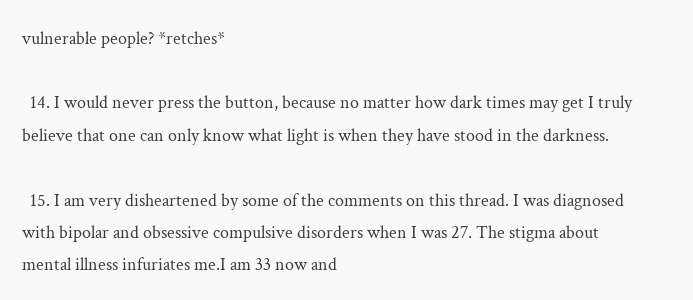vulnerable people? *retches*

  14. I would never press the button, because no matter how dark times may get I truly believe that one can only know what light is when they have stood in the darkness.

  15. I am very disheartened by some of the comments on this thread. I was diagnosed with bipolar and obsessive compulsive disorders when I was 27. The stigma about mental illness infuriates me.I am 33 now and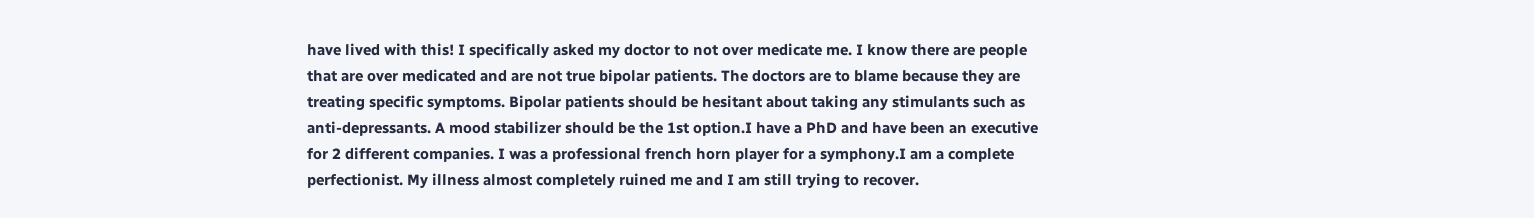have lived with this! I specifically asked my doctor to not over medicate me. I know there are people that are over medicated and are not true bipolar patients. The doctors are to blame because they are treating specific symptoms. Bipolar patients should be hesitant about taking any stimulants such as anti-depressants. A mood stabilizer should be the 1st option.I have a PhD and have been an executive for 2 different companies. I was a professional french horn player for a symphony.I am a complete perfectionist. My illness almost completely ruined me and I am still trying to recover.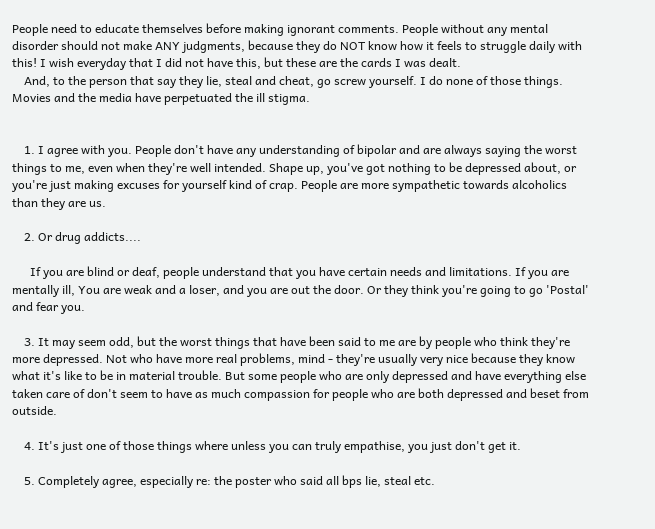People need to educate themselves before making ignorant comments. People without any mental disorder should not make ANY judgments, because they do NOT know how it feels to struggle daily with this! I wish everyday that I did not have this, but these are the cards I was dealt.
    And, to the person that say they lie, steal and cheat, go screw yourself. I do none of those things. Movies and the media have perpetuated the ill stigma.


    1. I agree with you. People don't have any understanding of bipolar and are always saying the worst things to me, even when they're well intended. Shape up, you've got nothing to be depressed about, or you're just making excuses for yourself kind of crap. People are more sympathetic towards alcoholics than they are us.

    2. Or drug addicts....

      If you are blind or deaf, people understand that you have certain needs and limitations. If you are mentally ill, You are weak and a loser, and you are out the door. Or they think you're going to go 'Postal' and fear you.

    3. It may seem odd, but the worst things that have been said to me are by people who think they're more depressed. Not who have more real problems, mind - they're usually very nice because they know what it's like to be in material trouble. But some people who are only depressed and have everything else taken care of don't seem to have as much compassion for people who are both depressed and beset from outside.

    4. It's just one of those things where unless you can truly empathise, you just don't get it.

    5. Completely agree, especially re: the poster who said all bps lie, steal etc.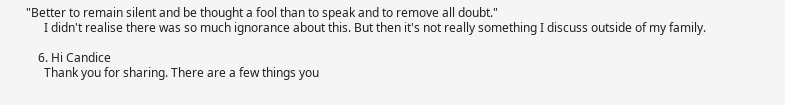"Better to remain silent and be thought a fool than to speak and to remove all doubt."
      I didn't realise there was so much ignorance about this. But then it's not really something I discuss outside of my family.

    6. Hi Candice
      Thank you for sharing. There are a few things you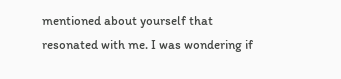mentioned about yourself that resonated with me. I was wondering if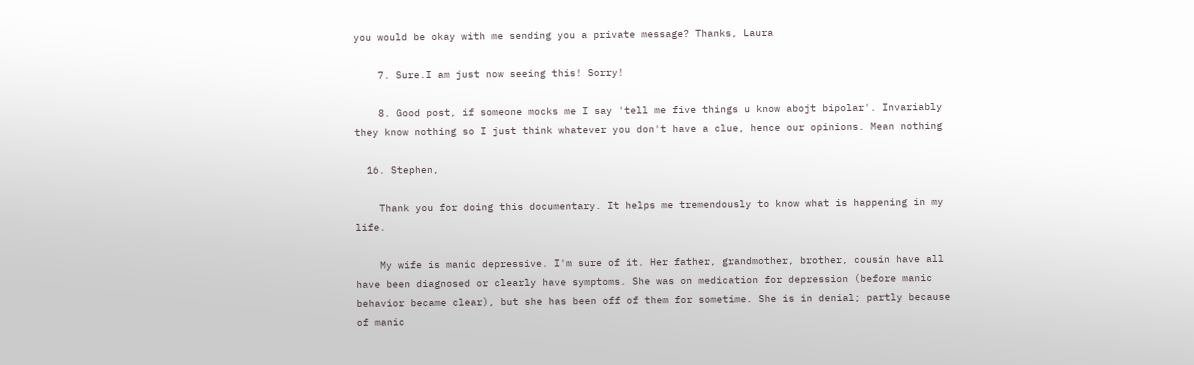you would be okay with me sending you a private message? Thanks, Laura

    7. Sure.I am just now seeing this! Sorry!

    8. Good post, if someone mocks me I say 'tell me five things u know abojt bipolar'. Invariably they know nothing so I just think whatever you don't have a clue, hence our opinions. Mean nothing

  16. Stephen,

    Thank you for doing this documentary. It helps me tremendously to know what is happening in my life.

    My wife is manic depressive. I'm sure of it. Her father, grandmother, brother, cousin have all have been diagnosed or clearly have symptoms. She was on medication for depression (before manic behavior became clear), but she has been off of them for sometime. She is in denial; partly because of manic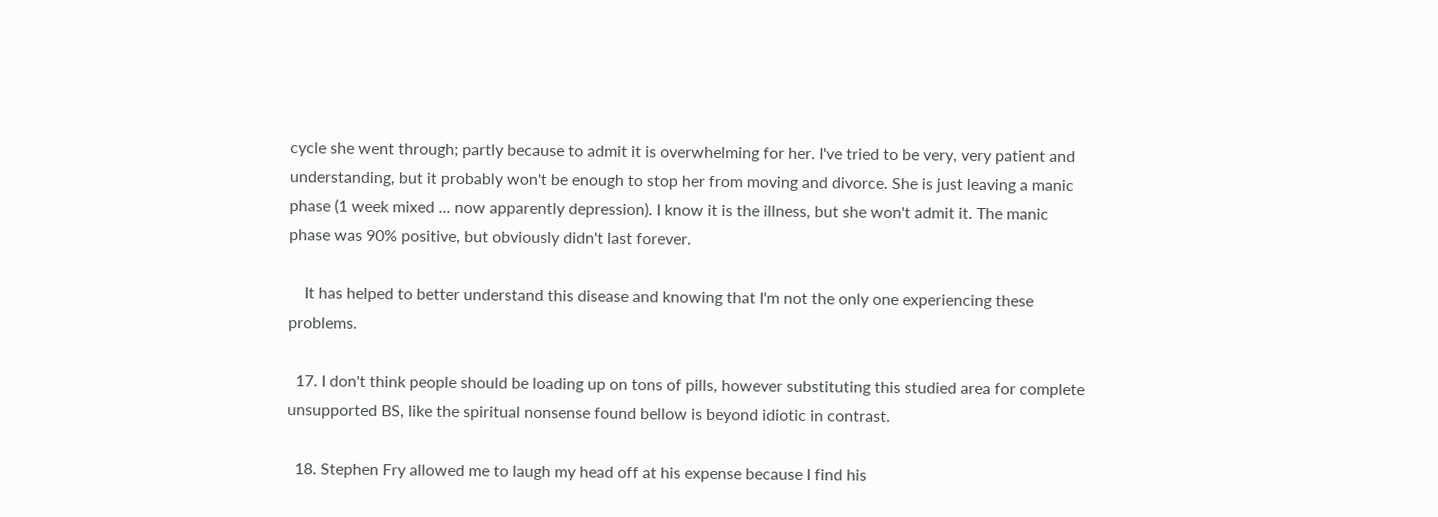cycle she went through; partly because to admit it is overwhelming for her. I've tried to be very, very patient and understanding, but it probably won't be enough to stop her from moving and divorce. She is just leaving a manic phase (1 week mixed ... now apparently depression). I know it is the illness, but she won't admit it. The manic phase was 90% positive, but obviously didn't last forever.

    It has helped to better understand this disease and knowing that I'm not the only one experiencing these problems.

  17. I don't think people should be loading up on tons of pills, however substituting this studied area for complete unsupported BS, like the spiritual nonsense found bellow is beyond idiotic in contrast.

  18. Stephen Fry allowed me to laugh my head off at his expense because I find his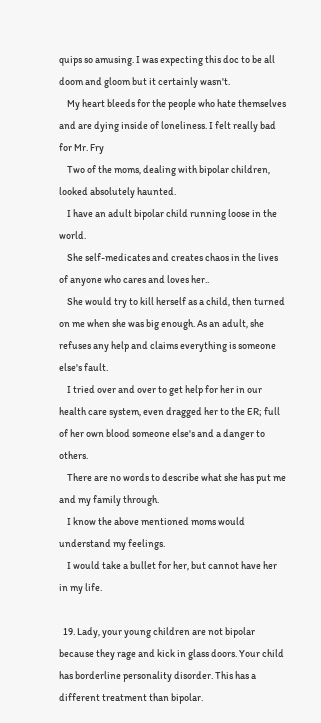quips so amusing. I was expecting this doc to be all doom and gloom but it certainly wasn't.
    My heart bleeds for the people who hate themselves and are dying inside of loneliness. I felt really bad for Mr. Fry
    Two of the moms, dealing with bipolar children, looked absolutely haunted.
    I have an adult bipolar child running loose in the world.
    She self-medicates and creates chaos in the lives of anyone who cares and loves her..
    She would try to kill herself as a child, then turned on me when she was big enough. As an adult, she refuses any help and claims everything is someone else's fault.
    I tried over and over to get help for her in our health care system, even dragged her to the ER; full of her own blood someone else's and a danger to others.
    There are no words to describe what she has put me and my family through.
    I know the above mentioned moms would understand my feelings.
    I would take a bullet for her, but cannot have her in my life.

  19. Lady, your young children are not bipolar because they rage and kick in glass doors. Your child has borderline personality disorder. This has a different treatment than bipolar.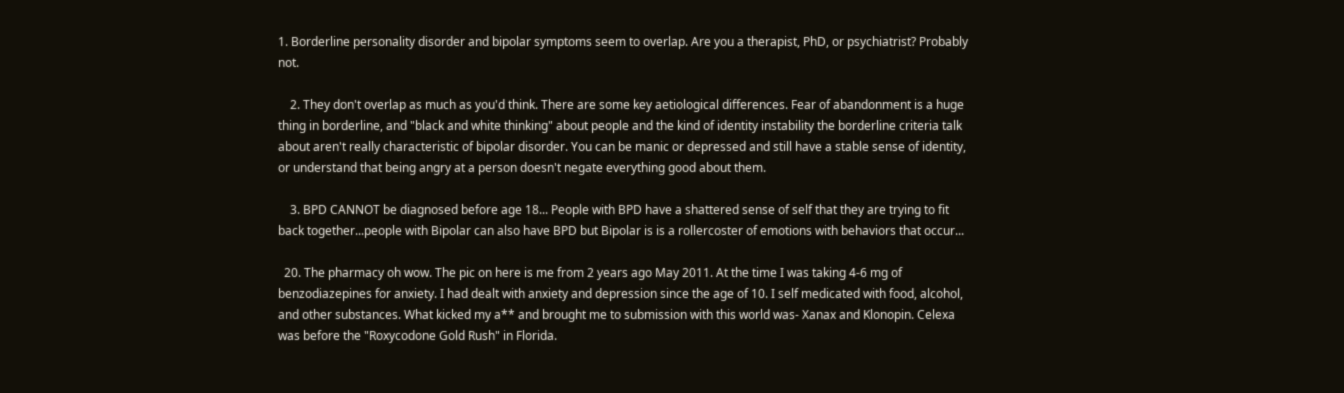1. Borderline personality disorder and bipolar symptoms seem to overlap. Are you a therapist, PhD, or psychiatrist? Probably not.

    2. They don't overlap as much as you'd think. There are some key aetiological differences. Fear of abandonment is a huge thing in borderline, and "black and white thinking" about people and the kind of identity instability the borderline criteria talk about aren't really characteristic of bipolar disorder. You can be manic or depressed and still have a stable sense of identity, or understand that being angry at a person doesn't negate everything good about them.

    3. BPD CANNOT be diagnosed before age 18... People with BPD have a shattered sense of self that they are trying to fit back together...people with Bipolar can also have BPD but Bipolar is is a rollercoster of emotions with behaviors that occur...

  20. The pharmacy oh wow. The pic on here is me from 2 years ago May 2011. At the time I was taking 4-6 mg of benzodiazepines for anxiety. I had dealt with anxiety and depression since the age of 10. I self medicated with food, alcohol, and other substances. What kicked my a** and brought me to submission with this world was- Xanax and Klonopin. Celexa was before the "Roxycodone Gold Rush" in Florida.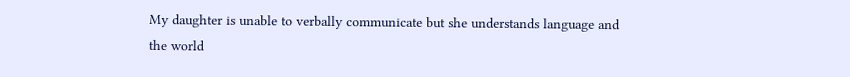My daughter is unable to verbally communicate but she understands language and the world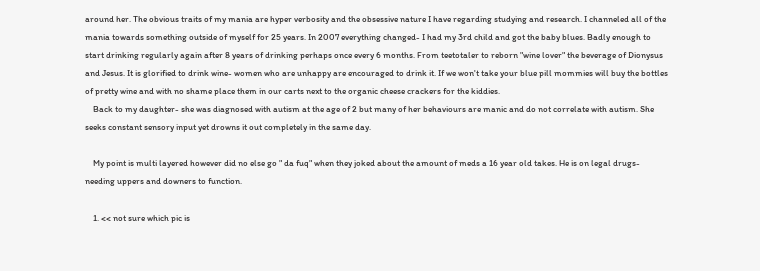around her. The obvious traits of my mania are hyper verbosity and the obsessive nature I have regarding studying and research. I channeled all of the mania towards something outside of myself for 25 years. In 2007 everything changed- I had my 3rd child and got the baby blues. Badly enough to start drinking regularly again after 8 years of drinking perhaps once every 6 months. From teetotaler to reborn "wine lover" the beverage of Dionysus and Jesus. It is glorified to drink wine- women who are unhappy are encouraged to drink it. If we won't take your blue pill mommies will buy the bottles of pretty wine and with no shame place them in our carts next to the organic cheese crackers for the kiddies.
    Back to my daughter- she was diagnosed with autism at the age of 2 but many of her behaviours are manic and do not correlate with autism. She seeks constant sensory input yet drowns it out completely in the same day.

    My point is multi layered however did no else go " da fuq" when they joked about the amount of meds a 16 year old takes. He is on legal drugs- needing uppers and downers to function.

    1. << not sure which pic is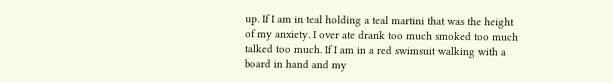up. If I am in teal holding a teal martini that was the height of my anxiety. I over ate drank too much smoked too much talked too much. If I am in a red swimsuit walking with a board in hand and my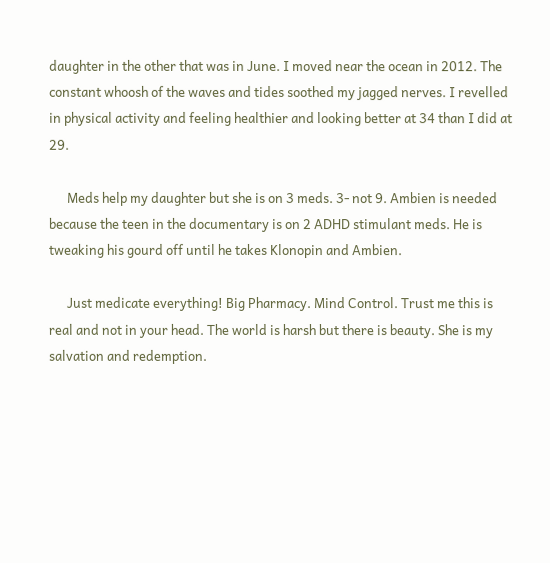daughter in the other that was in June. I moved near the ocean in 2012. The constant whoosh of the waves and tides soothed my jagged nerves. I revelled in physical activity and feeling healthier and looking better at 34 than I did at 29.

      Meds help my daughter but she is on 3 meds. 3- not 9. Ambien is needed because the teen in the documentary is on 2 ADHD stimulant meds. He is tweaking his gourd off until he takes Klonopin and Ambien.

      Just medicate everything! Big Pharmacy. Mind Control. Trust me this is real and not in your head. The world is harsh but there is beauty. She is my salvation and redemption.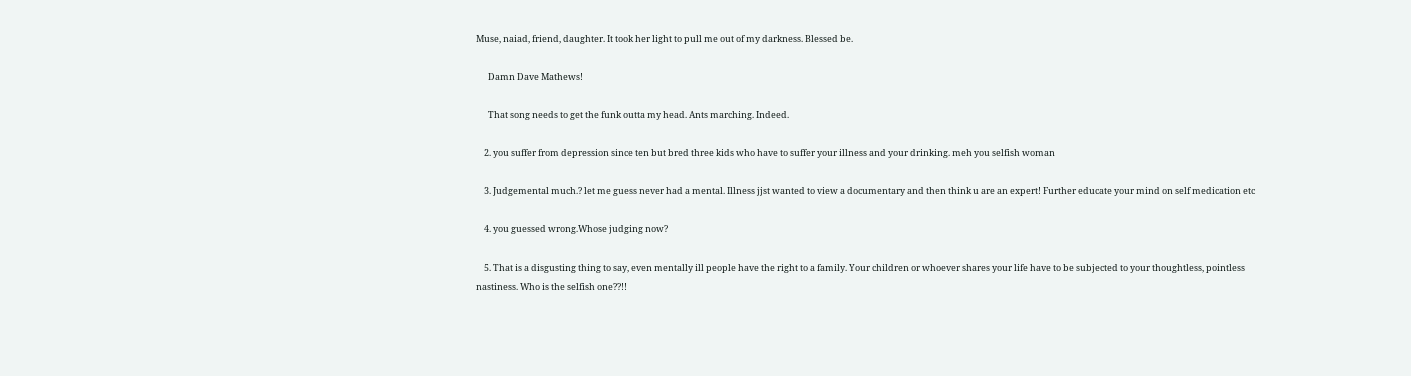Muse, naiad, friend, daughter. It took her light to pull me out of my darkness. Blessed be.

      Damn Dave Mathews!

      That song needs to get the funk outta my head. Ants marching. Indeed.

    2. you suffer from depression since ten but bred three kids who have to suffer your illness and your drinking. meh you selfish woman

    3. Judgemental much.? let me guess never had a mental. Illness jjst wanted to view a documentary and then think u are an expert! Further educate your mind on self medication etc

    4. you guessed wrong.Whose judging now?

    5. That is a disgusting thing to say, even mentally ill people have the right to a family. Your children or whoever shares your life have to be subjected to your thoughtless, pointless nastiness. Who is the selfish one??!!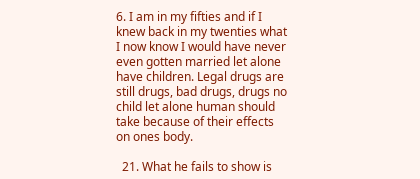6. I am in my fifties and if I knew back in my twenties what I now know I would have never even gotten married let alone have children. Legal drugs are still drugs, bad drugs, drugs no child let alone human should take because of their effects on ones body.

  21. What he fails to show is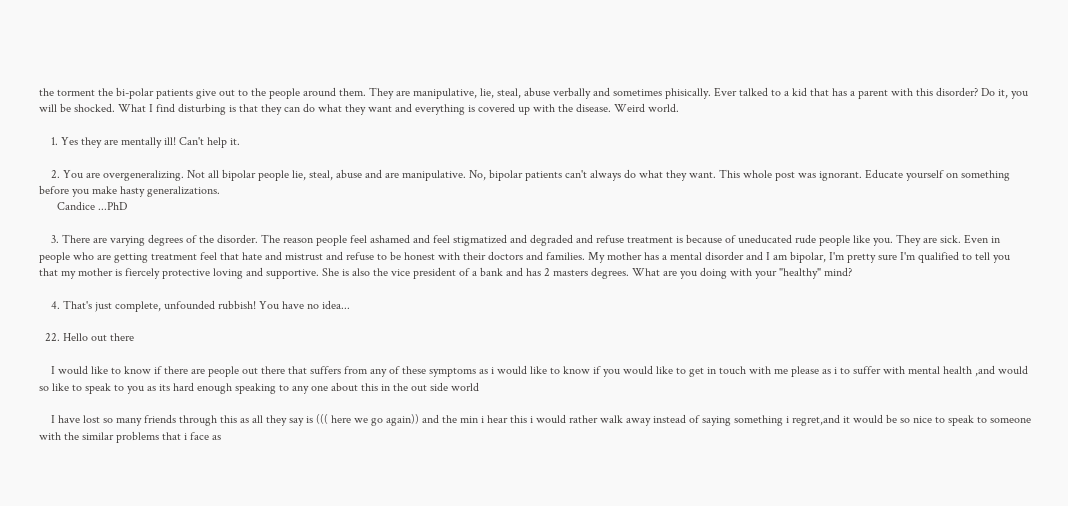the torment the bi-polar patients give out to the people around them. They are manipulative, lie, steal, abuse verbally and sometimes phisically. Ever talked to a kid that has a parent with this disorder? Do it, you will be shocked. What I find disturbing is that they can do what they want and everything is covered up with the disease. Weird world.

    1. Yes they are mentally ill! Can't help it.

    2. You are overgeneralizing. Not all bipolar people lie, steal, abuse and are manipulative. No, bipolar patients can't always do what they want. This whole post was ignorant. Educate yourself on something before you make hasty generalizations.
      Candice ...PhD

    3. There are varying degrees of the disorder. The reason people feel ashamed and feel stigmatized and degraded and refuse treatment is because of uneducated rude people like you. They are sick. Even in people who are getting treatment feel that hate and mistrust and refuse to be honest with their doctors and families. My mother has a mental disorder and I am bipolar, I'm pretty sure I'm qualified to tell you that my mother is fiercely protective loving and supportive. She is also the vice president of a bank and has 2 masters degrees. What are you doing with your "healthy" mind?

    4. That's just complete, unfounded rubbish! You have no idea...

  22. Hello out there

    I would like to know if there are people out there that suffers from any of these symptoms as i would like to know if you would like to get in touch with me please as i to suffer with mental health ,and would so like to speak to you as its hard enough speaking to any one about this in the out side world

    I have lost so many friends through this as all they say is ((( here we go again)) and the min i hear this i would rather walk away instead of saying something i regret,and it would be so nice to speak to someone with the similar problems that i face as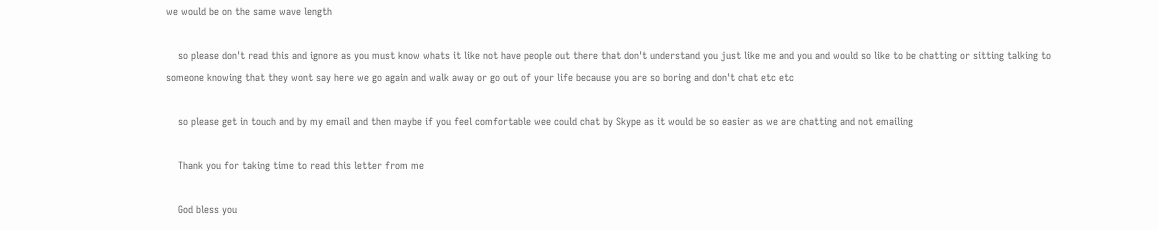we would be on the same wave length

    so please don't read this and ignore as you must know whats it like not have people out there that don't understand you just like me and you and would so like to be chatting or sitting talking to someone knowing that they wont say here we go again and walk away or go out of your life because you are so boring and don't chat etc etc

    so please get in touch and by my email and then maybe if you feel comfortable wee could chat by Skype as it would be so easier as we are chatting and not emailing

    Thank you for taking time to read this letter from me

    God bless you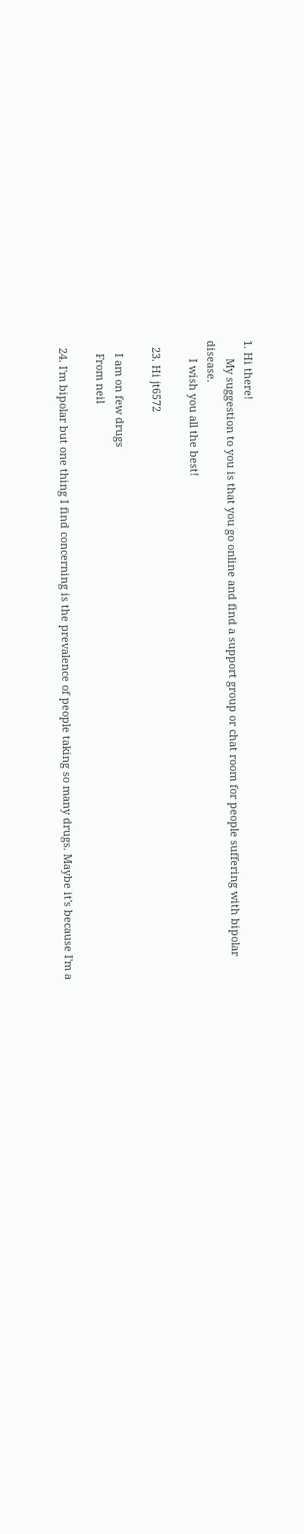1. Hi there!
      My suggestion to you is that you go online and find a support group or chat room for people suffering with bipolar disease.
      I wish you all the best!

  23. Hi jt6572

    I am on few drugs
    From neil

  24. I'm bipolar but one thing I find concerning is the prevalence of people taking so many drugs. Maybe it's because I'm a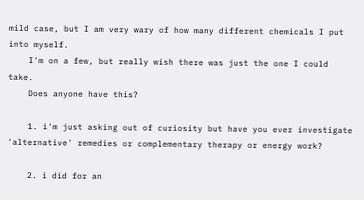mild case, but I am very wary of how many different chemicals I put into myself.
    I'm on a few, but really wish there was just the one I could take.
    Does anyone have this?

    1. i'm just asking out of curiosity but have you ever investigate 'alternative' remedies or complementary therapy or energy work?

    2. i did for an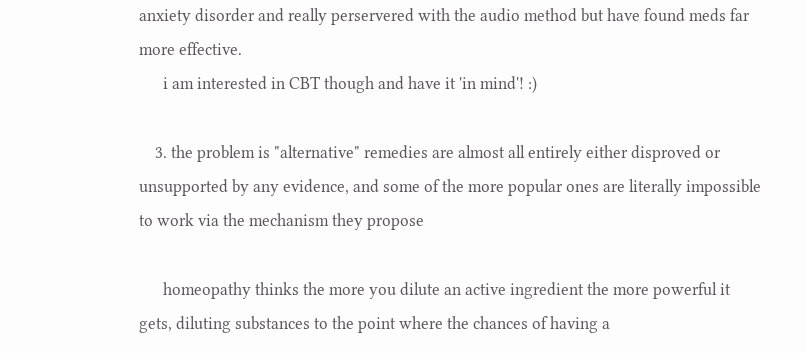anxiety disorder and really perservered with the audio method but have found meds far more effective.
      i am interested in CBT though and have it 'in mind'! :)

    3. the problem is "alternative" remedies are almost all entirely either disproved or unsupported by any evidence, and some of the more popular ones are literally impossible to work via the mechanism they propose

      homeopathy thinks the more you dilute an active ingredient the more powerful it gets, diluting substances to the point where the chances of having a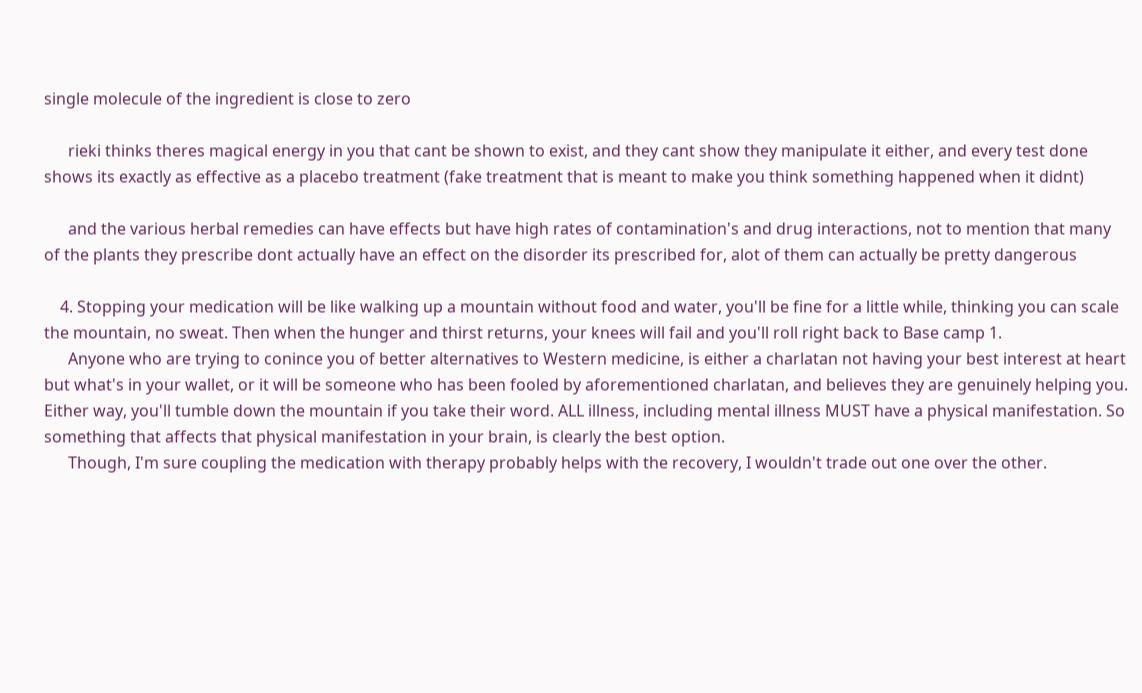single molecule of the ingredient is close to zero

      rieki thinks theres magical energy in you that cant be shown to exist, and they cant show they manipulate it either, and every test done shows its exactly as effective as a placebo treatment (fake treatment that is meant to make you think something happened when it didnt)

      and the various herbal remedies can have effects but have high rates of contamination's and drug interactions, not to mention that many of the plants they prescribe dont actually have an effect on the disorder its prescribed for, alot of them can actually be pretty dangerous

    4. Stopping your medication will be like walking up a mountain without food and water, you'll be fine for a little while, thinking you can scale the mountain, no sweat. Then when the hunger and thirst returns, your knees will fail and you'll roll right back to Base camp 1.
      Anyone who are trying to conince you of better alternatives to Western medicine, is either a charlatan not having your best interest at heart but what's in your wallet, or it will be someone who has been fooled by aforementioned charlatan, and believes they are genuinely helping you. Either way, you'll tumble down the mountain if you take their word. ALL illness, including mental illness MUST have a physical manifestation. So something that affects that physical manifestation in your brain, is clearly the best option.
      Though, I'm sure coupling the medication with therapy probably helps with the recovery, I wouldn't trade out one over the other.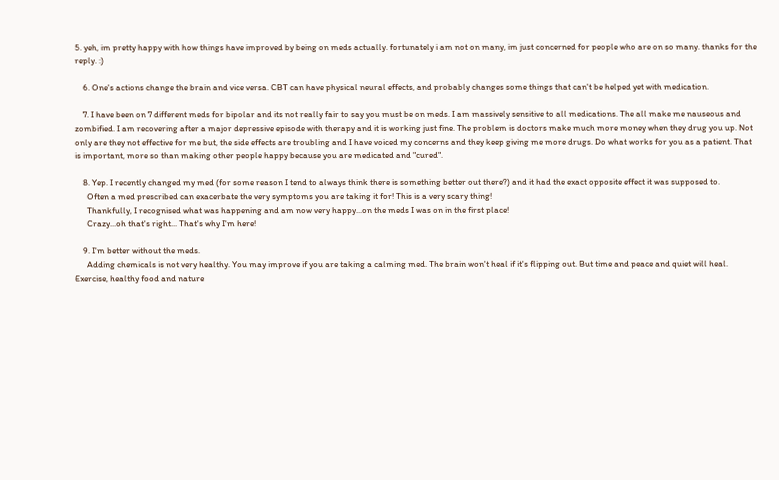5. yeh, im pretty happy with how things have improved by being on meds actually. fortunately i am not on many, im just concerned for people who are on so many. thanks for the reply. :)

    6. One's actions change the brain and vice versa. CBT can have physical neural effects, and probably changes some things that can't be helped yet with medication.

    7. I have been on 7 different meds for bipolar and its not really fair to say you must be on meds. I am massively sensitive to all medications. The all make me nauseous and zombified. I am recovering after a major depressive episode with therapy and it is working just fine. The problem is doctors make much more money when they drug you up. Not only are they not effective for me but, the side effects are troubling and I have voiced my concerns and they keep giving me more drugs. Do what works for you as a patient. That is important, more so than making other people happy because you are medicated and "cured".

    8. Yep. I recently changed my med (for some reason I tend to always think there is something better out there?) and it had the exact opposite effect it was supposed to.
      Often a med prescribed can exacerbate the very symptoms you are taking it for! This is a very scary thing!
      Thankfully, I recognised what was happening and am now very happy...on the meds I was on in the first place!
      Crazy...oh that's right... That's why I'm here!

    9. I'm better without the meds.
      Adding chemicals is not very healthy. You may improve if you are taking a calming med. The brain won't heal if it's flipping out. But time and peace and quiet will heal. Exercise, healthy food and nature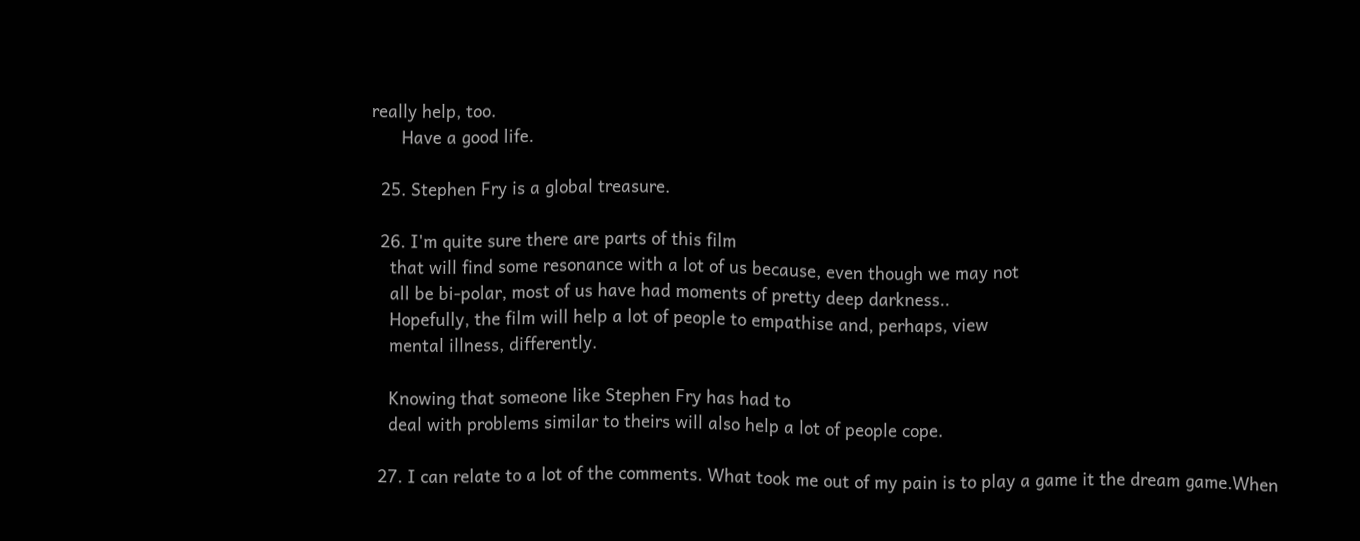really help, too.
      Have a good life.

  25. Stephen Fry is a global treasure.

  26. I'm quite sure there are parts of this film
    that will find some resonance with a lot of us because, even though we may not
    all be bi-polar, most of us have had moments of pretty deep darkness..
    Hopefully, the film will help a lot of people to empathise and, perhaps, view
    mental illness, differently.

    Knowing that someone like Stephen Fry has had to
    deal with problems similar to theirs will also help a lot of people cope.

  27. I can relate to a lot of the comments. What took me out of my pain is to play a game it the dream game.When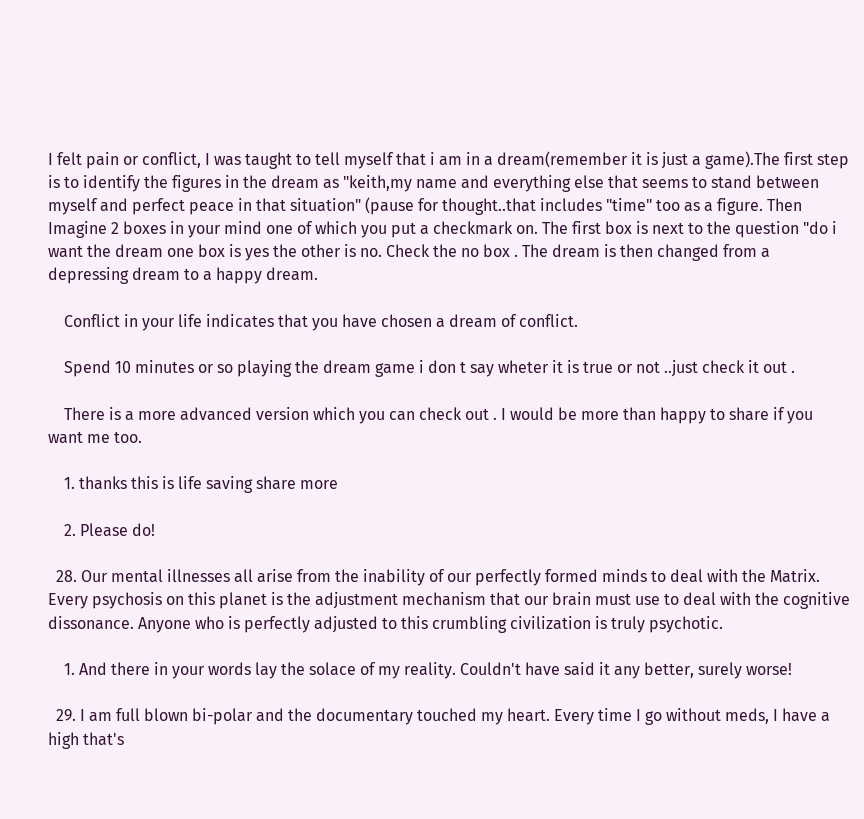I felt pain or conflict, I was taught to tell myself that i am in a dream(remember it is just a game).The first step is to identify the figures in the dream as "keith,my name and everything else that seems to stand between myself and perfect peace in that situation" (pause for thought..that includes "time" too as a figure. Then Imagine 2 boxes in your mind one of which you put a checkmark on. The first box is next to the question "do i want the dream one box is yes the other is no. Check the no box . The dream is then changed from a depressing dream to a happy dream.

    Conflict in your life indicates that you have chosen a dream of conflict.

    Spend 10 minutes or so playing the dream game i don t say wheter it is true or not ..just check it out .

    There is a more advanced version which you can check out . I would be more than happy to share if you want me too.

    1. thanks this is life saving share more

    2. Please do!

  28. Our mental illnesses all arise from the inability of our perfectly formed minds to deal with the Matrix. Every psychosis on this planet is the adjustment mechanism that our brain must use to deal with the cognitive dissonance. Anyone who is perfectly adjusted to this crumbling civilization is truly psychotic.

    1. And there in your words lay the solace of my reality. Couldn't have said it any better, surely worse!

  29. I am full blown bi-polar and the documentary touched my heart. Every time I go without meds, I have a high that's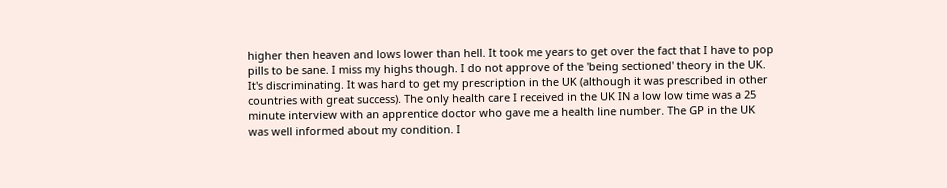higher then heaven and lows lower than hell. It took me years to get over the fact that I have to pop pills to be sane. I miss my highs though. I do not approve of the 'being sectioned' theory in the UK. It's discriminating. It was hard to get my prescription in the UK (although it was prescribed in other countries with great success). The only health care I received in the UK IN a low low time was a 25 minute interview with an apprentice doctor who gave me a health line number. The GP in the UK was well informed about my condition. I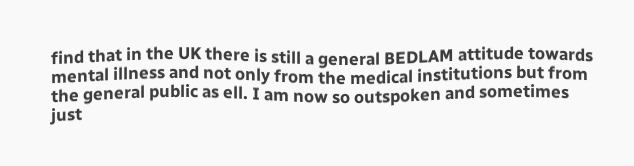find that in the UK there is still a general BEDLAM attitude towards mental illness and not only from the medical institutions but from the general public as ell. I am now so outspoken and sometimes just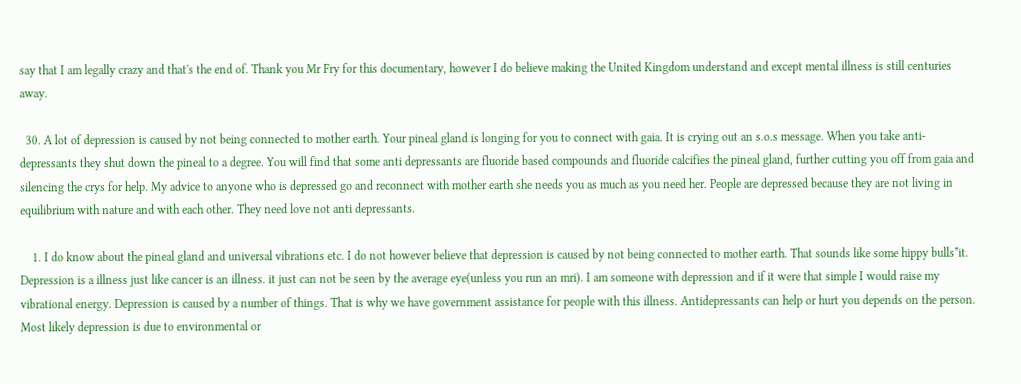say that I am legally crazy and that's the end of. Thank you Mr Fry for this documentary, however I do believe making the United Kingdom understand and except mental illness is still centuries away.

  30. A lot of depression is caused by not being connected to mother earth. Your pineal gland is longing for you to connect with gaia. It is crying out an s.o.s message. When you take anti-depressants they shut down the pineal to a degree. You will find that some anti depressants are fluoride based compounds and fluoride calcifies the pineal gland, further cutting you off from gaia and silencing the crys for help. My advice to anyone who is depressed go and reconnect with mother earth she needs you as much as you need her. People are depressed because they are not living in equilibrium with nature and with each other. They need love not anti depressants.

    1. I do know about the pineal gland and universal vibrations etc. I do not however believe that depression is caused by not being connected to mother earth. That sounds like some hippy bulls*it. Depression is a illness just like cancer is an illness. it just can not be seen by the average eye(unless you run an mri). I am someone with depression and if it were that simple I would raise my vibrational energy. Depression is caused by a number of things. That is why we have government assistance for people with this illness. Antidepressants can help or hurt you depends on the person. Most likely depression is due to environmental or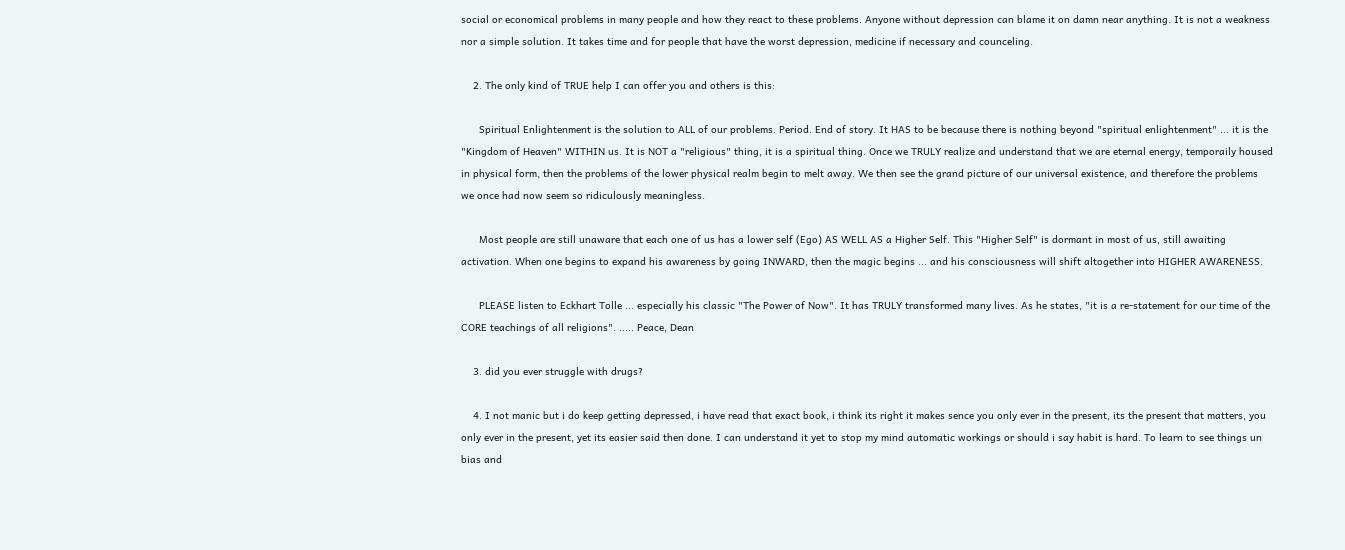social or economical problems in many people and how they react to these problems. Anyone without depression can blame it on damn near anything. It is not a weakness nor a simple solution. It takes time and for people that have the worst depression, medicine if necessary and counceling.

    2. The only kind of TRUE help I can offer you and others is this:

      Spiritual Enlightenment is the solution to ALL of our problems. Period. End of story. It HAS to be because there is nothing beyond "spiritual enlightenment" ... it is the "Kingdom of Heaven" WITHIN us. It is NOT a "religious" thing, it is a spiritual thing. Once we TRULY realize and understand that we are eternal energy, temporaily housed in physical form, then the problems of the lower physical realm begin to melt away. We then see the grand picture of our universal existence, and therefore the problems we once had now seem so ridiculously meaningless.

      Most people are still unaware that each one of us has a lower self (Ego) AS WELL AS a Higher Self. This "Higher Self" is dormant in most of us, still awaiting activation. When one begins to expand his awareness by going INWARD, then the magic begins ... and his consciousness will shift altogether into HIGHER AWARENESS.

      PLEASE listen to Eckhart Tolle ... especially his classic "The Power of Now". It has TRULY transformed many lives. As he states, "it is a re-statement for our time of the CORE teachings of all religions". ..... Peace, Dean

    3. did you ever struggle with drugs?

    4. I not manic but i do keep getting depressed, i have read that exact book, i think its right it makes sence you only ever in the present, its the present that matters, you only ever in the present, yet its easier said then done. I can understand it yet to stop my mind automatic workings or should i say habit is hard. To learn to see things un bias and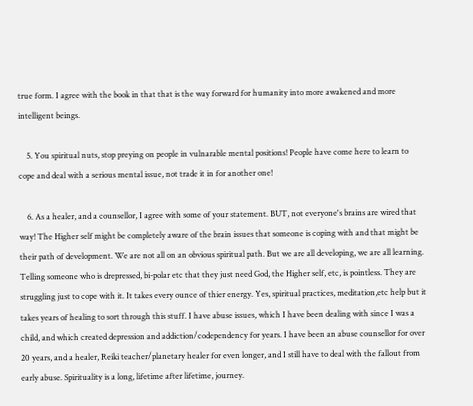true form. I agree with the book in that that is the way forward for humanity into more awakened and more intelligent beings.

    5. You spiritual nuts, stop preying on people in vulnarable mental positions! People have come here to learn to cope and deal with a serious mental issue, not trade it in for another one!

    6. As a healer, and a counsellor, I agree with some of your statement. BUT, not everyone's brains are wired that way! The Higher self might be completely aware of the brain issues that someone is coping with and that might be their path of development. We are not all on an obvious spiritual path. But we are all developing, we are all learning. Telling someone who is drepressed, bi-polar etc that they just need God, the Higher self, etc, is pointless. They are struggling just to cope with it. It takes every ounce of thier energy. Yes, spiritual practices, meditation,etc help but it takes years of healing to sort through this stuff. I have abuse issues, which I have been dealing with since I was a child, and which created depression and addiction/codependency for years. I have been an abuse counsellor for over 20 years, and a healer, Reiki teacher/planetary healer for even longer, and I still have to deal with the fallout from early abuse. Spirituality is a long, lifetime after lifetime, journey.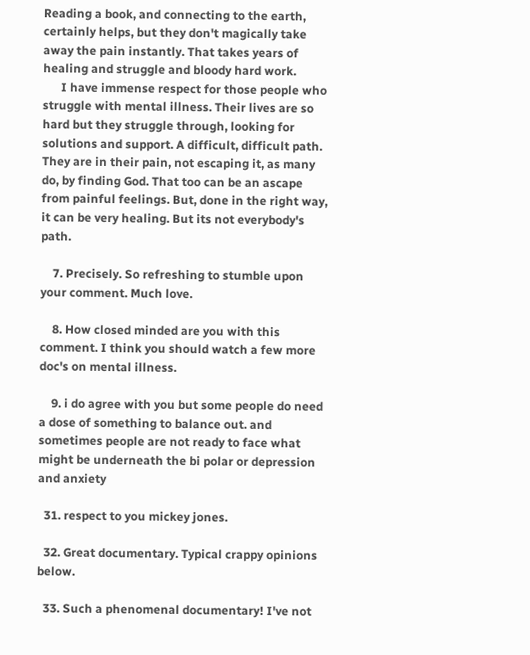Reading a book, and connecting to the earth, certainly helps, but they don't magically take away the pain instantly. That takes years of healing and struggle and bloody hard work.
      I have immense respect for those people who struggle with mental illness. Their lives are so hard but they struggle through, looking for solutions and support. A difficult, difficult path. They are in their pain, not escaping it, as many do, by finding God. That too can be an ascape from painful feelings. But, done in the right way, it can be very healing. But its not everybody's path.

    7. Precisely. So refreshing to stumble upon your comment. Much love.

    8. How closed minded are you with this comment. I think you should watch a few more doc's on mental illness.

    9. i do agree with you but some people do need a dose of something to balance out. and sometimes people are not ready to face what might be underneath the bi polar or depression and anxiety

  31. respect to you mickey jones.

  32. Great documentary. Typical crappy opinions below.

  33. Such a phenomenal documentary! I've not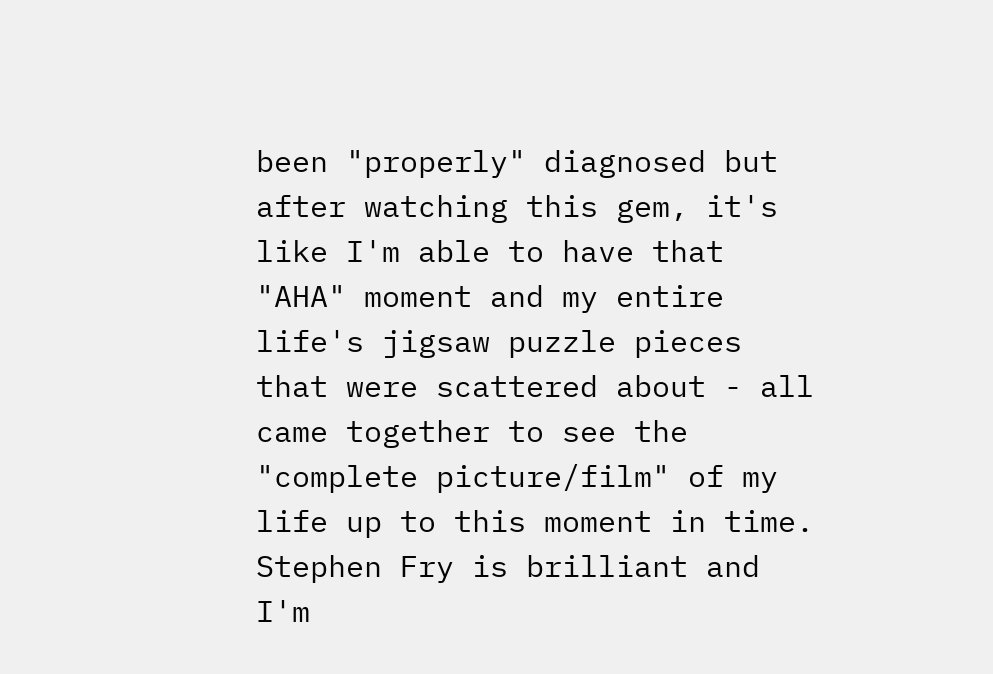been "properly" diagnosed but after watching this gem, it's like I'm able to have that "AHA" moment and my entire life's jigsaw puzzle pieces that were scattered about - all came together to see the "complete picture/film" of my life up to this moment in time. Stephen Fry is brilliant and I'm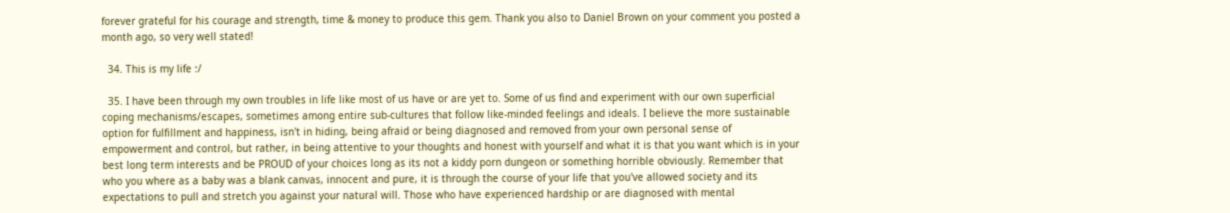forever grateful for his courage and strength, time & money to produce this gem. Thank you also to Daniel Brown on your comment you posted a month ago, so very well stated!

  34. This is my life :/

  35. I have been through my own troubles in life like most of us have or are yet to. Some of us find and experiment with our own superficial coping mechanisms/escapes, sometimes among entire sub-cultures that follow like-minded feelings and ideals. I believe the more sustainable option for fulfillment and happiness, isn't in hiding, being afraid or being diagnosed and removed from your own personal sense of empowerment and control, but rather, in being attentive to your thoughts and honest with yourself and what it is that you want which is in your best long term interests and be PROUD of your choices long as its not a kiddy porn dungeon or something horrible obviously. Remember that who you where as a baby was a blank canvas, innocent and pure, it is through the course of your life that you've allowed society and its expectations to pull and stretch you against your natural will. Those who have experienced hardship or are diagnosed with mental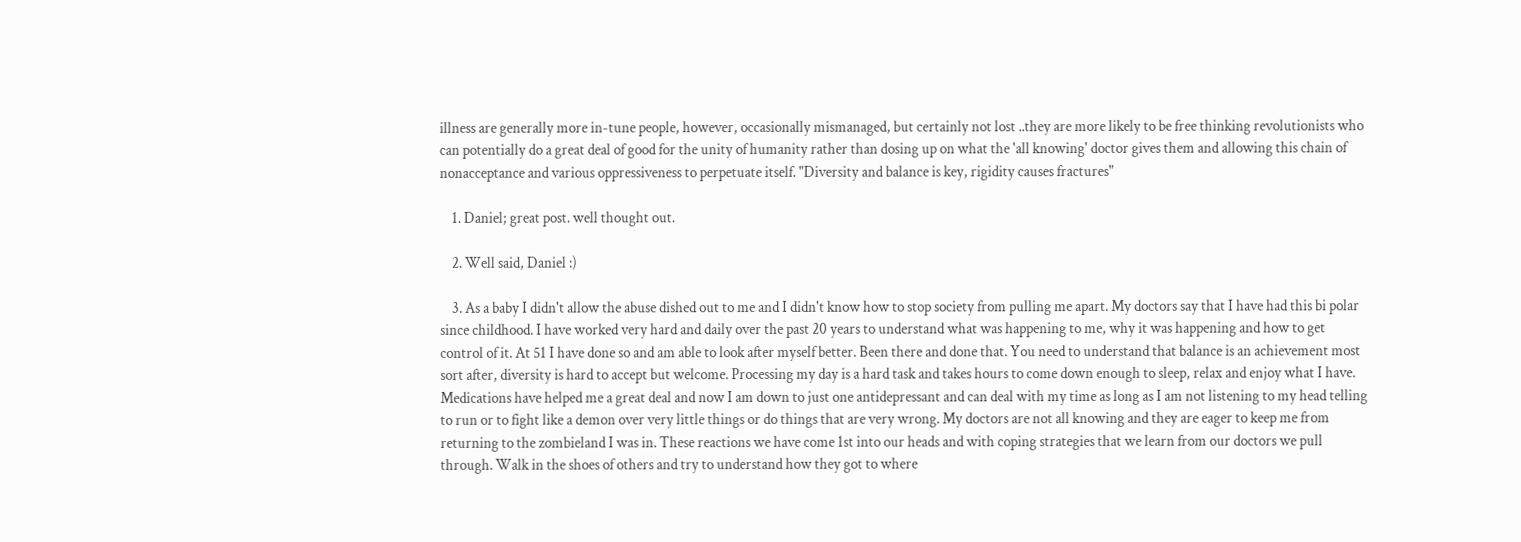illness are generally more in-tune people, however, occasionally mismanaged, but certainly not lost ..they are more likely to be free thinking revolutionists who can potentially do a great deal of good for the unity of humanity rather than dosing up on what the 'all knowing' doctor gives them and allowing this chain of nonacceptance and various oppressiveness to perpetuate itself. "Diversity and balance is key, rigidity causes fractures"

    1. Daniel; great post. well thought out.

    2. Well said, Daniel :)

    3. As a baby I didn't allow the abuse dished out to me and I didn't know how to stop society from pulling me apart. My doctors say that I have had this bi polar since childhood. I have worked very hard and daily over the past 20 years to understand what was happening to me, why it was happening and how to get control of it. At 51 I have done so and am able to look after myself better. Been there and done that. You need to understand that balance is an achievement most sort after, diversity is hard to accept but welcome. Processing my day is a hard task and takes hours to come down enough to sleep, relax and enjoy what I have. Medications have helped me a great deal and now I am down to just one antidepressant and can deal with my time as long as I am not listening to my head telling to run or to fight like a demon over very little things or do things that are very wrong. My doctors are not all knowing and they are eager to keep me from returning to the zombieland I was in. These reactions we have come 1st into our heads and with coping strategies that we learn from our doctors we pull through. Walk in the shoes of others and try to understand how they got to where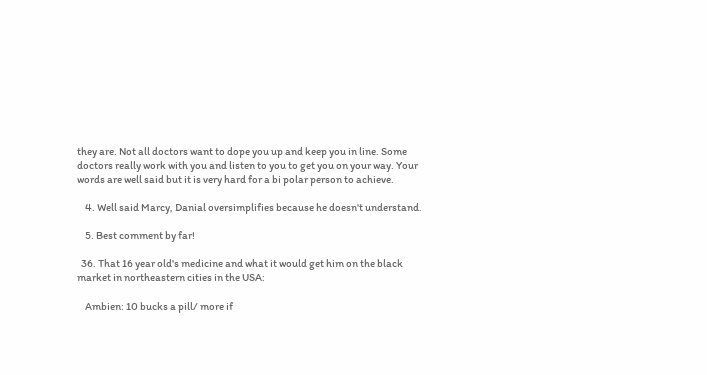they are. Not all doctors want to dope you up and keep you in line. Some doctors really work with you and listen to you to get you on your way. Your words are well said but it is very hard for a bi polar person to achieve.

    4. Well said Marcy, Danial oversimplifies because he doesn't understand.

    5. Best comment by far!

  36. That 16 year old's medicine and what it would get him on the black market in northeastern cities in the USA:

    Ambien: 10 bucks a pill/ more if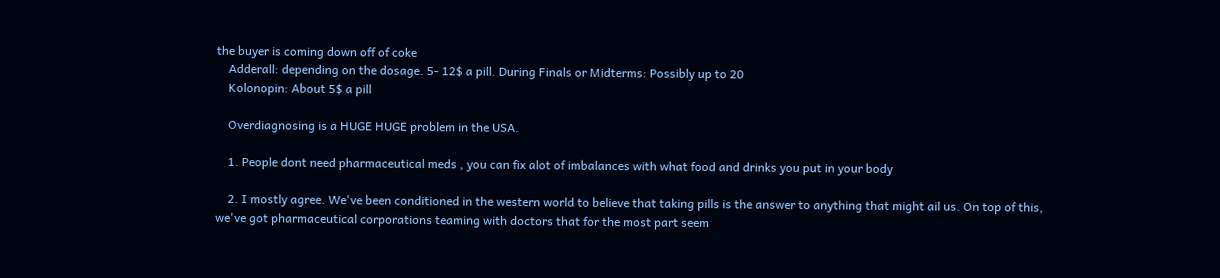the buyer is coming down off of coke
    Adderall: depending on the dosage. 5- 12$ a pill. During Finals or Midterms: Possibly up to 20
    Kolonopin: About 5$ a pill

    Overdiagnosing is a HUGE HUGE problem in the USA.

    1. People dont need pharmaceutical meds , you can fix alot of imbalances with what food and drinks you put in your body

    2. I mostly agree. We've been conditioned in the western world to believe that taking pills is the answer to anything that might ail us. On top of this, we've got pharmaceutical corporations teaming with doctors that for the most part seem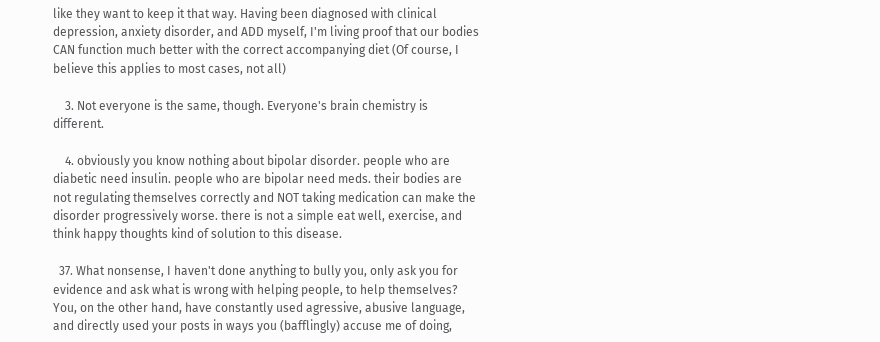like they want to keep it that way. Having been diagnosed with clinical depression, anxiety disorder, and ADD myself, I'm living proof that our bodies CAN function much better with the correct accompanying diet (Of course, I believe this applies to most cases, not all)

    3. Not everyone is the same, though. Everyone's brain chemistry is different.

    4. obviously you know nothing about bipolar disorder. people who are diabetic need insulin. people who are bipolar need meds. their bodies are not regulating themselves correctly and NOT taking medication can make the disorder progressively worse. there is not a simple eat well, exercise, and think happy thoughts kind of solution to this disease.

  37. What nonsense, I haven't done anything to bully you, only ask you for evidence and ask what is wrong with helping people, to help themselves? You, on the other hand, have constantly used agressive, abusive language, and directly used your posts in ways you (bafflingly) accuse me of doing,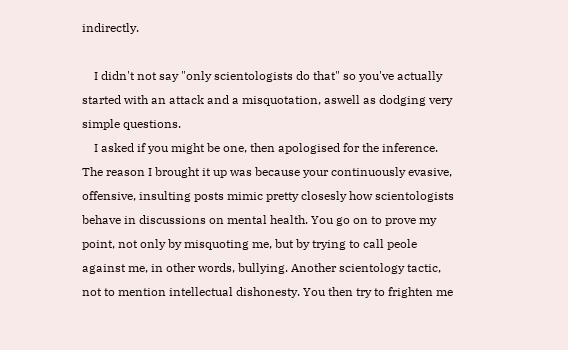indirectly.

    I didn't not say "only scientologists do that" so you've actually started with an attack and a misquotation, aswell as dodging very simple questions.
    I asked if you might be one, then apologised for the inference. The reason I brought it up was because your continuously evasive, offensive, insulting posts mimic pretty closesly how scientologists behave in discussions on mental health. You go on to prove my point, not only by misquoting me, but by trying to call peole against me, in other words, bullying. Another scientology tactic, not to mention intellectual dishonesty. You then try to frighten me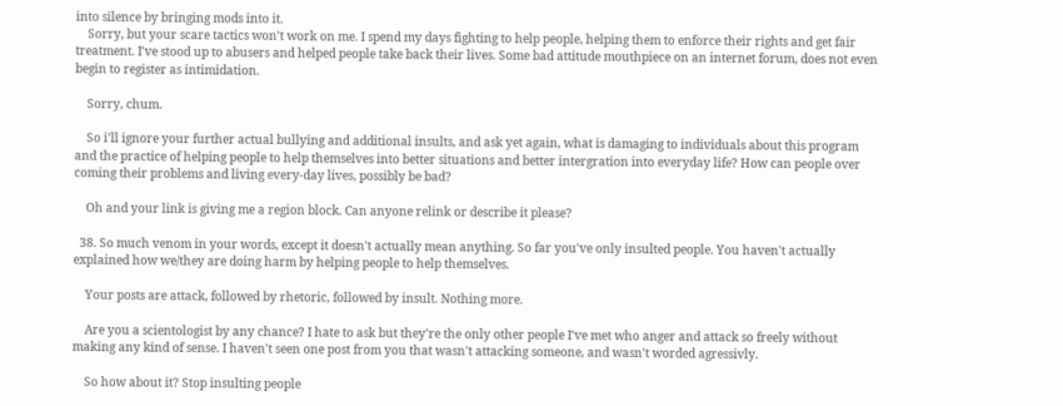into silence by bringing mods into it.
    Sorry, but your scare tactics won't work on me. I spend my days fighting to help people, helping them to enforce their rights and get fair treatment. I've stood up to abusers and helped people take back their lives. Some bad attitude mouthpiece on an internet forum, does not even begin to register as intimidation.

    Sorry, chum.

    So i'll ignore your further actual bullying and additional insults, and ask yet again, what is damaging to individuals about this program and the practice of helping people to help themselves into better situations and better intergration into everyday life? How can people over coming their problems and living every-day lives, possibly be bad?

    Oh and your link is giving me a region block. Can anyone relink or describe it please?

  38. So much venom in your words, except it doesn't actually mean anything. So far you've only insulted people. You haven't actually explained how we/they are doing harm by helping people to help themselves.

    Your posts are attack, followed by rhetoric, followed by insult. Nothing more.

    Are you a scientologist by any chance? I hate to ask but they're the only other people I've met who anger and attack so freely without making any kind of sense. I haven't seen one post from you that wasn't attacking someone, and wasn't worded agressivly.

    So how about it? Stop insulting people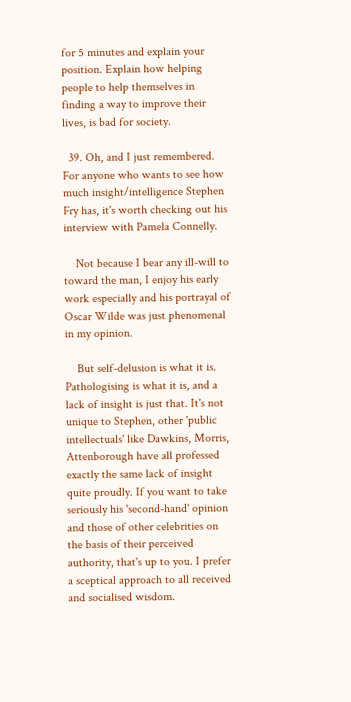for 5 minutes and explain your position. Explain how helping people to help themselves in finding a way to improve their lives, is bad for society.

  39. Oh, and I just remembered. For anyone who wants to see how much insight/intelligence Stephen Fry has, it's worth checking out his interview with Pamela Connelly.

    Not because I bear any ill-will to toward the man, I enjoy his early work especially and his portrayal of Oscar Wilde was just phenomenal in my opinion.

    But self-delusion is what it is. Pathologising is what it is, and a lack of insight is just that. It's not unique to Stephen, other 'public intellectuals' like Dawkins, Morris, Attenborough have all professed exactly the same lack of insight quite proudly. If you want to take seriously his 'second-hand' opinion and those of other celebrities on the basis of their perceived authority, that's up to you. I prefer a sceptical approach to all received and socialised wisdom.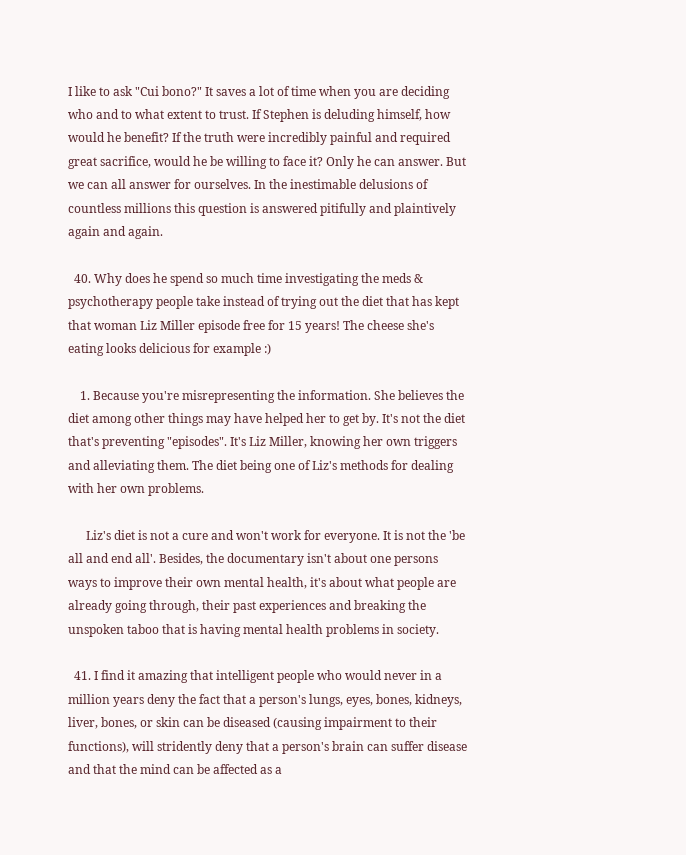I like to ask "Cui bono?" It saves a lot of time when you are deciding who and to what extent to trust. If Stephen is deluding himself, how would he benefit? If the truth were incredibly painful and required great sacrifice, would he be willing to face it? Only he can answer. But we can all answer for ourselves. In the inestimable delusions of countless millions this question is answered pitifully and plaintively again and again.

  40. Why does he spend so much time investigating the meds & psychotherapy people take instead of trying out the diet that has kept that woman Liz Miller episode free for 15 years! The cheese she's eating looks delicious for example :)

    1. Because you're misrepresenting the information. She believes the diet among other things may have helped her to get by. It's not the diet that's preventing "episodes". It's Liz Miller, knowing her own triggers and alleviating them. The diet being one of Liz's methods for dealing with her own problems.

      Liz's diet is not a cure and won't work for everyone. It is not the 'be all and end all'. Besides, the documentary isn't about one persons ways to improve their own mental health, it's about what people are already going through, their past experiences and breaking the unspoken taboo that is having mental health problems in society.

  41. I find it amazing that intelligent people who would never in a million years deny the fact that a person's lungs, eyes, bones, kidneys, liver, bones, or skin can be diseased (causing impairment to their functions), will stridently deny that a person's brain can suffer disease and that the mind can be affected as a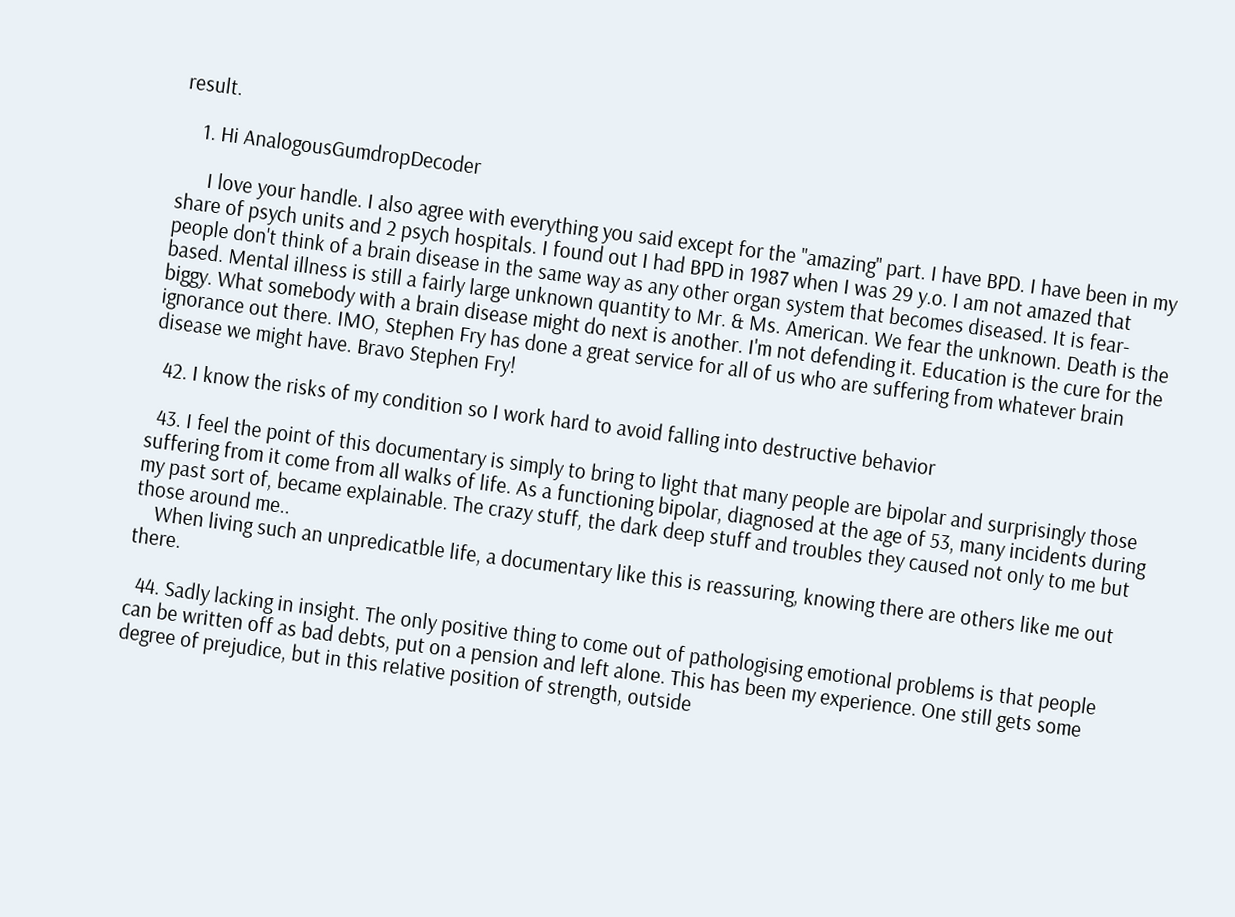result.

    1. Hi AnalogousGumdropDecoder

      I love your handle. I also agree with everything you said except for the "amazing" part. I have BPD. I have been in my share of psych units and 2 psych hospitals. I found out I had BPD in 1987 when I was 29 y.o. I am not amazed that people don't think of a brain disease in the same way as any other organ system that becomes diseased. It is fear-based. Mental illness is still a fairly large unknown quantity to Mr. & Ms. American. We fear the unknown. Death is the biggy. What somebody with a brain disease might do next is another. I'm not defending it. Education is the cure for the ignorance out there. IMO, Stephen Fry has done a great service for all of us who are suffering from whatever brain disease we might have. Bravo Stephen Fry!

  42. I know the risks of my condition so I work hard to avoid falling into destructive behavior

  43. I feel the point of this documentary is simply to bring to light that many people are bipolar and surprisingly those suffering from it come from all walks of life. As a functioning bipolar, diagnosed at the age of 53, many incidents during my past sort of, became explainable. The crazy stuff, the dark deep stuff and troubles they caused not only to me but those around me..
    When living such an unpredicatble life, a documentary like this is reassuring, knowing there are others like me out there.

  44. Sadly lacking in insight. The only positive thing to come out of pathologising emotional problems is that people can be written off as bad debts, put on a pension and left alone. This has been my experience. One still gets some degree of prejudice, but in this relative position of strength, outside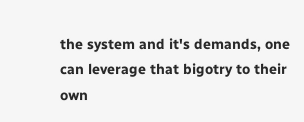the system and it's demands, one can leverage that bigotry to their own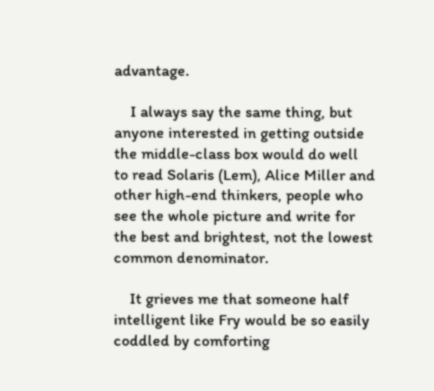advantage.

    I always say the same thing, but anyone interested in getting outside the middle-class box would do well to read Solaris (Lem), Alice Miller and other high-end thinkers, people who see the whole picture and write for the best and brightest, not the lowest common denominator.

    It grieves me that someone half intelligent like Fry would be so easily coddled by comforting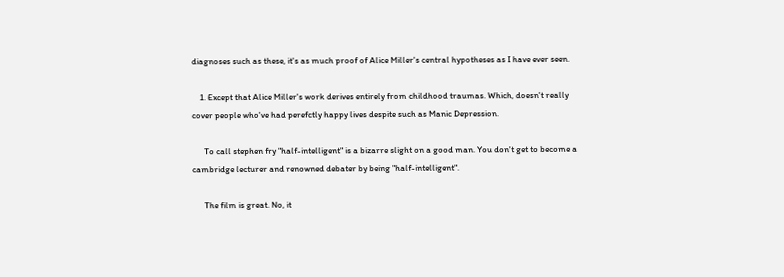diagnoses such as these, it's as much proof of Alice Miller's central hypotheses as I have ever seen.

    1. Except that Alice Miller's work derives entirely from childhood traumas. Which, doesn't really cover people who've had perefctly happy lives despite such as Manic Depression.

      To call stephen fry "half-intelligent" is a bizarre slight on a good man. You don't get to become a cambridge lecturer and renowned debater by being "half-intelligent".

      The film is great. No, it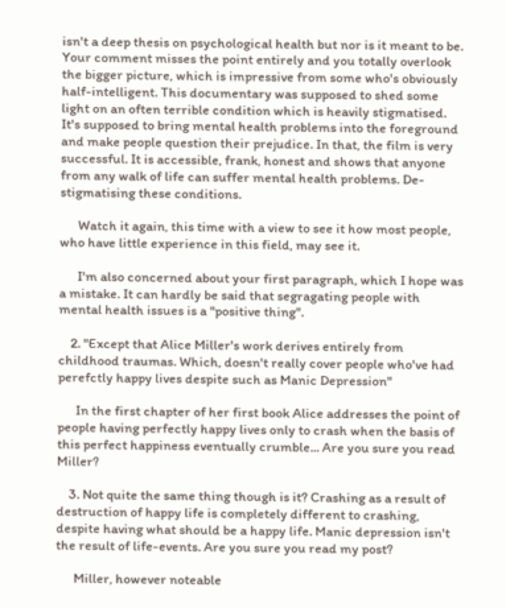isn't a deep thesis on psychological health but nor is it meant to be. Your comment misses the point entirely and you totally overlook the bigger picture, which is impressive from some who's obviously half-intelligent. This documentary was supposed to shed some light on an often terrible condition which is heavily stigmatised. It's supposed to bring mental health problems into the foreground and make people question their prejudice. In that, the film is very successful. It is accessible, frank, honest and shows that anyone from any walk of life can suffer mental health problems. De-stigmatising these conditions.

      Watch it again, this time with a view to see it how most people, who have little experience in this field, may see it.

      I'm also concerned about your first paragraph, which I hope was a mistake. It can hardly be said that segragating people with mental health issues is a "positive thing".

    2. "Except that Alice Miller's work derives entirely from childhood traumas. Which, doesn't really cover people who've had perefctly happy lives despite such as Manic Depression"

      In the first chapter of her first book Alice addresses the point of people having perfectly happy lives only to crash when the basis of this perfect happiness eventually crumble... Are you sure you read Miller?

    3. Not quite the same thing though is it? Crashing as a result of destruction of happy life is completely different to crashing, despite having what should be a happy life. Manic depression isn't the result of life-events. Are you sure you read my post?

      Miller, however noteable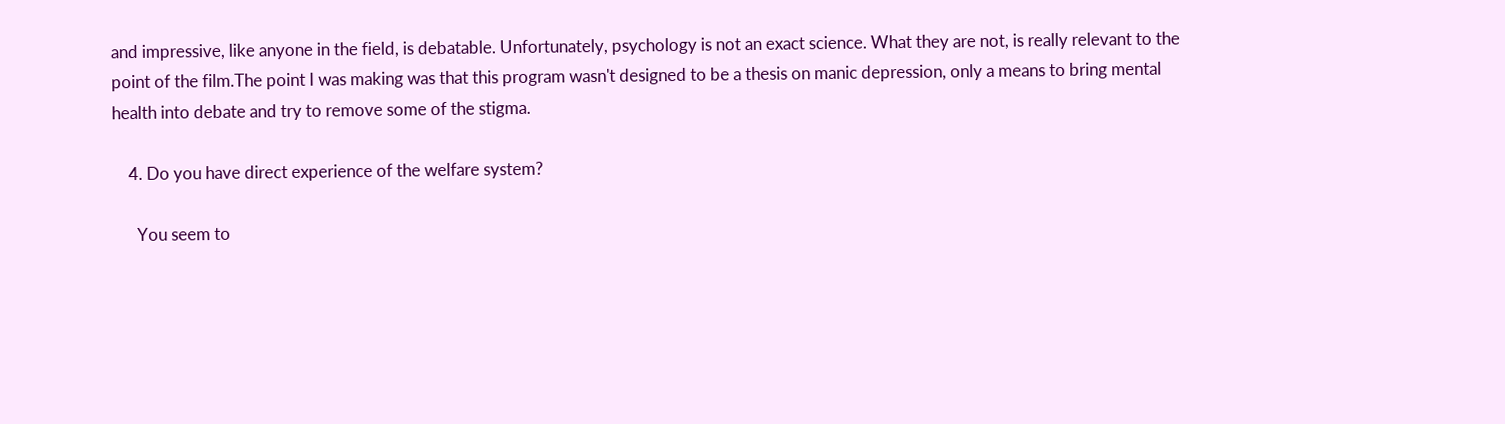and impressive, like anyone in the field, is debatable. Unfortunately, psychology is not an exact science. What they are not, is really relevant to the point of the film.The point I was making was that this program wasn't designed to be a thesis on manic depression, only a means to bring mental health into debate and try to remove some of the stigma.

    4. Do you have direct experience of the welfare system?

      You seem to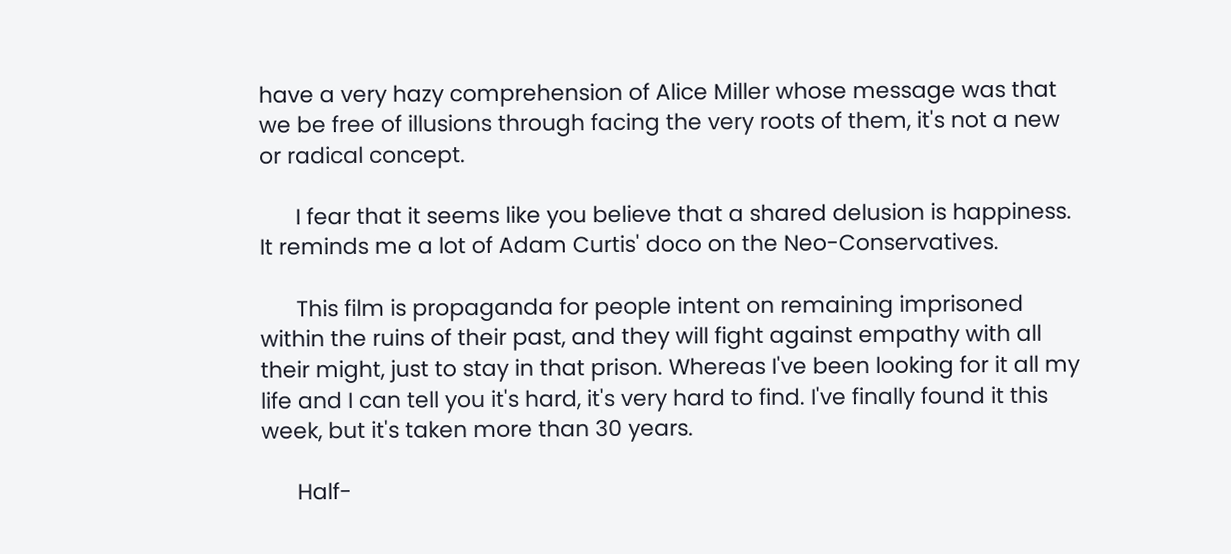have a very hazy comprehension of Alice Miller whose message was that we be free of illusions through facing the very roots of them, it's not a new or radical concept.

      I fear that it seems like you believe that a shared delusion is happiness. It reminds me a lot of Adam Curtis' doco on the Neo-Conservatives.

      This film is propaganda for people intent on remaining imprisoned within the ruins of their past, and they will fight against empathy with all their might, just to stay in that prison. Whereas I've been looking for it all my life and I can tell you it's hard, it's very hard to find. I've finally found it this week, but it's taken more than 30 years.

      Half-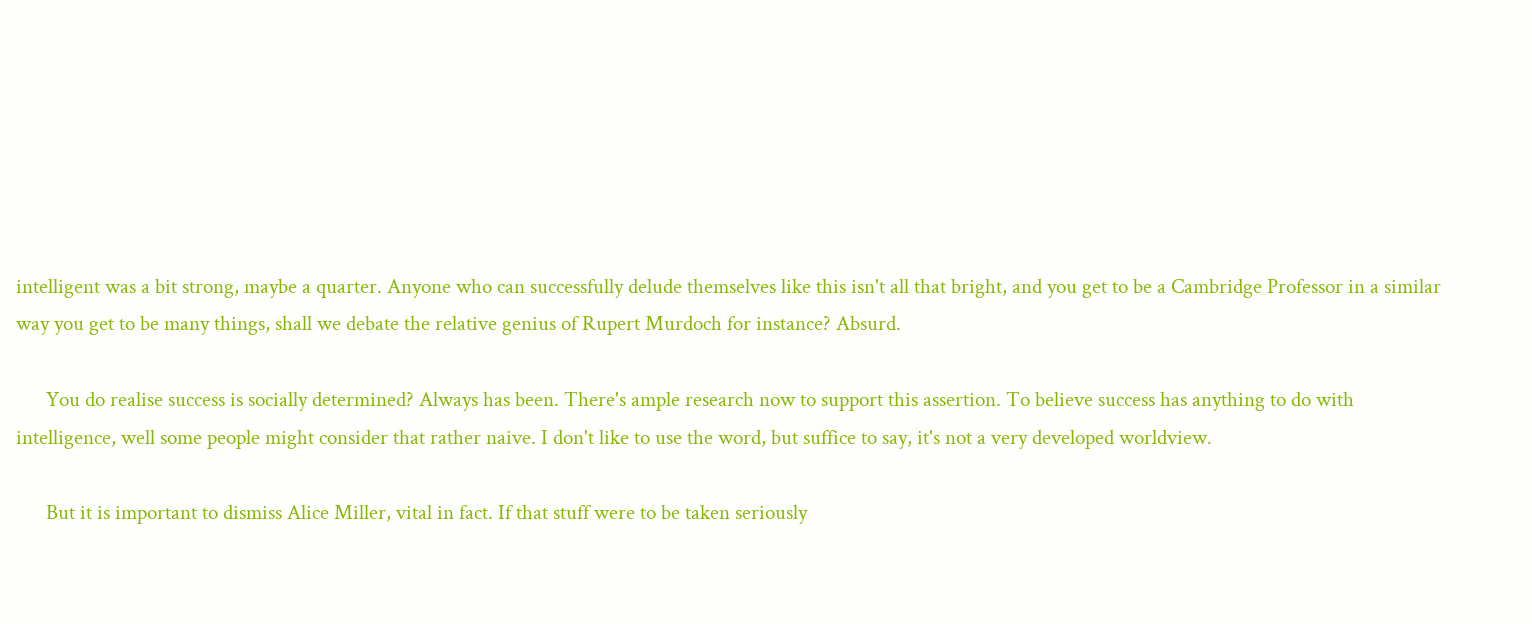intelligent was a bit strong, maybe a quarter. Anyone who can successfully delude themselves like this isn't all that bright, and you get to be a Cambridge Professor in a similar way you get to be many things, shall we debate the relative genius of Rupert Murdoch for instance? Absurd.

      You do realise success is socially determined? Always has been. There's ample research now to support this assertion. To believe success has anything to do with intelligence, well some people might consider that rather naive. I don't like to use the word, but suffice to say, it's not a very developed worldview.

      But it is important to dismiss Alice Miller, vital in fact. If that stuff were to be taken seriously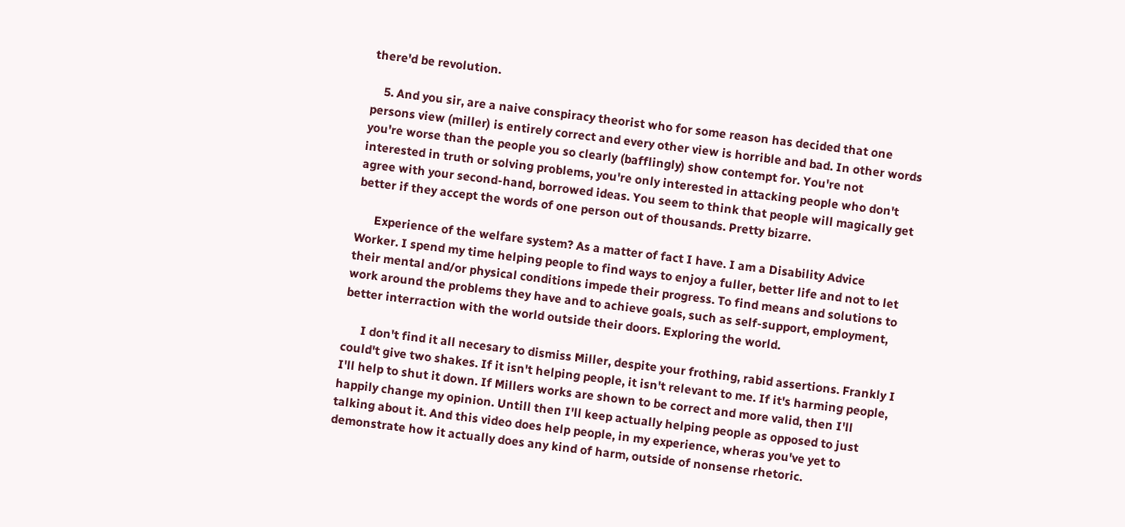there'd be revolution.

    5. And you sir, are a naive conspiracy theorist who for some reason has decided that one persons view (miller) is entirely correct and every other view is horrible and bad. In other words you're worse than the people you so clearly (bafflingly) show contempt for. You're not interested in truth or solving problems, you're only interested in attacking people who don't agree with your second-hand, borrowed ideas. You seem to think that people will magically get better if they accept the words of one person out of thousands. Pretty bizarre.

      Experience of the welfare system? As a matter of fact I have. I am a Disability Advice Worker. I spend my time helping people to find ways to enjoy a fuller, better life and not to let their mental and/or physical conditions impede their progress. To find means and solutions to work around the problems they have and to achieve goals, such as self-support, employment, better interraction with the world outside their doors. Exploring the world.

      I don't find it all necesary to dismiss Miller, despite your frothing, rabid assertions. Frankly I could't give two shakes. If it isn't helping people, it isn't relevant to me. If it's harming people, I'll help to shut it down. If Millers works are shown to be correct and more valid, then I'll happily change my opinion. Untill then I'll keep actually helping people as opposed to just talking about it. And this video does help people, in my experience, wheras you've yet to demonstrate how it actually does any kind of harm, outside of nonsense rhetoric.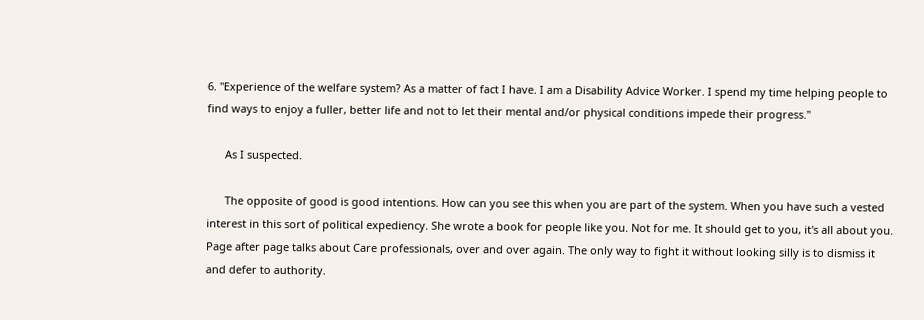6. "Experience of the welfare system? As a matter of fact I have. I am a Disability Advice Worker. I spend my time helping people to find ways to enjoy a fuller, better life and not to let their mental and/or physical conditions impede their progress."

      As I suspected.

      The opposite of good is good intentions. How can you see this when you are part of the system. When you have such a vested interest in this sort of political expediency. She wrote a book for people like you. Not for me. It should get to you, it's all about you. Page after page talks about Care professionals, over and over again. The only way to fight it without looking silly is to dismiss it and defer to authority.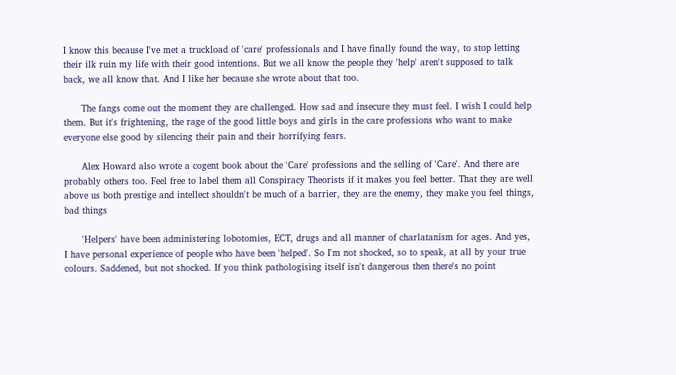I know this because I've met a truckload of 'care' professionals and I have finally found the way, to stop letting their ilk ruin my life with their good intentions. But we all know the people they 'help' aren't supposed to talk back, we all know that. And I like her because she wrote about that too.

      The fangs come out the moment they are challenged. How sad and insecure they must feel. I wish I could help them. But it's frightening, the rage of the good little boys and girls in the care professions who want to make everyone else good by silencing their pain and their horrifying fears.

      Alex Howard also wrote a cogent book about the 'Care' professions and the selling of 'Care'. And there are probably others too. Feel free to label them all Conspiracy Theorists if it makes you feel better. That they are well above us both prestige and intellect shouldn't be much of a barrier, they are the enemy, they make you feel things, bad things

      'Helpers' have been administering lobotomies, ECT, drugs and all manner of charlatanism for ages. And yes, I have personal experience of people who have been 'helped'. So I'm not shocked, so to speak, at all by your true colours. Saddened, but not shocked. If you think pathologising itself isn't dangerous then there's no point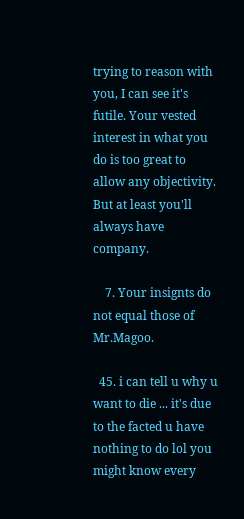trying to reason with you, I can see it's futile. Your vested interest in what you do is too great to allow any objectivity. But at least you'll always have company.

    7. Your insignts do not equal those of Mr.Magoo.

  45. i can tell u why u want to die ... it's due to the facted u have nothing to do lol you might know every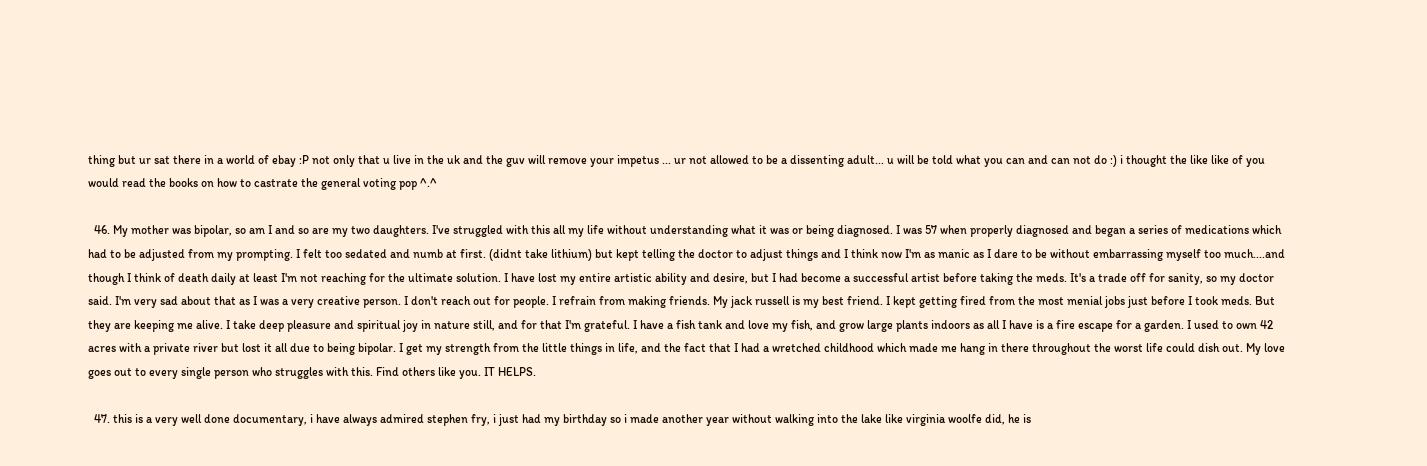thing but ur sat there in a world of ebay :P not only that u live in the uk and the guv will remove your impetus ... ur not allowed to be a dissenting adult... u will be told what you can and can not do :) i thought the like like of you would read the books on how to castrate the general voting pop ^.^

  46. My mother was bipolar, so am I and so are my two daughters. I've struggled with this all my life without understanding what it was or being diagnosed. I was 57 when properly diagnosed and began a series of medications which had to be adjusted from my prompting. I felt too sedated and numb at first. (didnt take lithium) but kept telling the doctor to adjust things and I think now I'm as manic as I dare to be without embarrassing myself too much....and though I think of death daily at least I'm not reaching for the ultimate solution. I have lost my entire artistic ability and desire, but I had become a successful artist before taking the meds. It's a trade off for sanity, so my doctor said. I'm very sad about that as I was a very creative person. I don't reach out for people. I refrain from making friends. My jack russell is my best friend. I kept getting fired from the most menial jobs just before I took meds. But they are keeping me alive. I take deep pleasure and spiritual joy in nature still, and for that I'm grateful. I have a fish tank and love my fish, and grow large plants indoors as all I have is a fire escape for a garden. I used to own 42 acres with a private river but lost it all due to being bipolar. I get my strength from the little things in life, and the fact that I had a wretched childhood which made me hang in there throughout the worst life could dish out. My love goes out to every single person who struggles with this. Find others like you. IT HELPS.

  47. this is a very well done documentary, i have always admired stephen fry, i just had my birthday so i made another year without walking into the lake like virginia woolfe did, he is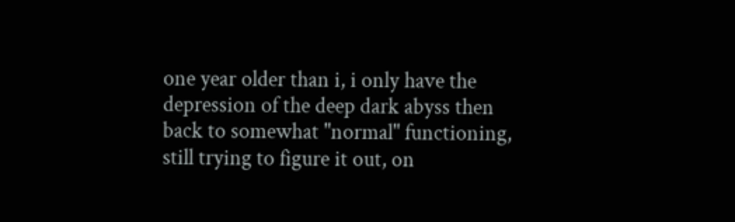one year older than i, i only have the depression of the deep dark abyss then back to somewhat "normal" functioning, still trying to figure it out, on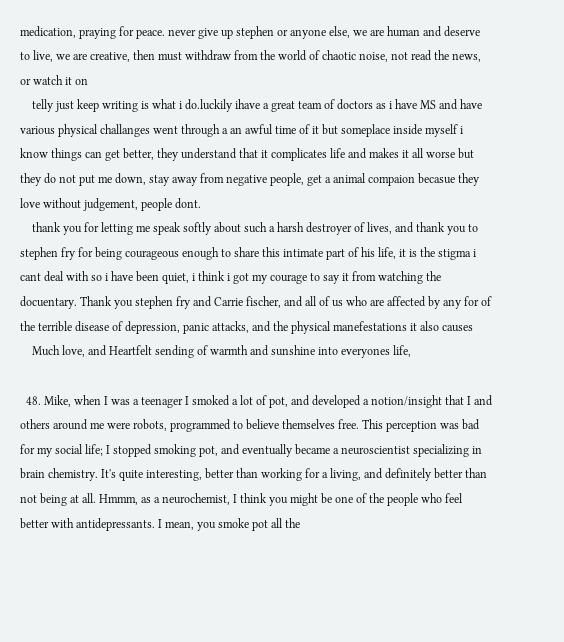medication, praying for peace. never give up stephen or anyone else, we are human and deserve to live, we are creative, then must withdraw from the world of chaotic noise, not read the news, or watch it on
    telly just keep writing is what i do.luckily ihave a great team of doctors as i have MS and have various physical challanges went through a an awful time of it but someplace inside myself i know things can get better, they understand that it complicates life and makes it all worse but they do not put me down, stay away from negative people, get a animal compaion becasue they love without judgement, people dont.
    thank you for letting me speak softly about such a harsh destroyer of lives, and thank you to stephen fry for being courageous enough to share this intimate part of his life, it is the stigma i cant deal with so i have been quiet, i think i got my courage to say it from watching the docuentary. Thank you stephen fry and Carrie fischer, and all of us who are affected by any for of the terrible disease of depression, panic attacks, and the physical manefestations it also causes
    Much love, and Heartfelt sending of warmth and sunshine into everyones life,

  48. Mike, when I was a teenager I smoked a lot of pot, and developed a notion/insight that I and others around me were robots, programmed to believe themselves free. This perception was bad for my social life; I stopped smoking pot, and eventually became a neuroscientist specializing in brain chemistry. It's quite interesting, better than working for a living, and definitely better than not being at all. Hmmm, as a neurochemist, I think you might be one of the people who feel better with antidepressants. I mean, you smoke pot all the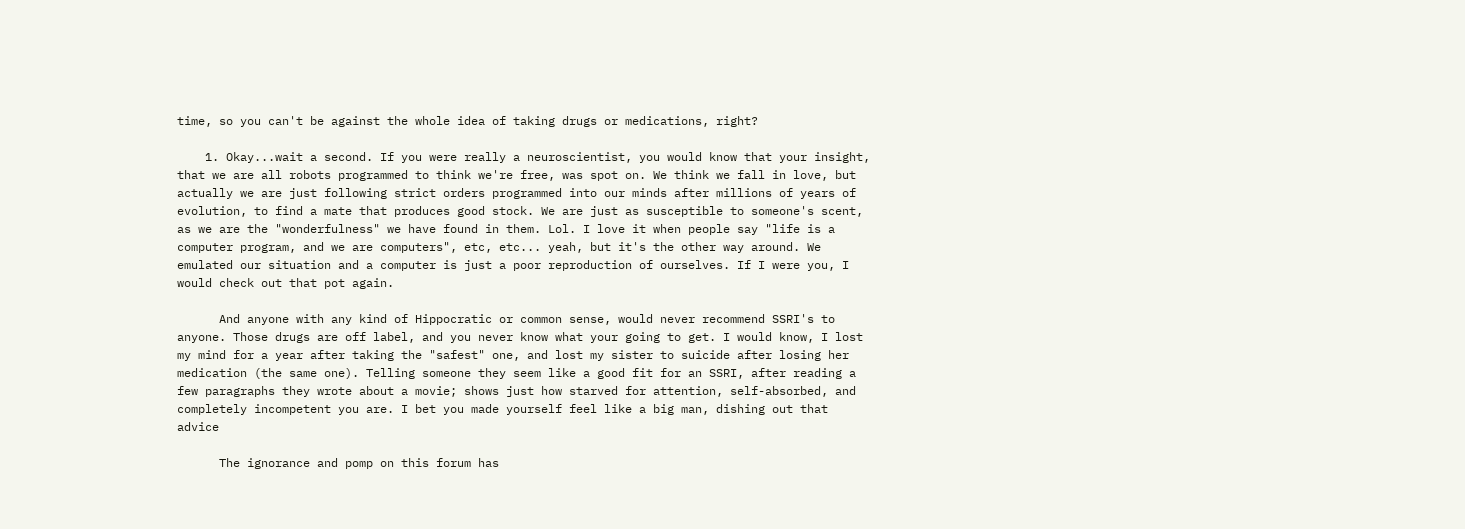time, so you can't be against the whole idea of taking drugs or medications, right?

    1. Okay...wait a second. If you were really a neuroscientist, you would know that your insight, that we are all robots programmed to think we're free, was spot on. We think we fall in love, but actually we are just following strict orders programmed into our minds after millions of years of evolution, to find a mate that produces good stock. We are just as susceptible to someone's scent, as we are the "wonderfulness" we have found in them. Lol. I love it when people say "life is a computer program, and we are computers", etc, etc... yeah, but it's the other way around. We emulated our situation and a computer is just a poor reproduction of ourselves. If I were you, I would check out that pot again.

      And anyone with any kind of Hippocratic or common sense, would never recommend SSRI's to anyone. Those drugs are off label, and you never know what your going to get. I would know, I lost my mind for a year after taking the "safest" one, and lost my sister to suicide after losing her medication (the same one). Telling someone they seem like a good fit for an SSRI, after reading a few paragraphs they wrote about a movie; shows just how starved for attention, self-absorbed, and completely incompetent you are. I bet you made yourself feel like a big man, dishing out that advice

      The ignorance and pomp on this forum has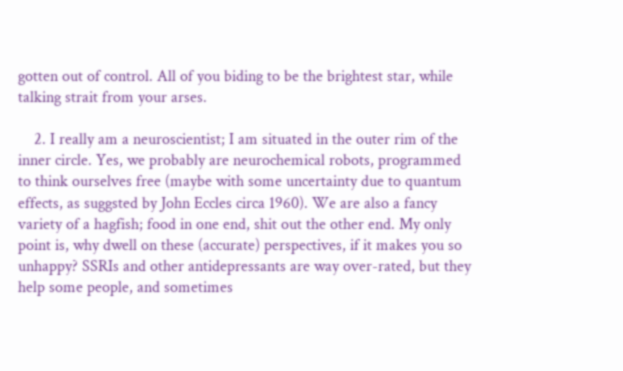gotten out of control. All of you biding to be the brightest star, while talking strait from your arses.

    2. I really am a neuroscientist; I am situated in the outer rim of the inner circle. Yes, we probably are neurochemical robots, programmed to think ourselves free (maybe with some uncertainty due to quantum effects, as suggsted by John Eccles circa 1960). We are also a fancy variety of a hagfish; food in one end, shit out the other end. My only point is, why dwell on these (accurate) perspectives, if it makes you so unhappy? SSRIs and other antidepressants are way over-rated, but they help some people, and sometimes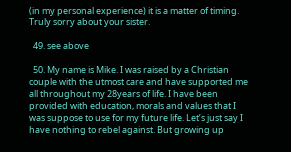(in my personal experience) it is a matter of timing. Truly sorry about your sister.

  49. see above

  50. My name is Mike. I was raised by a Christian couple with the utmost care and have supported me all throughout my 28years of life. I have been provided with education, morals and values that I was suppose to use for my future life. Let’s just say I have nothing to rebel against. But growing up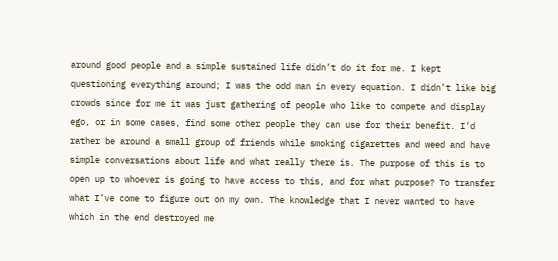around good people and a simple sustained life didn’t do it for me. I kept questioning everything around; I was the odd man in every equation. I didn’t like big crowds since for me it was just gathering of people who like to compete and display ego, or in some cases, find some other people they can use for their benefit. I’d rather be around a small group of friends while smoking cigarettes and weed and have simple conversations about life and what really there is. The purpose of this is to open up to whoever is going to have access to this, and for what purpose? To transfer what I’ve come to figure out on my own. The knowledge that I never wanted to have which in the end destroyed me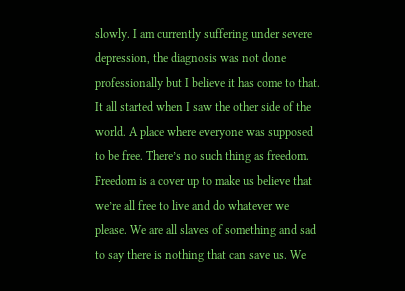slowly. I am currently suffering under severe depression, the diagnosis was not done professionally but I believe it has come to that. It all started when I saw the other side of the world. A place where everyone was supposed to be free. There’s no such thing as freedom. Freedom is a cover up to make us believe that we’re all free to live and do whatever we please. We are all slaves of something and sad to say there is nothing that can save us. We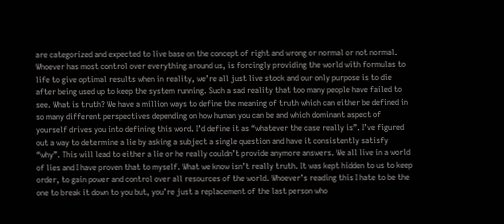are categorized and expected to live base on the concept of right and wrong or normal or not normal. Whoever has most control over everything around us, is forcingly providing the world with formulas to life to give optimal results when in reality, we’re all just live stock and our only purpose is to die after being used up to keep the system running. Such a sad reality that too many people have failed to see. What is truth? We have a million ways to define the meaning of truth which can either be defined in so many different perspectives depending on how human you can be and which dominant aspect of yourself drives you into defining this word. I’d define it as “whatever the case really is”. I’ve figured out a way to determine a lie by asking a subject a single question and have it consistently satisfy “why”. This will lead to either a lie or he really couldn’t provide anymore answers. We all live in a world of lies and I have proven that to myself. What we know isn’t really truth. It was kept hidden to us to keep order, to gain power and control over all resources of the world. Whoever’s reading this I hate to be the one to break it down to you but, you’re just a replacement of the last person who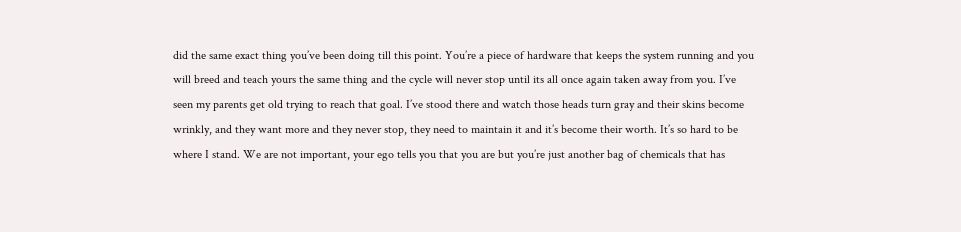did the same exact thing you’ve been doing till this point. You’re a piece of hardware that keeps the system running and you will breed and teach yours the same thing and the cycle will never stop until its all once again taken away from you. I’ve seen my parents get old trying to reach that goal. I’ve stood there and watch those heads turn gray and their skins become wrinkly, and they want more and they never stop, they need to maintain it and it’s become their worth. It’s so hard to be where I stand. We are not important, your ego tells you that you are but you’re just another bag of chemicals that has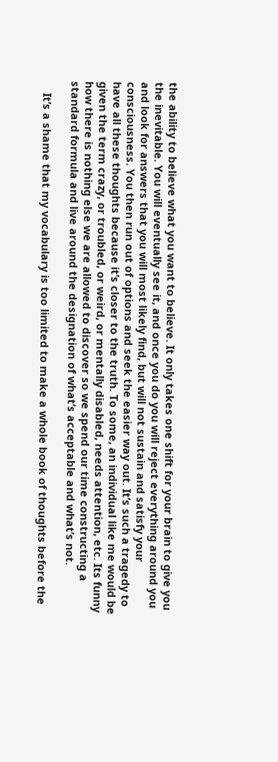the ability to believe what you want to believe. It only takes one shift for your brain to give you the inevitable. You will eventually see it, and once you do you will reject everything around you and look for answers that you will most likely find, but will not sustain and satisfy your consciousness. You then run out of options and seek the easier way out. It’s such a tragedy to have all these thoughts because it’s closer to the truth. To some, an individual like me would be given the term crazy, or troubled, or weird, or mentally disabled, needs attention, etc. Its funny how there is nothing else we are allowed to discover so we spend our time constructing a standard formula and live around the designation of what’s acceptable and what’s not.

    It’s a shame that my vocabulary is too limited to make a whole book of thoughts before the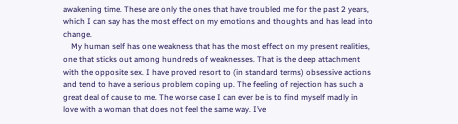awakening time. These are only the ones that have troubled me for the past 2 years, which I can say has the most effect on my emotions and thoughts and has lead into change.
    My human self has one weakness that has the most effect on my present realities, one that sticks out among hundreds of weaknesses. That is the deep attachment with the opposite sex. I have proved resort to (in standard terms) obsessive actions and tend to have a serious problem coping up. The feeling of rejection has such a great deal of cause to me. The worse case I can ever be is to find myself madly in love with a woman that does not feel the same way. I’ve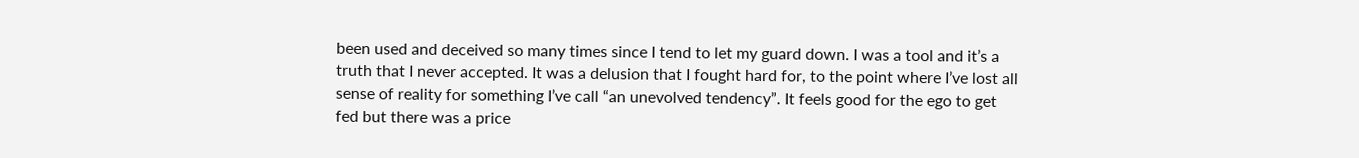been used and deceived so many times since I tend to let my guard down. I was a tool and it’s a truth that I never accepted. It was a delusion that I fought hard for, to the point where I’ve lost all sense of reality for something I’ve call “an unevolved tendency”. It feels good for the ego to get fed but there was a price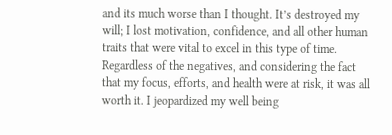and its much worse than I thought. It’s destroyed my will; I lost motivation, confidence, and all other human traits that were vital to excel in this type of time. Regardless of the negatives, and considering the fact that my focus, efforts, and health were at risk, it was all worth it. I jeopardized my well being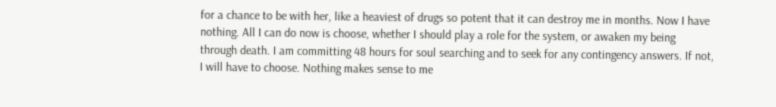for a chance to be with her, like a heaviest of drugs so potent that it can destroy me in months. Now I have nothing. All I can do now is choose, whether I should play a role for the system, or awaken my being through death. I am committing 48 hours for soul searching and to seek for any contingency answers. If not, I will have to choose. Nothing makes sense to me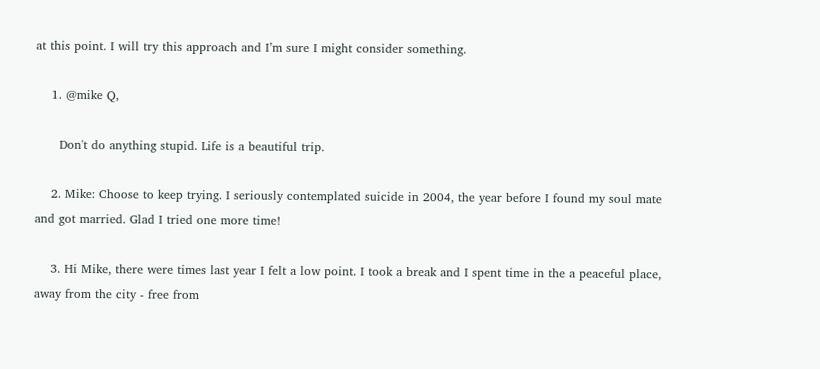at this point. I will try this approach and I’m sure I might consider something.

    1. @mike Q,

      Don't do anything stupid. Life is a beautiful trip.

    2. Mike: Choose to keep trying. I seriously contemplated suicide in 2004, the year before I found my soul mate and got married. Glad I tried one more time!

    3. Hi Mike, there were times last year I felt a low point. I took a break and I spent time in the a peaceful place, away from the city - free from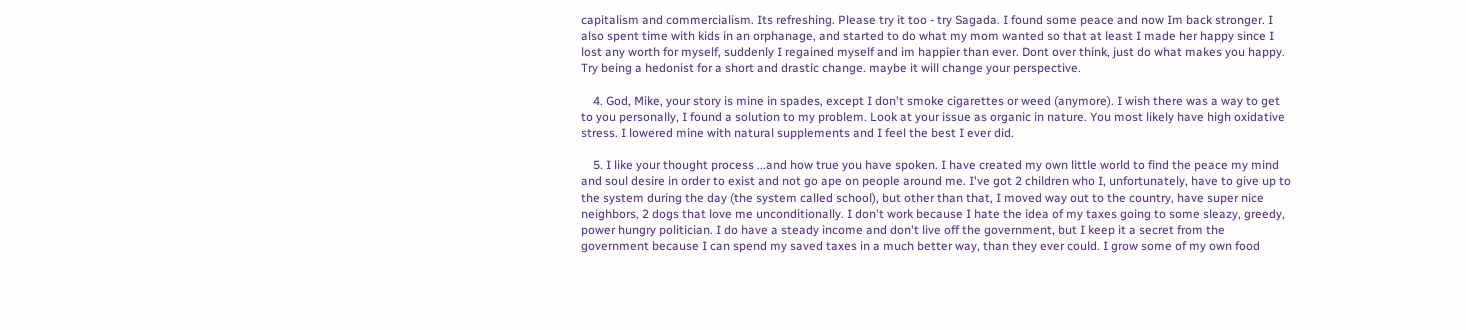capitalism and commercialism. Its refreshing. Please try it too - try Sagada. I found some peace and now Im back stronger. I also spent time with kids in an orphanage, and started to do what my mom wanted so that at least I made her happy since I lost any worth for myself, suddenly I regained myself and im happier than ever. Dont over think, just do what makes you happy. Try being a hedonist for a short and drastic change. maybe it will change your perspective.

    4. God, Mike, your story is mine in spades, except I don't smoke cigarettes or weed (anymore). I wish there was a way to get to you personally, I found a solution to my problem. Look at your issue as organic in nature. You most likely have high oxidative stress. I lowered mine with natural supplements and I feel the best I ever did.

    5. I like your thought process ...and how true you have spoken. I have created my own little world to find the peace my mind and soul desire in order to exist and not go ape on people around me. I've got 2 children who I, unfortunately, have to give up to the system during the day (the system called school), but other than that, I moved way out to the country, have super nice neighbors, 2 dogs that love me unconditionally. I don't work because I hate the idea of my taxes going to some sleazy, greedy, power hungry politician. I do have a steady income and don't live off the government, but I keep it a secret from the government because I can spend my saved taxes in a much better way, than they ever could. I grow some of my own food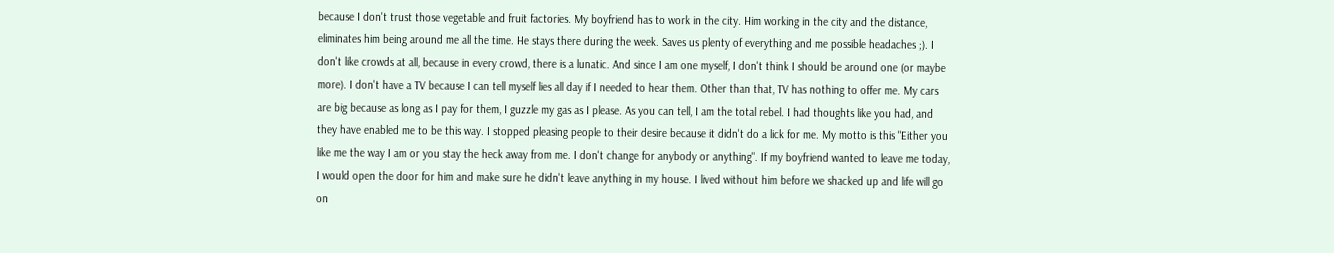because I don't trust those vegetable and fruit factories. My boyfriend has to work in the city. Him working in the city and the distance, eliminates him being around me all the time. He stays there during the week. Saves us plenty of everything and me possible headaches ;). I don't like crowds at all, because in every crowd, there is a lunatic. And since I am one myself, I don't think I should be around one (or maybe more). I don't have a TV because I can tell myself lies all day if I needed to hear them. Other than that, TV has nothing to offer me. My cars are big because as long as I pay for them, I guzzle my gas as I please. As you can tell, I am the total rebel. I had thoughts like you had, and they have enabled me to be this way. I stopped pleasing people to their desire because it didn't do a lick for me. My motto is this "Either you like me the way I am or you stay the heck away from me. I don't change for anybody or anything". If my boyfriend wanted to leave me today, I would open the door for him and make sure he didn't leave anything in my house. I lived without him before we shacked up and life will go on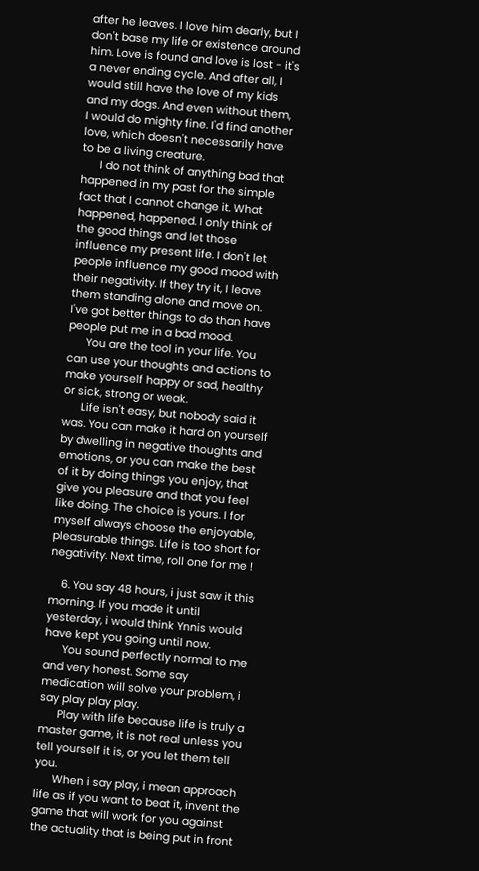after he leaves. I love him dearly, but I don't base my life or existence around him. Love is found and love is lost - it's a never ending cycle. And after all, I would still have the love of my kids and my dogs. And even without them, I would do mighty fine. I'd find another love, which doesn't necessarily have to be a living creature.
      I do not think of anything bad that happened in my past for the simple fact that I cannot change it. What happened, happened. I only think of the good things and let those influence my present life. I don't let people influence my good mood with their negativity. If they try it, I leave them standing alone and move on. I've got better things to do than have people put me in a bad mood.
      You are the tool in your life. You can use your thoughts and actions to make yourself happy or sad, healthy or sick, strong or weak.
      Life isn't easy, but nobody said it was. You can make it hard on yourself by dwelling in negative thoughts and emotions, or you can make the best of it by doing things you enjoy, that give you pleasure and that you feel like doing. The choice is yours. I for myself always choose the enjoyable, pleasurable things. Life is too short for negativity. Next time, roll one for me !

    6. You say 48 hours, i just saw it this morning. If you made it until yesterday, i would think Ynnis would have kept you going until now.
      You sound perfectly normal to me and very honest. Some say medication will solve your problem, i say play play play.
      Play with life because life is truly a master game, it is not real unless you tell yourself it is, or you let them tell you.
      When i say play, i mean approach life as if you want to beat it, invent the game that will work for you against the actuality that is being put in front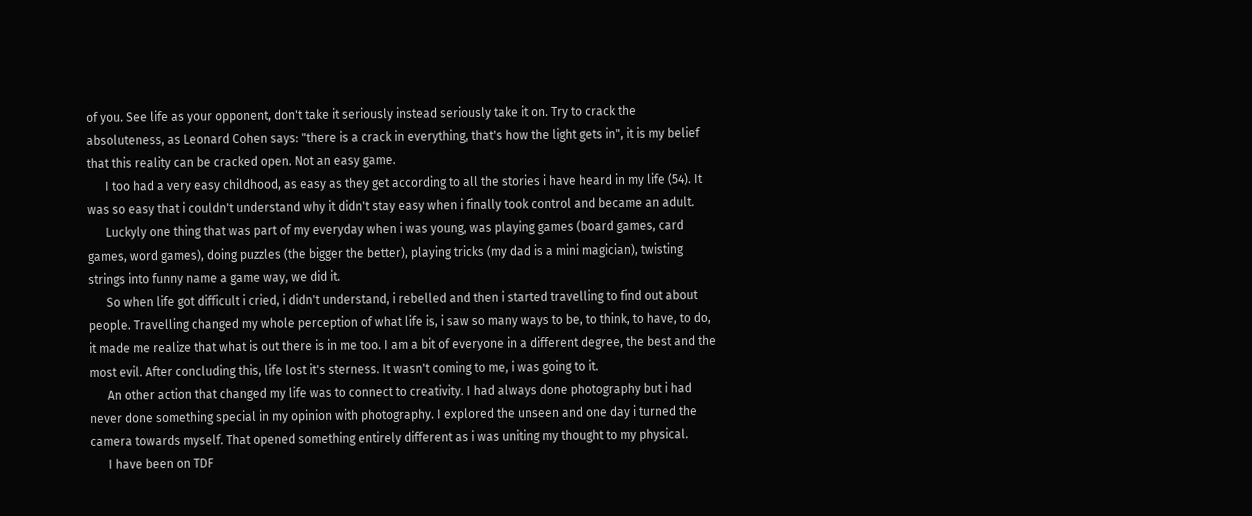of you. See life as your opponent, don't take it seriously instead seriously take it on. Try to crack the absoluteness, as Leonard Cohen says: "there is a crack in everything, that's how the light gets in", it is my belief that this reality can be cracked open. Not an easy game.
      I too had a very easy childhood, as easy as they get according to all the stories i have heard in my life (54). It was so easy that i couldn't understand why it didn't stay easy when i finally took control and became an adult.
      Luckyly one thing that was part of my everyday when i was young, was playing games (board games, card games, word games), doing puzzles (the bigger the better), playing tricks (my dad is a mini magician), twisting strings into funny name a game way, we did it.
      So when life got difficult i cried, i didn't understand, i rebelled and then i started travelling to find out about people. Travelling changed my whole perception of what life is, i saw so many ways to be, to think, to have, to do, it made me realize that what is out there is in me too. I am a bit of everyone in a different degree, the best and the most evil. After concluding this, life lost it's sterness. It wasn't coming to me, i was going to it.
      An other action that changed my life was to connect to creativity. I had always done photography but i had never done something special in my opinion with photography. I explored the unseen and one day i turned the camera towards myself. That opened something entirely different as i was uniting my thought to my physical.
      I have been on TDF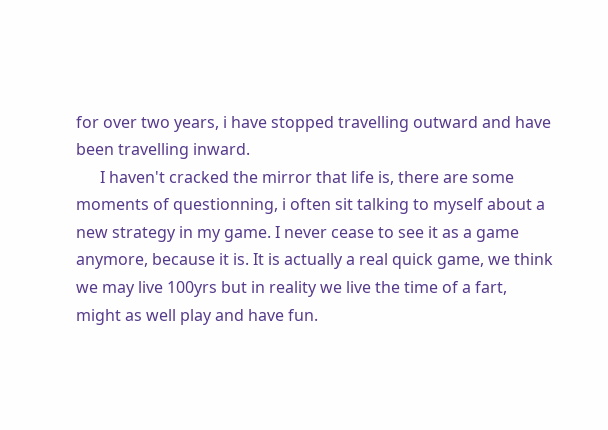for over two years, i have stopped travelling outward and have been travelling inward.
      I haven't cracked the mirror that life is, there are some moments of questionning, i often sit talking to myself about a new strategy in my game. I never cease to see it as a game anymore, because it is. It is actually a real quick game, we think we may live 100yrs but in reality we live the time of a fart, might as well play and have fun.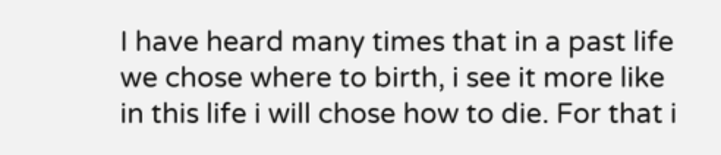I have heard many times that in a past life we chose where to birth, i see it more like in this life i will chose how to die. For that i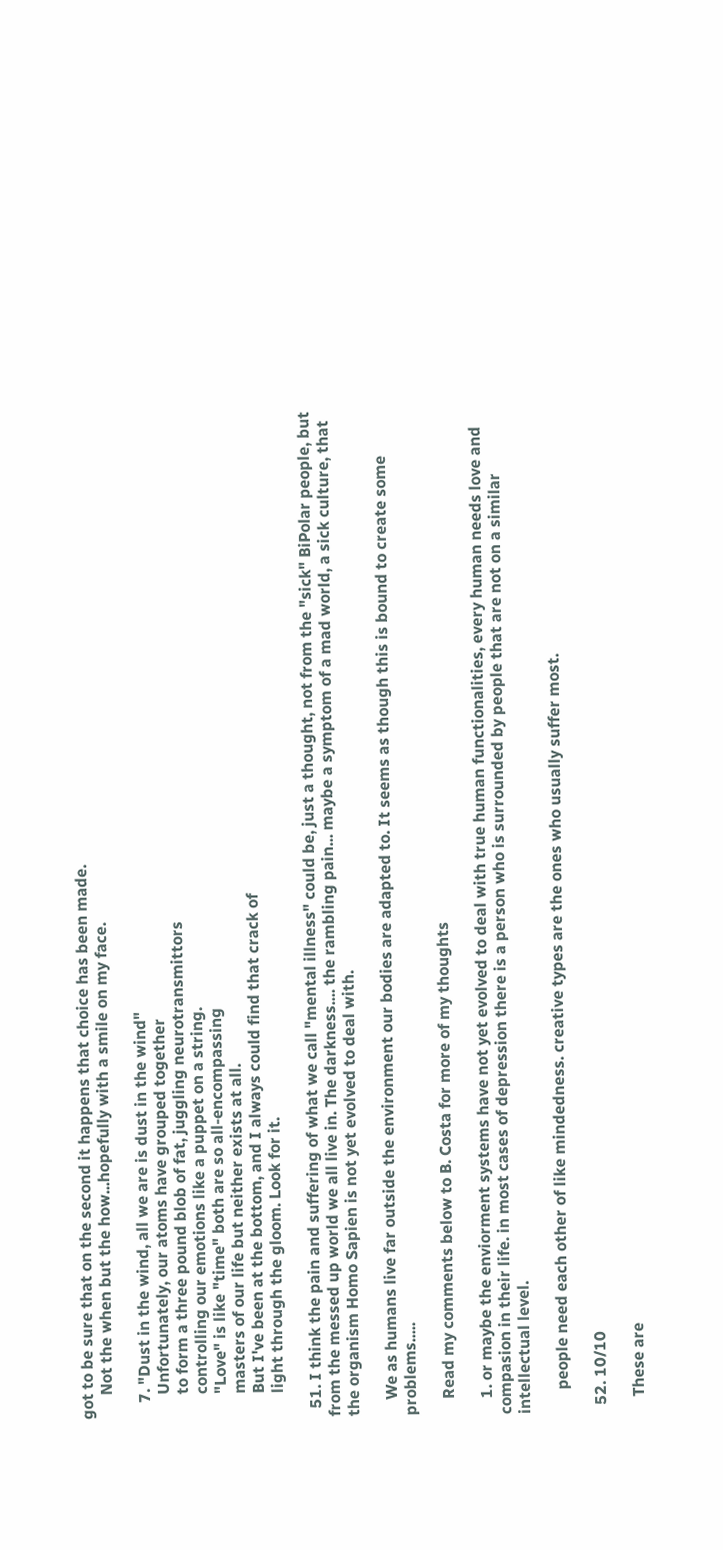got to be sure that on the second it happens that choice has been made.
      Not the when but the how...hopefully with a smile on my face.

    7. "Dust in the wind, all we are is dust in the wind"
      Unfortunately, our atoms have grouped together
      to form a three pound blob of fat, juggling neurotransmittors
      controlling our emotions like a puppet on a string.
      "Love" is like "time" both are so all-encompassing
      masters of our life but neither exists at all.
      But I've been at the bottom, and I always could find that crack of
      light through the gloom. Look for it.

  51. I think the pain and suffering of what we call "mental illness" could be, just a thought, not from the "sick" BiPolar people, but from the messed up world we all live in. The darkness.... the rambling pain... maybe a symptom of a mad world, a sick culture, that the organism Homo Sapien is not yet evolved to deal with.

    We as humans live far outside the environment our bodies are adapted to. It seems as though this is bound to create some problems.....

    Read my comments below to B. Costa for more of my thoughts

    1. or maybe the enviorment systems have not yet evolved to deal with true human functionalities, every human needs love and compasion in their life. in most cases of depression there is a person who is surrounded by people that are not on a similar intellectual level.

      people need each other of like mindedness. creative types are the ones who usually suffer most.

  52. 10/10

    These are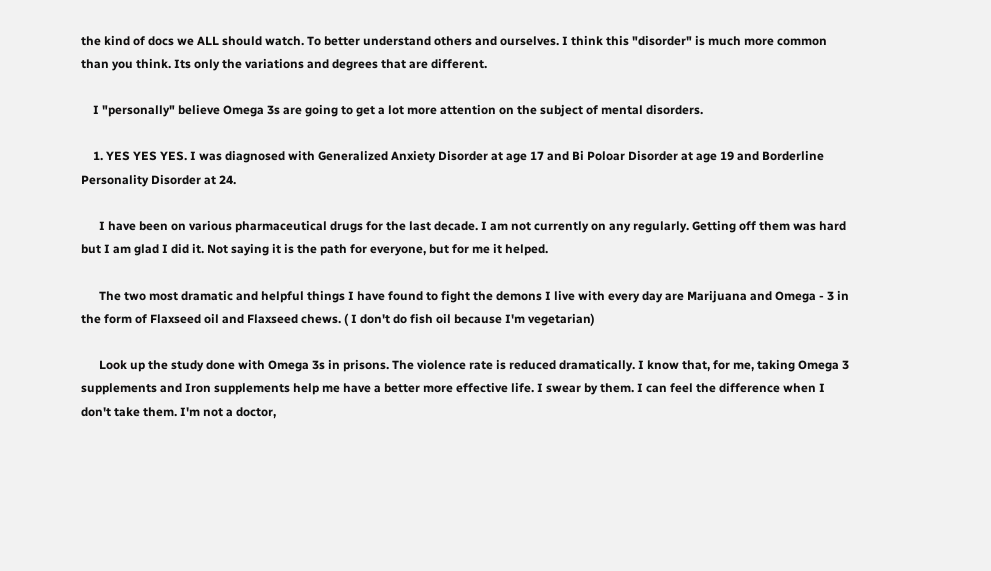the kind of docs we ALL should watch. To better understand others and ourselves. I think this "disorder" is much more common than you think. Its only the variations and degrees that are different.

    I "personally" believe Omega 3s are going to get a lot more attention on the subject of mental disorders.

    1. YES YES YES. I was diagnosed with Generalized Anxiety Disorder at age 17 and Bi Poloar Disorder at age 19 and Borderline Personality Disorder at 24.

      I have been on various pharmaceutical drugs for the last decade. I am not currently on any regularly. Getting off them was hard but I am glad I did it. Not saying it is the path for everyone, but for me it helped.

      The two most dramatic and helpful things I have found to fight the demons I live with every day are Marijuana and Omega - 3 in the form of Flaxseed oil and Flaxseed chews. ( I don't do fish oil because I'm vegetarian)

      Look up the study done with Omega 3s in prisons. The violence rate is reduced dramatically. I know that, for me, taking Omega 3 supplements and Iron supplements help me have a better more effective life. I swear by them. I can feel the difference when I don't take them. I'm not a doctor,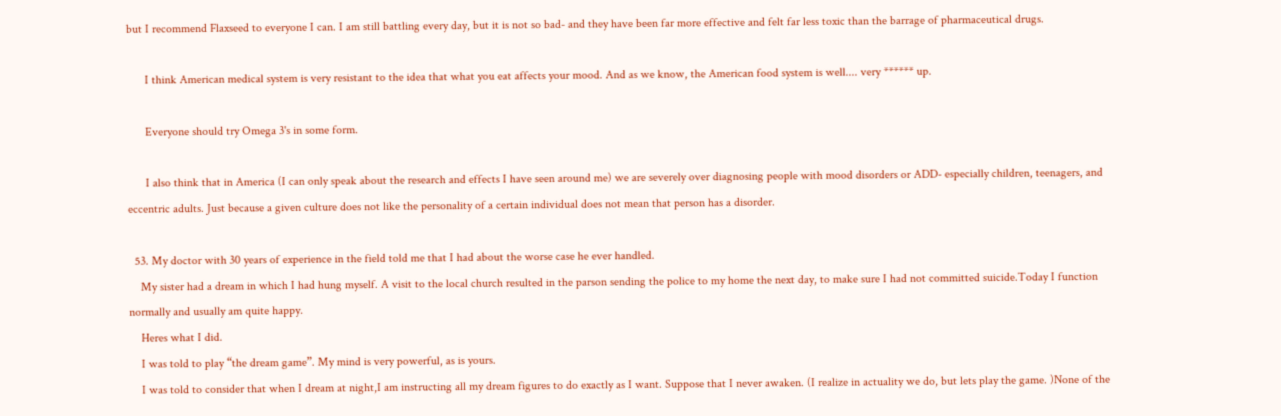but I recommend Flaxseed to everyone I can. I am still battling every day, but it is not so bad- and they have been far more effective and felt far less toxic than the barrage of pharmaceutical drugs.

      I think American medical system is very resistant to the idea that what you eat affects your mood. And as we know, the American food system is well.... very ****** up.

      Everyone should try Omega 3's in some form.

      I also think that in America (I can only speak about the research and effects I have seen around me) we are severely over diagnosing people with mood disorders or ADD- especially children, teenagers, and eccentric adults. Just because a given culture does not like the personality of a certain individual does not mean that person has a disorder.

  53. My doctor with 30 years of experience in the field told me that I had about the worse case he ever handled.
    My sister had a dream in which I had hung myself. A visit to the local church resulted in the parson sending the police to my home the next day, to make sure I had not committed suicide.Today I function normally and usually am quite happy.
    Heres what I did.
    I was told to play “the dream game”. My mind is very powerful, as is yours.
    I was told to consider that when I dream at night,I am instructing all my dream figures to do exactly as I want. Suppose that I never awaken. (I realize in actuality we do, but lets play the game. )None of the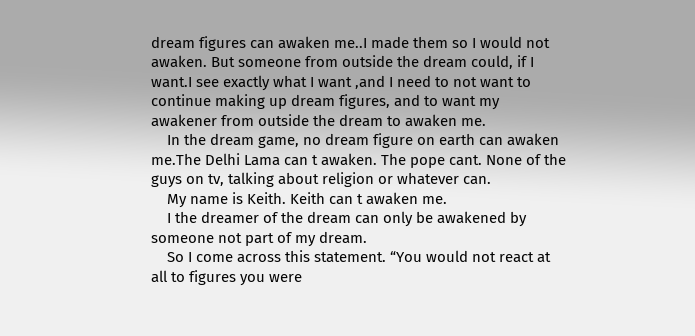dream figures can awaken me..I made them so I would not awaken. But someone from outside the dream could, if I want.I see exactly what I want ,and I need to not want to continue making up dream figures, and to want my awakener from outside the dream to awaken me.
    In the dream game, no dream figure on earth can awaken me.The Delhi Lama can t awaken. The pope cant. None of the guys on tv, talking about religion or whatever can.
    My name is Keith. Keith can t awaken me.
    I the dreamer of the dream can only be awakened by someone not part of my dream.
    So I come across this statement. “You would not react at all to figures you were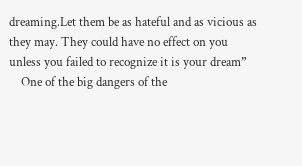dreaming.Let them be as hateful and as vicious as they may. They could have no effect on you unless you failed to recognize it is your dream”
    One of the big dangers of the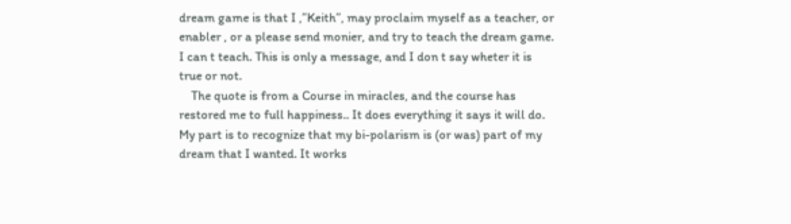dream game is that I ,”Keith”, may proclaim myself as a teacher, or enabler , or a please send monier, and try to teach the dream game. I can t teach. This is only a message, and I don t say wheter it is true or not.
    The quote is from a Course in miracles, and the course has restored me to full happiness.. It does everything it says it will do. My part is to recognize that my bi-polarism is (or was) part of my dream that I wanted. It works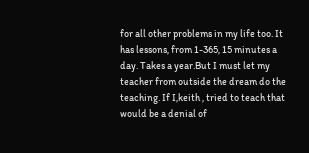for all other problems in my life too. It has lessons, from 1-365, 15 minutes a day. Takes a year.But I must let my teacher from outside the dream do the teaching. If I,keith , tried to teach that would be a denial of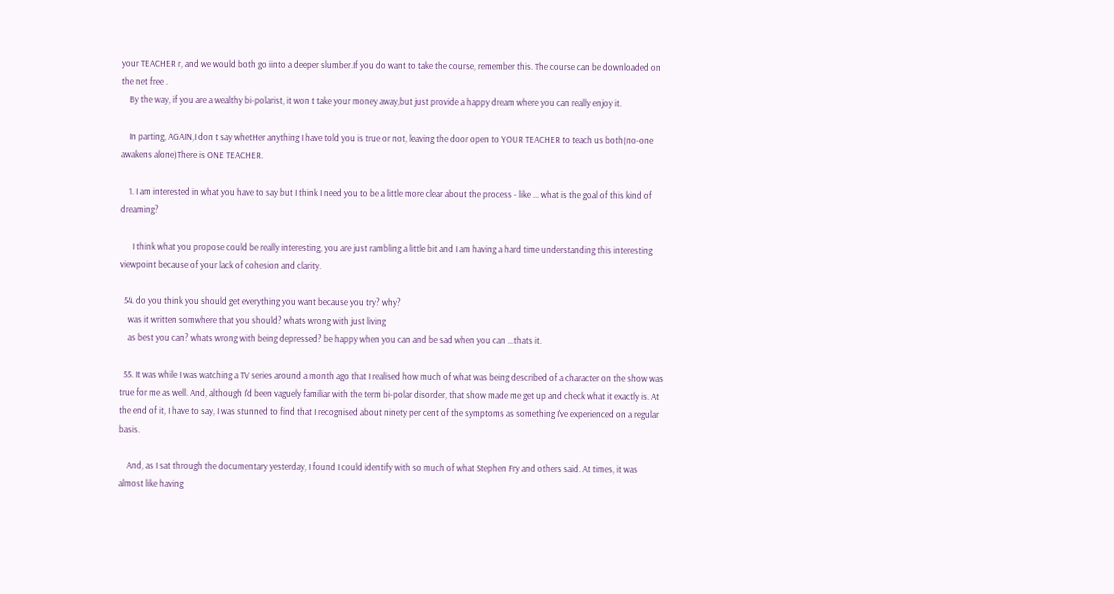your TEACHER r, and we would both go iinto a deeper slumber.If you do want to take the course, remember this. The course can be downloaded on the net free .
    By the way, if you are a wealthy bi-polarist, it won t take your money away,but just provide a happy dream where you can really enjoy it.

    In parting, AGAIN,I don t say whetHer anything I have told you is true or not, leaving the door open to YOUR TEACHER to teach us both(no-one awakens alone)There is ONE TEACHER.

    1. I am interested in what you have to say but I think I need you to be a little more clear about the process - like ... what is the goal of this kind of dreaming?

      I think what you propose could be really interesting, you are just rambling a little bit and I am having a hard time understanding this interesting viewpoint because of your lack of cohesion and clarity.

  54. do you think you should get everything you want because you try? why?
    was it written somwhere that you should? whats wrong with just living
    as best you can? whats wrong with being depressed? be happy when you can and be sad when you can ...thats it.

  55. It was while I was watching a TV series around a month ago that I realised how much of what was being described of a character on the show was true for me as well. And, although I'd been vaguely familiar with the term bi-polar disorder, that show made me get up and check what it exactly is. At the end of it, I have to say, I was stunned to find that I recognised about ninety per cent of the symptoms as something I've experienced on a regular basis.

    And, as I sat through the documentary yesterday, I found I could identify with so much of what Stephen Fry and others said. At times, it was almost like having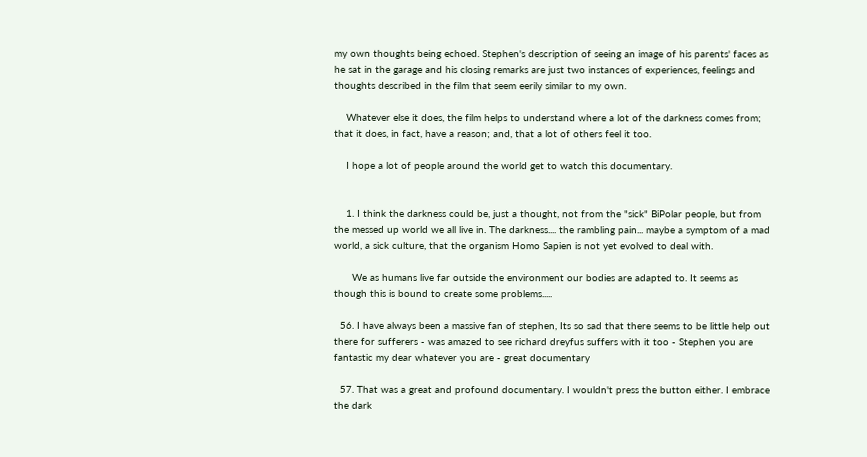my own thoughts being echoed. Stephen's description of seeing an image of his parents' faces as he sat in the garage and his closing remarks are just two instances of experiences, feelings and thoughts described in the film that seem eerily similar to my own.

    Whatever else it does, the film helps to understand where a lot of the darkness comes from; that it does, in fact, have a reason; and, that a lot of others feel it too.

    I hope a lot of people around the world get to watch this documentary.


    1. I think the darkness could be, just a thought, not from the "sick" BiPolar people, but from the messed up world we all live in. The darkness.... the rambling pain... maybe a symptom of a mad world, a sick culture, that the organism Homo Sapien is not yet evolved to deal with.

      We as humans live far outside the environment our bodies are adapted to. It seems as though this is bound to create some problems.....

  56. I have always been a massive fan of stephen, Its so sad that there seems to be little help out there for sufferers - was amazed to see richard dreyfus suffers with it too - Stephen you are fantastic my dear whatever you are - great documentary

  57. That was a great and profound documentary. I wouldn't press the button either. I embrace the dark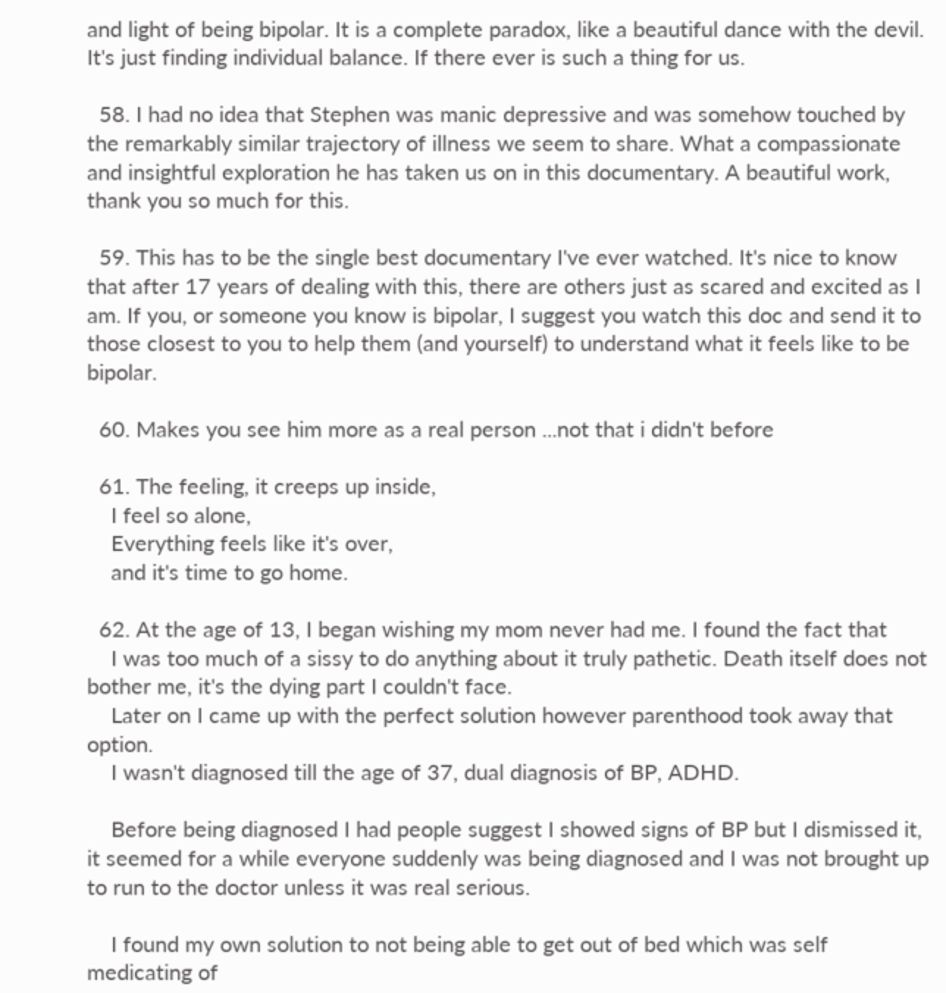and light of being bipolar. It is a complete paradox, like a beautiful dance with the devil. It's just finding individual balance. If there ever is such a thing for us.

  58. I had no idea that Stephen was manic depressive and was somehow touched by the remarkably similar trajectory of illness we seem to share. What a compassionate and insightful exploration he has taken us on in this documentary. A beautiful work, thank you so much for this.

  59. This has to be the single best documentary I've ever watched. It's nice to know that after 17 years of dealing with this, there are others just as scared and excited as I am. If you, or someone you know is bipolar, I suggest you watch this doc and send it to those closest to you to help them (and yourself) to understand what it feels like to be bipolar.

  60. Makes you see him more as a real person ...not that i didn't before

  61. The feeling, it creeps up inside,
    I feel so alone,
    Everything feels like it's over,
    and it's time to go home.

  62. At the age of 13, I began wishing my mom never had me. I found the fact that
    I was too much of a sissy to do anything about it truly pathetic. Death itself does not bother me, it's the dying part I couldn't face.
    Later on I came up with the perfect solution however parenthood took away that option.
    I wasn't diagnosed till the age of 37, dual diagnosis of BP, ADHD.

    Before being diagnosed I had people suggest I showed signs of BP but I dismissed it, it seemed for a while everyone suddenly was being diagnosed and I was not brought up to run to the doctor unless it was real serious.

    I found my own solution to not being able to get out of bed which was self medicating of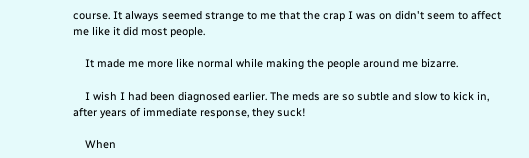course. It always seemed strange to me that the crap I was on didn't seem to affect me like it did most people.

    It made me more like normal while making the people around me bizarre.

    I wish I had been diagnosed earlier. The meds are so subtle and slow to kick in, after years of immediate response, they suck!

    When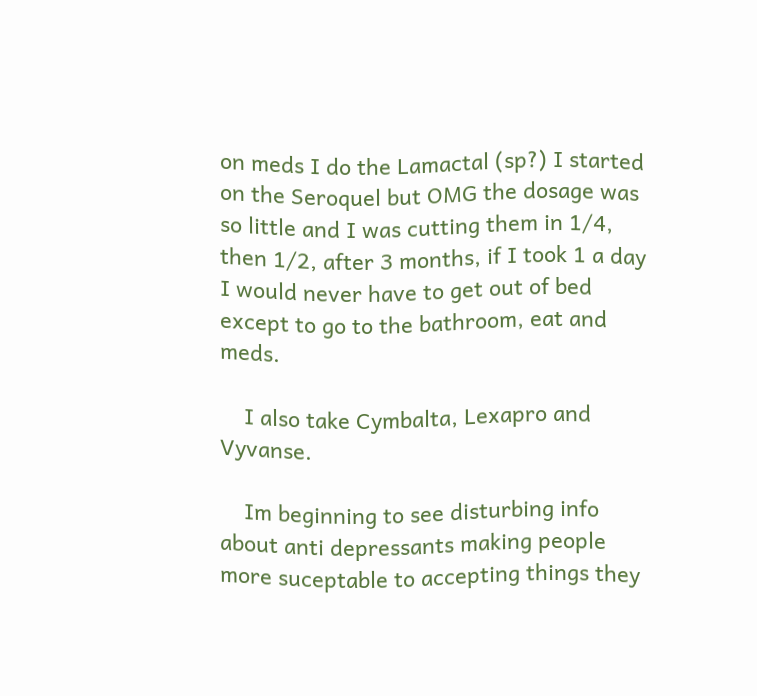on meds I do the Lamactal (sp?) I started on the Seroquel but OMG the dosage was so little and I was cutting them in 1/4, then 1/2, after 3 months, if I took 1 a day I would never have to get out of bed except to go to the bathroom, eat and meds.

    I also take Cymbalta, Lexapro and Vyvanse.

    Im beginning to see disturbing info about anti depressants making people more suceptable to accepting things they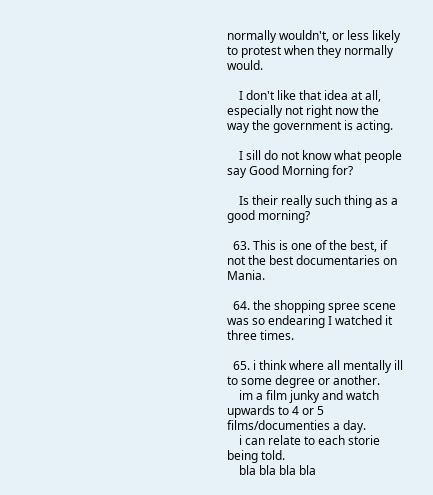normally wouldn't, or less likely to protest when they normally would.

    I don't like that idea at all, especially not right now the way the government is acting.

    I sill do not know what people say Good Morning for?

    Is their really such thing as a good morning?

  63. This is one of the best, if not the best documentaries on Mania.

  64. the shopping spree scene was so endearing I watched it three times.

  65. i think where all mentally ill to some degree or another.
    im a film junky and watch upwards to 4 or 5 films/documenties a day.
    i can relate to each storie being told.
    bla bla bla bla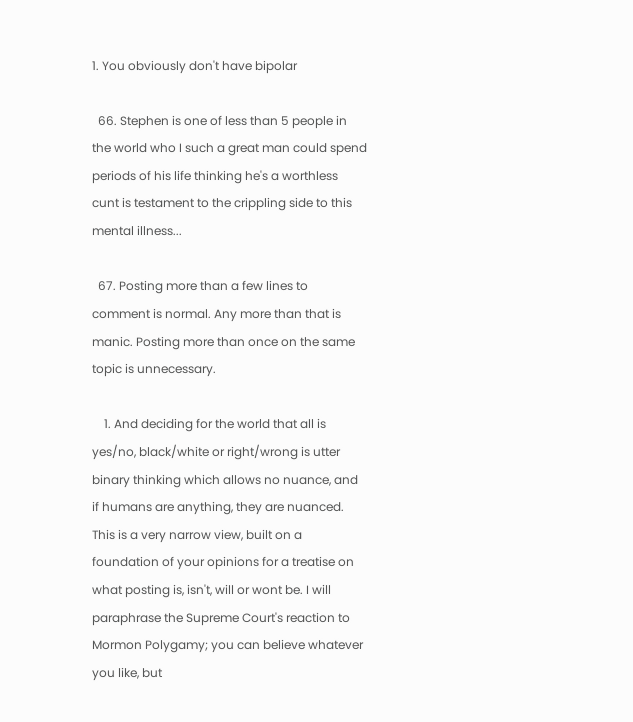1. You obviously don't have bipolar

  66. Stephen is one of less than 5 people in the world who I such a great man could spend periods of his life thinking he's a worthless cunt is testament to the crippling side to this mental illness...

  67. Posting more than a few lines to comment is normal. Any more than that is manic. Posting more than once on the same topic is unnecessary.

    1. And deciding for the world that all is yes/no, black/white or right/wrong is utter binary thinking which allows no nuance, and if humans are anything, they are nuanced. This is a very narrow view, built on a foundation of your opinions for a treatise on what posting is, isn't, will or wont be. I will paraphrase the Supreme Court's reaction to Mormon Polygamy; you can believe whatever you like, but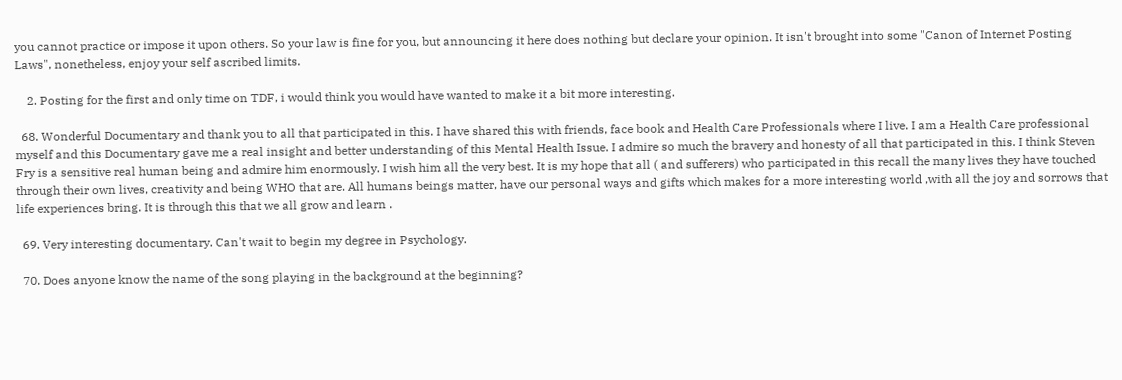you cannot practice or impose it upon others. So your law is fine for you, but announcing it here does nothing but declare your opinion. It isn't brought into some "Canon of Internet Posting Laws", nonetheless, enjoy your self ascribed limits.

    2. Posting for the first and only time on TDF, i would think you would have wanted to make it a bit more interesting.

  68. Wonderful Documentary and thank you to all that participated in this. I have shared this with friends, face book and Health Care Professionals where I live. I am a Health Care professional myself and this Documentary gave me a real insight and better understanding of this Mental Health Issue. I admire so much the bravery and honesty of all that participated in this. I think Steven Fry is a sensitive real human being and admire him enormously. I wish him all the very best. It is my hope that all ( and sufferers) who participated in this recall the many lives they have touched through their own lives, creativity and being WHO that are. All humans beings matter, have our personal ways and gifts which makes for a more interesting world ,with all the joy and sorrows that life experiences bring. It is through this that we all grow and learn .

  69. Very interesting documentary. Can't wait to begin my degree in Psychology.

  70. Does anyone know the name of the song playing in the background at the beginning?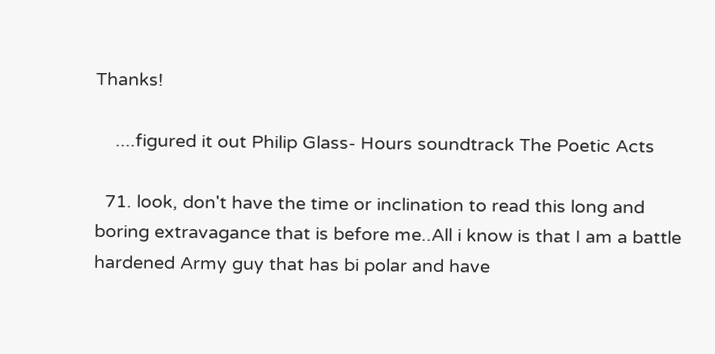Thanks!

    ....figured it out Philip Glass- Hours soundtrack The Poetic Acts

  71. look, don't have the time or inclination to read this long and boring extravagance that is before me..All i know is that I am a battle hardened Army guy that has bi polar and have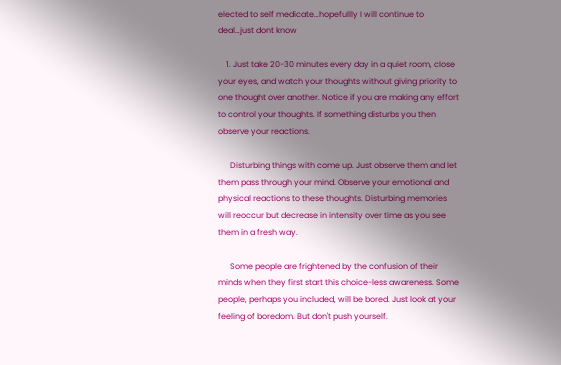elected to self medicate…hopefullly I will continue to deal…just dont know

    1. Just take 20-30 minutes every day in a quiet room, close your eyes, and watch your thoughts without giving priority to one thought over another. Notice if you are making any effort to control your thoughts. If something disturbs you then observe your reactions.

      Disturbing things with come up. Just observe them and let them pass through your mind. Observe your emotional and physical reactions to these thoughts. Disturbing memories will reoccur but decrease in intensity over time as you see them in a fresh way.

      Some people are frightened by the confusion of their minds when they first start this choice-less awareness. Some people, perhaps you included, will be bored. Just look at your feeling of boredom. But don't push yourself.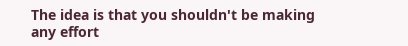The idea is that you shouldn't be making any effort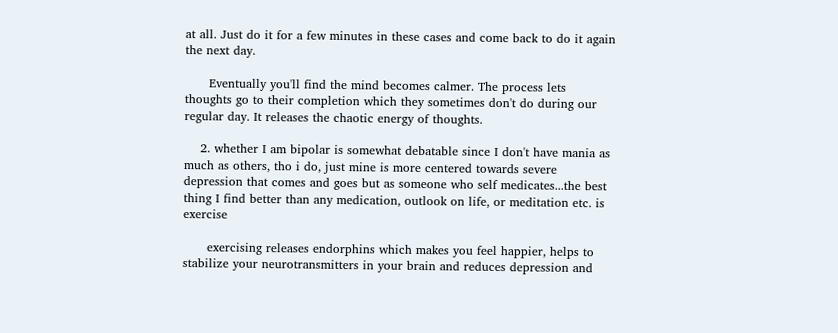at all. Just do it for a few minutes in these cases and come back to do it again the next day.

      Eventually you'll find the mind becomes calmer. The process lets thoughts go to their completion which they sometimes don't do during our regular day. It releases the chaotic energy of thoughts.

    2. whether I am bipolar is somewhat debatable since I don't have mania as much as others, tho i do, just mine is more centered towards severe depression that comes and goes but as someone who self medicates...the best thing I find better than any medication, outlook on life, or meditation etc. is exercise

      exercising releases endorphins which makes you feel happier, helps to stabilize your neurotransmitters in your brain and reduces depression and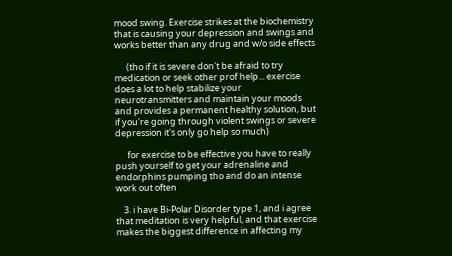mood swing. Exercise strikes at the biochemistry that is causing your depression and swings and works better than any drug and w/o side effects

      (tho if it is severe don't be afraid to try medication or seek other prof help... exercise does a lot to help stabilize your neurotransmitters and maintain your moods and provides a permanent healthy solution, but if you're going through violent swings or severe depression it's only go help so much)

      for exercise to be effective you have to really push yourself to get your adrenaline and endorphins pumping tho and do an intense work out often

    3. i have Bi-Polar Disorder type 1, and i agree that meditation is very helpful, and that exercise makes the biggest difference in affecting my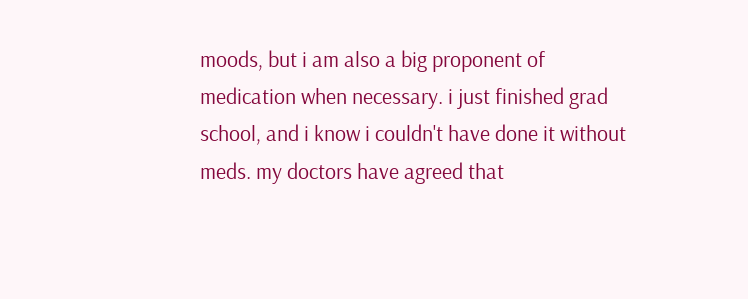moods, but i am also a big proponent of medication when necessary. i just finished grad school, and i know i couldn't have done it without meds. my doctors have agreed that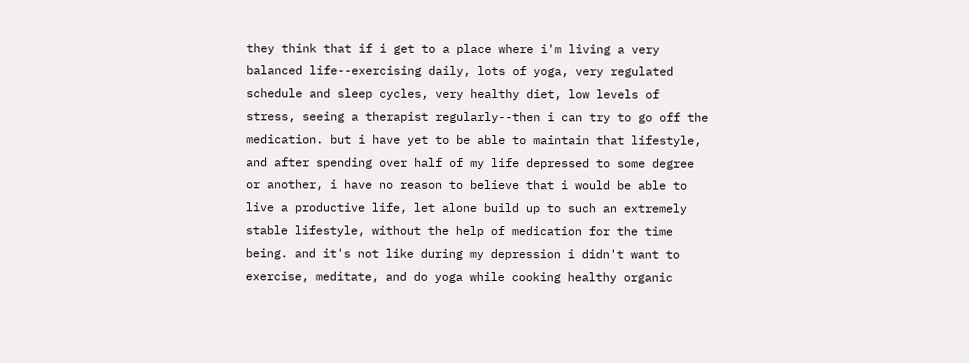they think that if i get to a place where i'm living a very balanced life--exercising daily, lots of yoga, very regulated schedule and sleep cycles, very healthy diet, low levels of stress, seeing a therapist regularly--then i can try to go off the medication. but i have yet to be able to maintain that lifestyle, and after spending over half of my life depressed to some degree or another, i have no reason to believe that i would be able to live a productive life, let alone build up to such an extremely stable lifestyle, without the help of medication for the time being. and it's not like during my depression i didn't want to exercise, meditate, and do yoga while cooking healthy organic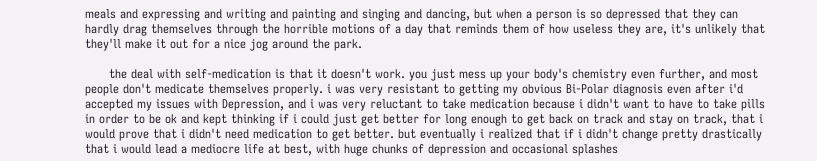meals and expressing and writing and painting and singing and dancing, but when a person is so depressed that they can hardly drag themselves through the horrible motions of a day that reminds them of how useless they are, it's unlikely that they'll make it out for a nice jog around the park.

      the deal with self-medication is that it doesn't work. you just mess up your body's chemistry even further, and most people don't medicate themselves properly. i was very resistant to getting my obvious Bi-Polar diagnosis even after i'd accepted my issues with Depression, and i was very reluctant to take medication because i didn't want to have to take pills in order to be ok and kept thinking if i could just get better for long enough to get back on track and stay on track, that i would prove that i didn't need medication to get better. but eventually i realized that if i didn't change pretty drastically that i would lead a mediocre life at best, with huge chunks of depression and occasional splashes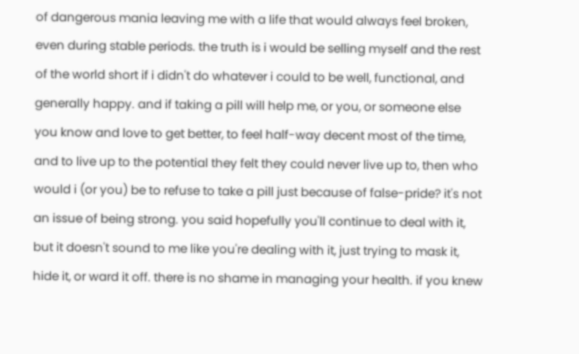of dangerous mania leaving me with a life that would always feel broken, even during stable periods. the truth is i would be selling myself and the rest of the world short if i didn't do whatever i could to be well, functional, and generally happy. and if taking a pill will help me, or you, or someone else you know and love to get better, to feel half-way decent most of the time, and to live up to the potential they felt they could never live up to, then who would i (or you) be to refuse to take a pill just because of false-pride? it's not an issue of being strong. you said hopefully you'll continue to deal with it, but it doesn't sound to me like you're dealing with it, just trying to mask it, hide it, or ward it off. there is no shame in managing your health. if you knew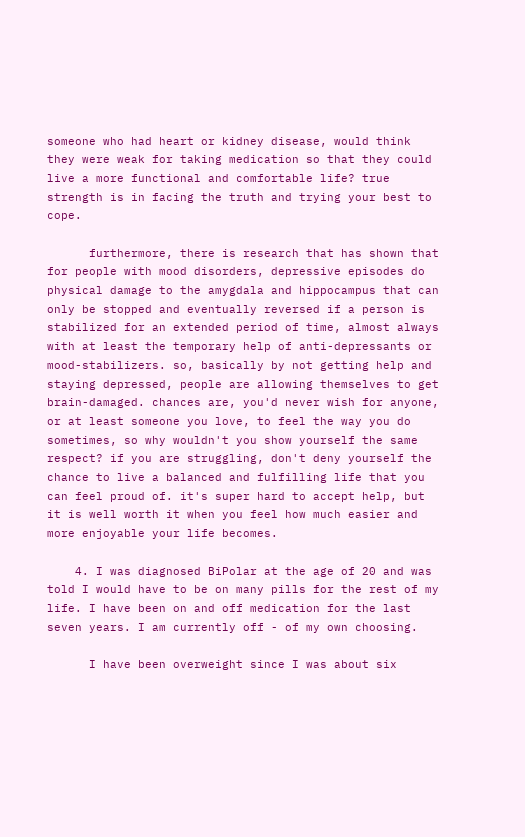someone who had heart or kidney disease, would think they were weak for taking medication so that they could live a more functional and comfortable life? true strength is in facing the truth and trying your best to cope.

      furthermore, there is research that has shown that for people with mood disorders, depressive episodes do physical damage to the amygdala and hippocampus that can only be stopped and eventually reversed if a person is stabilized for an extended period of time, almost always with at least the temporary help of anti-depressants or mood-stabilizers. so, basically by not getting help and staying depressed, people are allowing themselves to get brain-damaged. chances are, you'd never wish for anyone, or at least someone you love, to feel the way you do sometimes, so why wouldn't you show yourself the same respect? if you are struggling, don't deny yourself the chance to live a balanced and fulfilling life that you can feel proud of. it's super hard to accept help, but it is well worth it when you feel how much easier and more enjoyable your life becomes.

    4. I was diagnosed BiPolar at the age of 20 and was told I would have to be on many pills for the rest of my life. I have been on and off medication for the last seven years. I am currently off - of my own choosing.

      I have been overweight since I was about six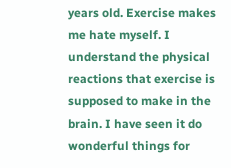years old. Exercise makes me hate myself. I understand the physical reactions that exercise is supposed to make in the brain. I have seen it do wonderful things for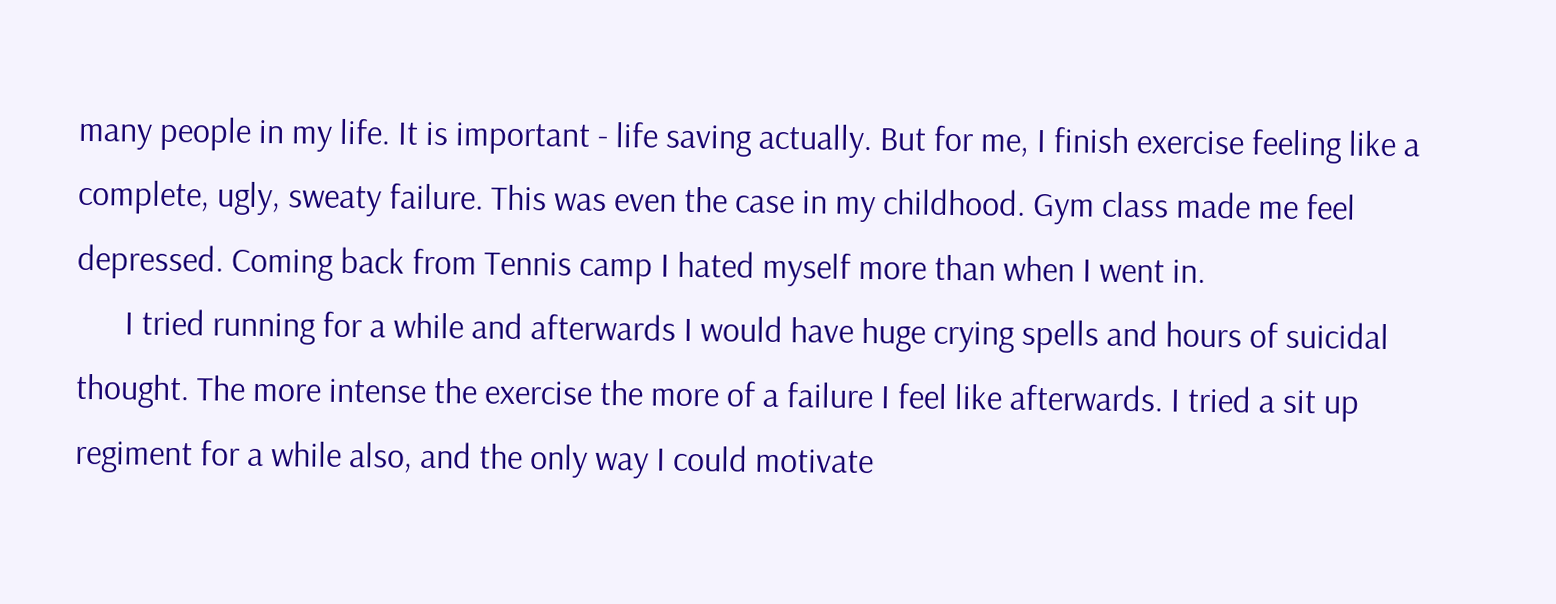many people in my life. It is important - life saving actually. But for me, I finish exercise feeling like a complete, ugly, sweaty failure. This was even the case in my childhood. Gym class made me feel depressed. Coming back from Tennis camp I hated myself more than when I went in.
      I tried running for a while and afterwards I would have huge crying spells and hours of suicidal thought. The more intense the exercise the more of a failure I feel like afterwards. I tried a sit up regiment for a while also, and the only way I could motivate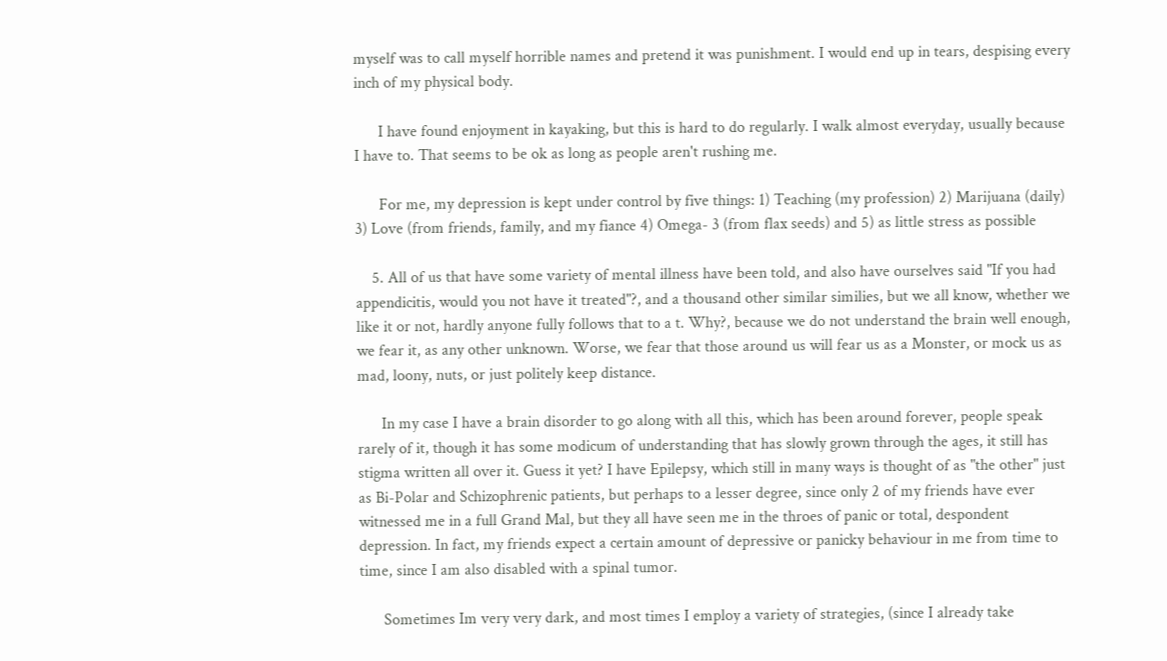myself was to call myself horrible names and pretend it was punishment. I would end up in tears, despising every inch of my physical body.

      I have found enjoyment in kayaking, but this is hard to do regularly. I walk almost everyday, usually because I have to. That seems to be ok as long as people aren't rushing me.

      For me, my depression is kept under control by five things: 1) Teaching (my profession) 2) Marijuana (daily) 3) Love (from friends, family, and my fiance 4) Omega- 3 (from flax seeds) and 5) as little stress as possible

    5. All of us that have some variety of mental illness have been told, and also have ourselves said "If you had appendicitis, would you not have it treated"?, and a thousand other similar similies, but we all know, whether we like it or not, hardly anyone fully follows that to a t. Why?, because we do not understand the brain well enough, we fear it, as any other unknown. Worse, we fear that those around us will fear us as a Monster, or mock us as mad, loony, nuts, or just politely keep distance.

      In my case I have a brain disorder to go along with all this, which has been around forever, people speak rarely of it, though it has some modicum of understanding that has slowly grown through the ages, it still has stigma written all over it. Guess it yet? I have Epilepsy, which still in many ways is thought of as "the other" just as Bi-Polar and Schizophrenic patients, but perhaps to a lesser degree, since only 2 of my friends have ever witnessed me in a full Grand Mal, but they all have seen me in the throes of panic or total, despondent depression. In fact, my friends expect a certain amount of depressive or panicky behaviour in me from time to time, since I am also disabled with a spinal tumor.

      Sometimes Im very very dark, and most times I employ a variety of strategies, (since I already take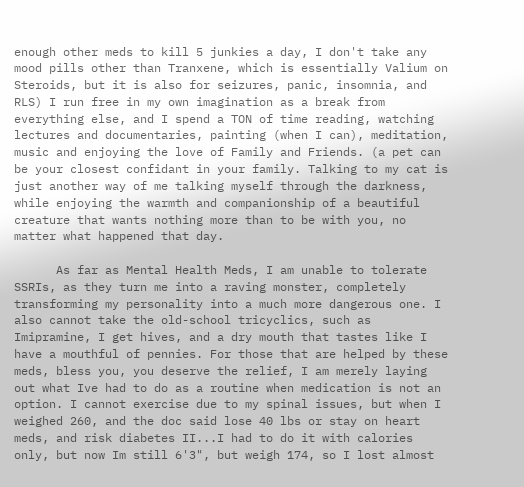enough other meds to kill 5 junkies a day, I don't take any mood pills other than Tranxene, which is essentially Valium on Steroids, but it is also for seizures, panic, insomnia, and RLS) I run free in my own imagination as a break from everything else, and I spend a TON of time reading, watching lectures and documentaries, painting (when I can), meditation, music and enjoying the love of Family and Friends. (a pet can be your closest confidant in your family. Talking to my cat is just another way of me talking myself through the darkness, while enjoying the warmth and companionship of a beautiful creature that wants nothing more than to be with you, no matter what happened that day.

      As far as Mental Health Meds, I am unable to tolerate SSRIs, as they turn me into a raving monster, completely transforming my personality into a much more dangerous one. I also cannot take the old-school tricyclics, such as Imipramine, I get hives, and a dry mouth that tastes like I have a mouthful of pennies. For those that are helped by these meds, bless you, you deserve the relief, I am merely laying out what Ive had to do as a routine when medication is not an option. I cannot exercise due to my spinal issues, but when I weighed 260, and the doc said lose 40 lbs or stay on heart meds, and risk diabetes II...I had to do it with calories only, but now Im still 6'3", but weigh 174, so I lost almost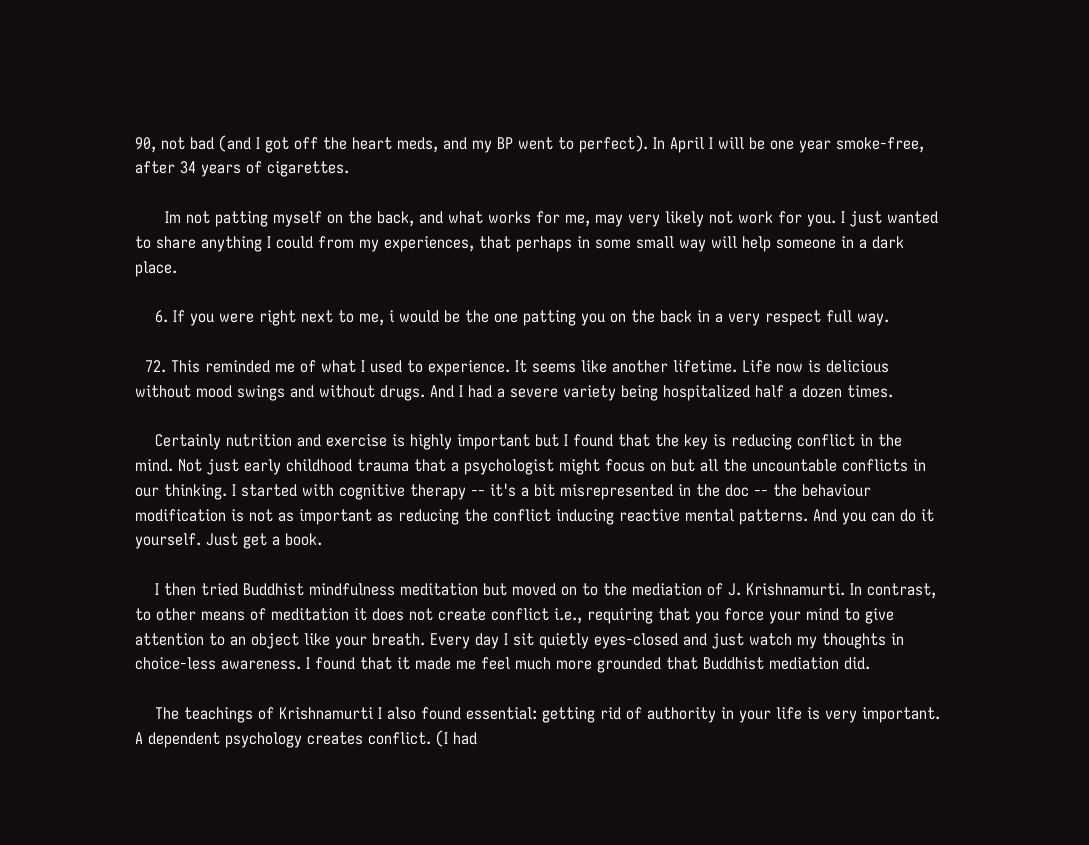90, not bad (and I got off the heart meds, and my BP went to perfect). In April I will be one year smoke-free, after 34 years of cigarettes.

      Im not patting myself on the back, and what works for me, may very likely not work for you. I just wanted to share anything I could from my experiences, that perhaps in some small way will help someone in a dark place.

    6. If you were right next to me, i would be the one patting you on the back in a very respect full way.

  72. This reminded me of what I used to experience. It seems like another lifetime. Life now is delicious without mood swings and without drugs. And I had a severe variety being hospitalized half a dozen times.

    Certainly nutrition and exercise is highly important but I found that the key is reducing conflict in the mind. Not just early childhood trauma that a psychologist might focus on but all the uncountable conflicts in our thinking. I started with cognitive therapy -- it's a bit misrepresented in the doc -- the behaviour modification is not as important as reducing the conflict inducing reactive mental patterns. And you can do it yourself. Just get a book.

    I then tried Buddhist mindfulness meditation but moved on to the mediation of J. Krishnamurti. In contrast, to other means of meditation it does not create conflict i.e., requiring that you force your mind to give attention to an object like your breath. Every day I sit quietly eyes-closed and just watch my thoughts in choice-less awareness. I found that it made me feel much more grounded that Buddhist mediation did.

    The teachings of Krishnamurti I also found essential: getting rid of authority in your life is very important. A dependent psychology creates conflict. (I had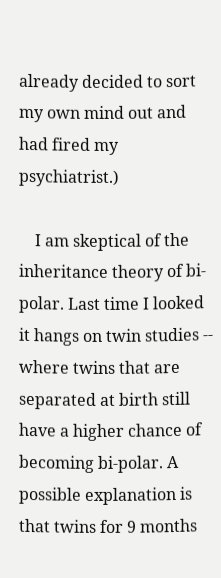already decided to sort my own mind out and had fired my psychiatrist.)

    I am skeptical of the inheritance theory of bi-polar. Last time I looked it hangs on twin studies -- where twins that are separated at birth still have a higher chance of becoming bi-polar. A possible explanation is that twins for 9 months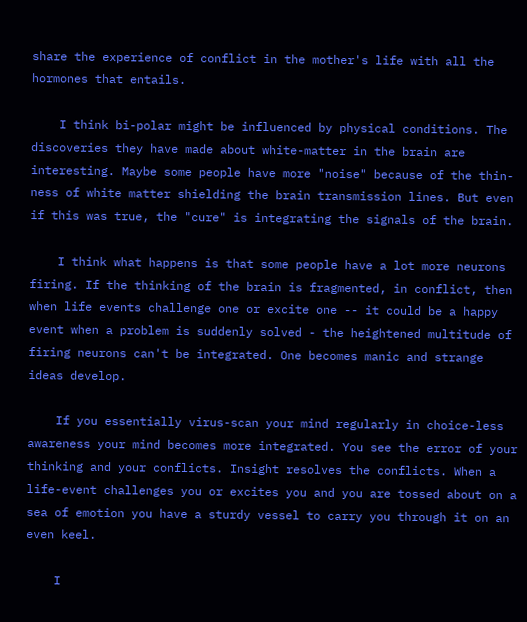share the experience of conflict in the mother's life with all the hormones that entails.

    I think bi-polar might be influenced by physical conditions. The discoveries they have made about white-matter in the brain are interesting. Maybe some people have more "noise" because of the thin-ness of white matter shielding the brain transmission lines. But even if this was true, the "cure" is integrating the signals of the brain.

    I think what happens is that some people have a lot more neurons firing. If the thinking of the brain is fragmented, in conflict, then when life events challenge one or excite one -- it could be a happy event when a problem is suddenly solved - the heightened multitude of firing neurons can't be integrated. One becomes manic and strange ideas develop.

    If you essentially virus-scan your mind regularly in choice-less awareness your mind becomes more integrated. You see the error of your thinking and your conflicts. Insight resolves the conflicts. When a life-event challenges you or excites you and you are tossed about on a sea of emotion you have a sturdy vessel to carry you through it on an even keel.

    I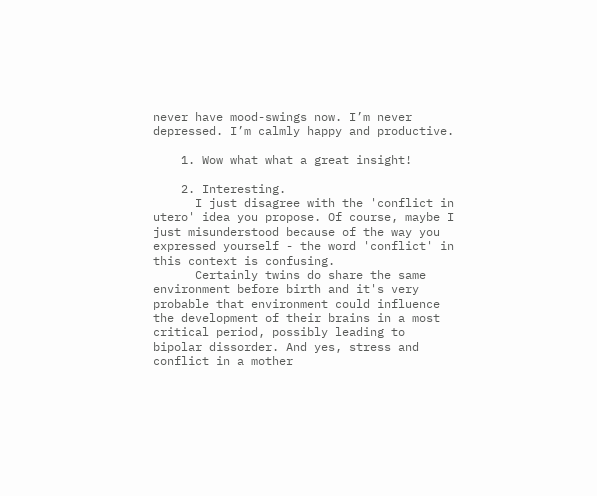never have mood-swings now. I’m never depressed. I’m calmly happy and productive.

    1. Wow what what a great insight!

    2. Interesting.
      I just disagree with the 'conflict in utero' idea you propose. Of course, maybe I just misunderstood because of the way you expressed yourself - the word 'conflict' in this context is confusing.
      Certainly twins do share the same environment before birth and it's very probable that environment could influence the development of their brains in a most critical period, possibly leading to bipolar dissorder. And yes, stress and conflict in a mother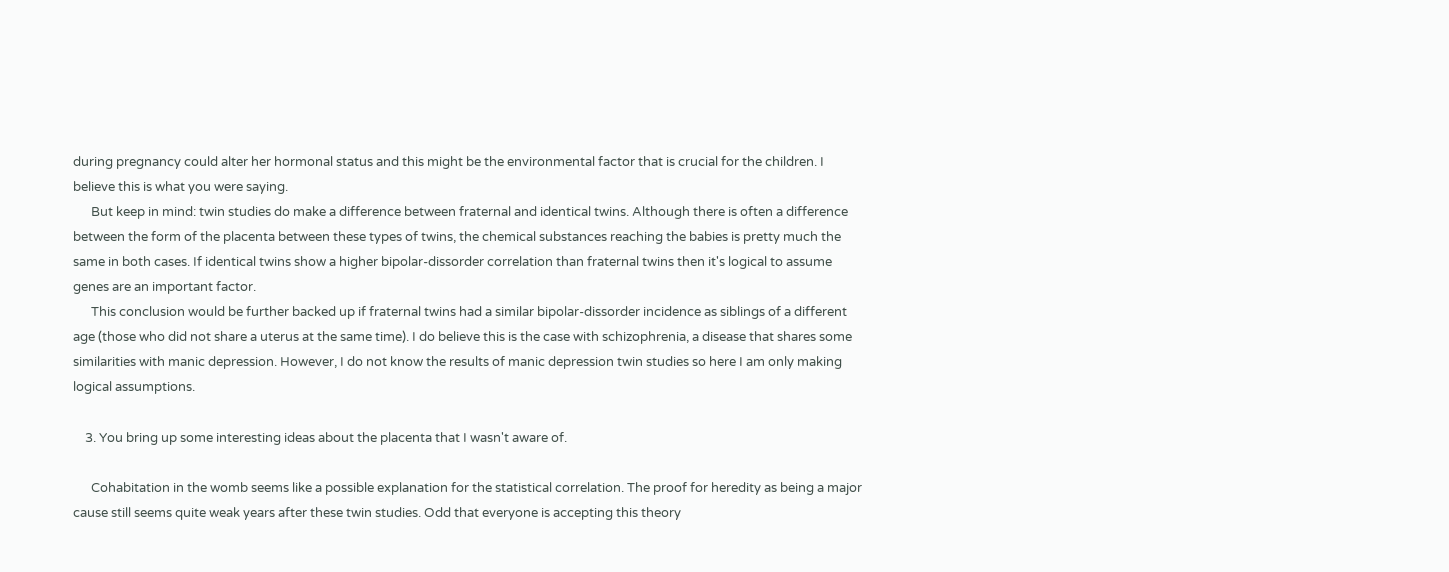during pregnancy could alter her hormonal status and this might be the environmental factor that is crucial for the children. I believe this is what you were saying.
      But keep in mind: twin studies do make a difference between fraternal and identical twins. Although there is often a difference between the form of the placenta between these types of twins, the chemical substances reaching the babies is pretty much the same in both cases. If identical twins show a higher bipolar-dissorder correlation than fraternal twins then it's logical to assume genes are an important factor.
      This conclusion would be further backed up if fraternal twins had a similar bipolar-dissorder incidence as siblings of a different age (those who did not share a uterus at the same time). I do believe this is the case with schizophrenia, a disease that shares some similarities with manic depression. However, I do not know the results of manic depression twin studies so here I am only making logical assumptions.

    3. You bring up some interesting ideas about the placenta that I wasn't aware of.

      Cohabitation in the womb seems like a possible explanation for the statistical correlation. The proof for heredity as being a major cause still seems quite weak years after these twin studies. Odd that everyone is accepting this theory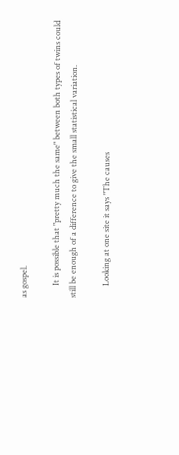as gospel.

      It is possible that "pretty much the same" between both types of twins could still be enough of a difference to give the small statistical variation.

      Looking at one site it says "The causes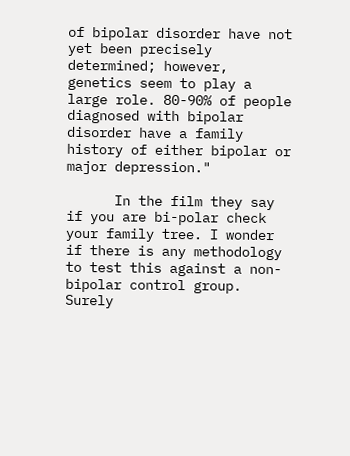of bipolar disorder have not yet been precisely determined; however, genetics seem to play a large role. 80-90% of people diagnosed with bipolar disorder have a family history of either bipolar or major depression."

      In the film they say if you are bi-polar check your family tree. I wonder if there is any methodology to test this against a non-bipolar control group. Surely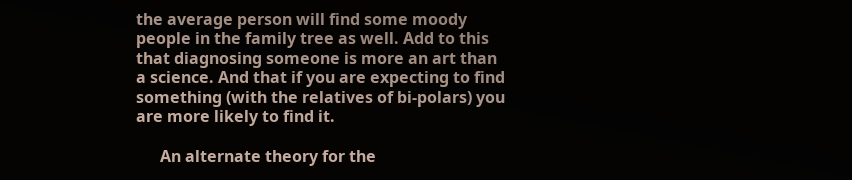the average person will find some moody people in the family tree as well. Add to this that diagnosing someone is more an art than a science. And that if you are expecting to find something (with the relatives of bi-polars) you are more likely to find it.

      An alternate theory for the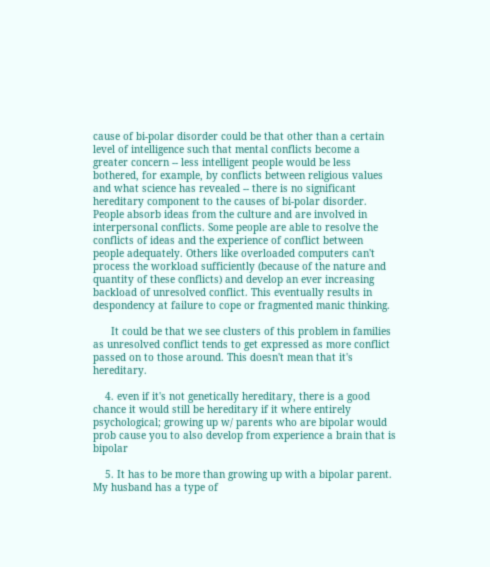cause of bi-polar disorder could be that other than a certain level of intelligence such that mental conflicts become a greater concern -- less intelligent people would be less bothered, for example, by conflicts between religious values and what science has revealed -- there is no significant hereditary component to the causes of bi-polar disorder. People absorb ideas from the culture and are involved in interpersonal conflicts. Some people are able to resolve the conflicts of ideas and the experience of conflict between people adequately. Others like overloaded computers can't process the workload sufficiently (because of the nature and quantity of these conflicts) and develop an ever increasing backload of unresolved conflict. This eventually results in despondency at failure to cope or fragmented manic thinking.

      It could be that we see clusters of this problem in families as unresolved conflict tends to get expressed as more conflict passed on to those around. This doesn't mean that it's hereditary.

    4. even if it's not genetically hereditary, there is a good chance it would still be hereditary if it where entirely psychological; growing up w/ parents who are bipolar would prob cause you to also develop from experience a brain that is bipolar

    5. It has to be more than growing up with a bipolar parent. My husband has a type of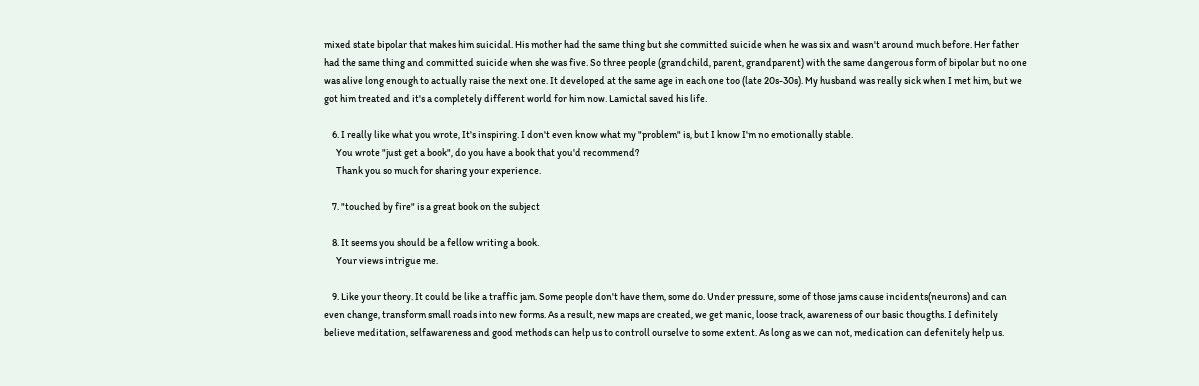mixed state bipolar that makes him suicidal. His mother had the same thing but she committed suicide when he was six and wasn't around much before. Her father had the same thing and committed suicide when she was five. So three people (grandchild, parent, grandparent) with the same dangerous form of bipolar but no one was alive long enough to actually raise the next one. It developed at the same age in each one too (late 20s-30s). My husband was really sick when I met him, but we got him treated and it's a completely different world for him now. Lamictal saved his life.

    6. I really like what you wrote, It's inspiring. I don't even know what my "problem" is, but I know I'm no emotionally stable.
      You wrote "just get a book", do you have a book that you'd recommend?
      Thank you so much for sharing your experience.

    7. "touched by fire" is a great book on the subject

    8. It seems you should be a fellow writing a book.
      Your views intrigue me.

    9. Like your theory. It could be like a traffic jam. Some people don't have them, some do. Under pressure, some of those jams cause incidents(neurons) and can even change, transform small roads into new forms. As a result, new maps are created, we get manic, loose track, awareness of our basic thougths. I definitely believe meditation, selfawareness and good methods can help us to controll ourselve to some extent. As long as we can not, medication can defenitely help us.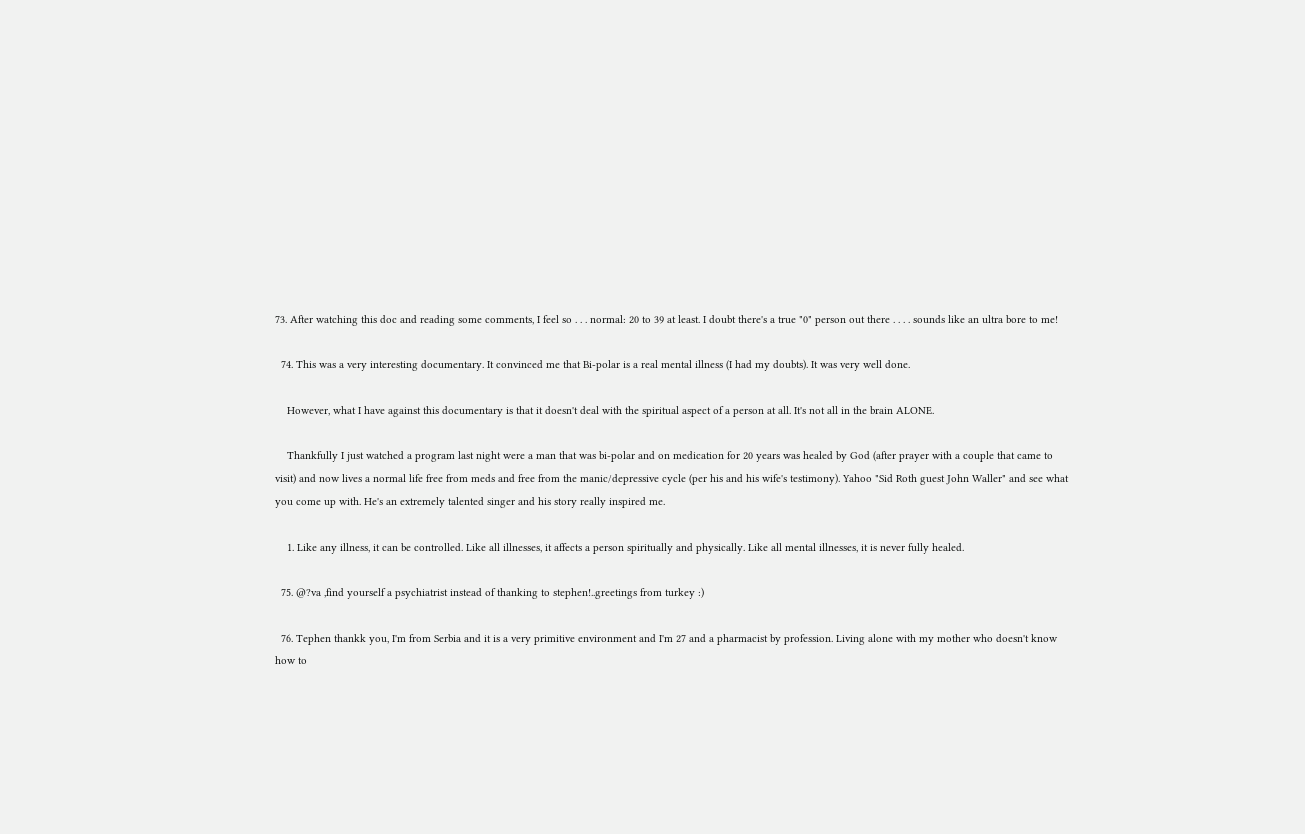73. After watching this doc and reading some comments, I feel so . . . normal: 20 to 39 at least. I doubt there's a true "0" person out there . . . . sounds like an ultra bore to me!

  74. This was a very interesting documentary. It convinced me that Bi-polar is a real mental illness (I had my doubts). It was very well done.

    However, what I have against this documentary is that it doesn't deal with the spiritual aspect of a person at all. It's not all in the brain ALONE.

    Thankfully I just watched a program last night were a man that was bi-polar and on medication for 20 years was healed by God (after prayer with a couple that came to visit) and now lives a normal life free from meds and free from the manic/depressive cycle (per his and his wife's testimony). Yahoo "Sid Roth guest John Waller" and see what you come up with. He's an extremely talented singer and his story really inspired me.

    1. Like any illness, it can be controlled. Like all illnesses, it affects a person spiritually and physically. Like all mental illnesses, it is never fully healed.

  75. @?va ,find yourself a psychiatrist instead of thanking to stephen!..greetings from turkey :)

  76. Tephen thankk you, I'm from Serbia and it is a very primitive environment and I'm 27 and a pharmacist by profession. Living alone with my mother who doesn't know how to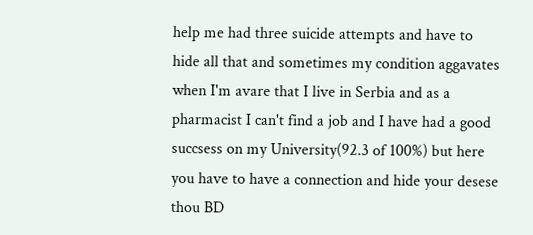help me had three suicide attempts and have to hide all that and sometimes my condition aggavates when I'm avare that I live in Serbia and as a pharmacist I can't find a job and I have had a good succsess on my University(92.3 of 100%) but here you have to have a connection and hide your desese thou BD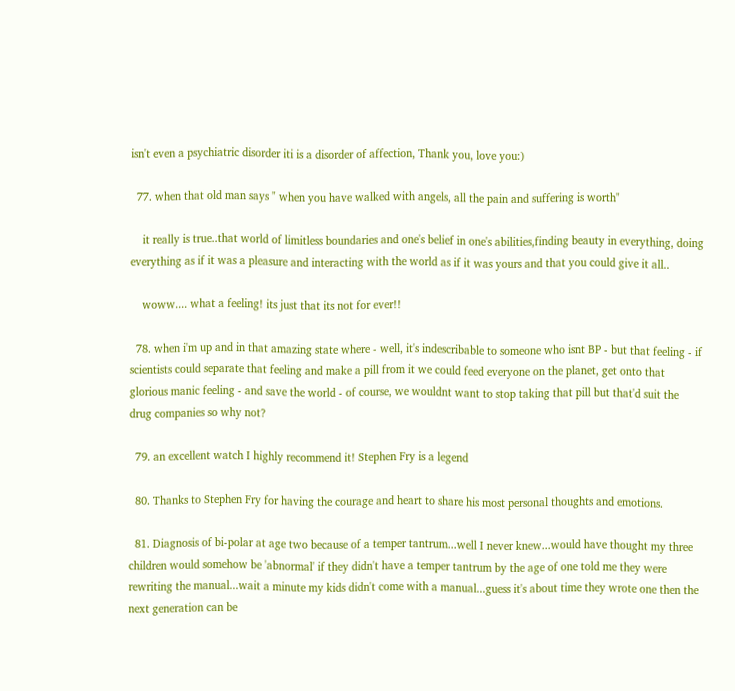isn't even a psychiatric disorder iti is a disorder of affection, Thank you, love you:)

  77. when that old man says " when you have walked with angels, all the pain and suffering is worth"

    it really is true..that world of limitless boundaries and one's belief in one's abilities,finding beauty in everything, doing everything as if it was a pleasure and interacting with the world as if it was yours and that you could give it all..

    woww.... what a feeling! its just that its not for ever!!

  78. when i'm up and in that amazing state where - well, it's indescribable to someone who isnt BP - but that feeling - if scientists could separate that feeling and make a pill from it we could feed everyone on the planet, get onto that glorious manic feeling - and save the world - of course, we wouldnt want to stop taking that pill but that'd suit the drug companies so why not?

  79. an excellent watch I highly recommend it! Stephen Fry is a legend

  80. Thanks to Stephen Fry for having the courage and heart to share his most personal thoughts and emotions.

  81. Diagnosis of bi-polar at age two because of a temper tantrum...well I never knew...would have thought my three children would somehow be 'abnormal' if they didn't have a temper tantrum by the age of one told me they were rewriting the manual...wait a minute my kids didn't come with a manual...guess it's about time they wrote one then the next generation can be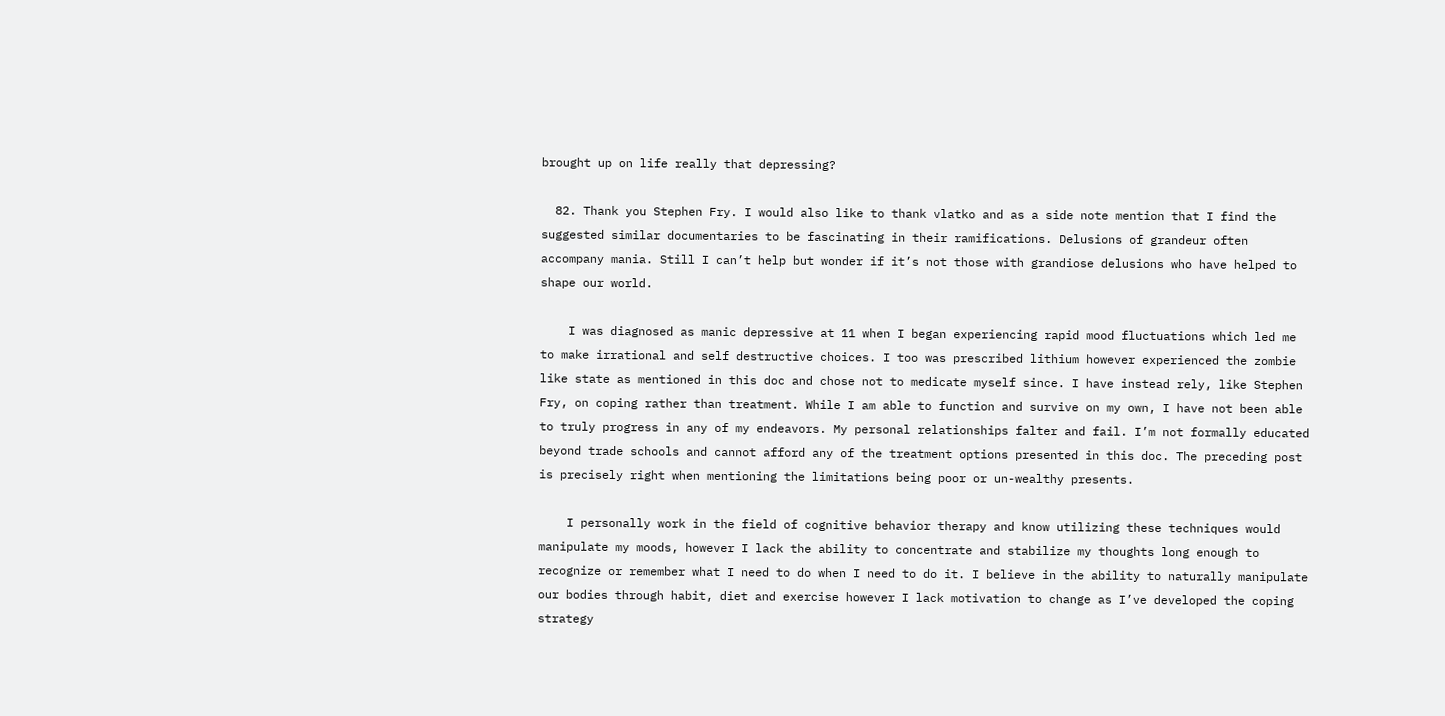brought up on life really that depressing?

  82. Thank you Stephen Fry. I would also like to thank vlatko and as a side note mention that I find the suggested similar documentaries to be fascinating in their ramifications. Delusions of grandeur often accompany mania. Still I can’t help but wonder if it’s not those with grandiose delusions who have helped to shape our world.

    I was diagnosed as manic depressive at 11 when I began experiencing rapid mood fluctuations which led me to make irrational and self destructive choices. I too was prescribed lithium however experienced the zombie like state as mentioned in this doc and chose not to medicate myself since. I have instead rely, like Stephen Fry, on coping rather than treatment. While I am able to function and survive on my own, I have not been able to truly progress in any of my endeavors. My personal relationships falter and fail. I’m not formally educated beyond trade schools and cannot afford any of the treatment options presented in this doc. The preceding post is precisely right when mentioning the limitations being poor or un-wealthy presents.

    I personally work in the field of cognitive behavior therapy and know utilizing these techniques would manipulate my moods, however I lack the ability to concentrate and stabilize my thoughts long enough to recognize or remember what I need to do when I need to do it. I believe in the ability to naturally manipulate our bodies through habit, diet and exercise however I lack motivation to change as I’ve developed the coping strategy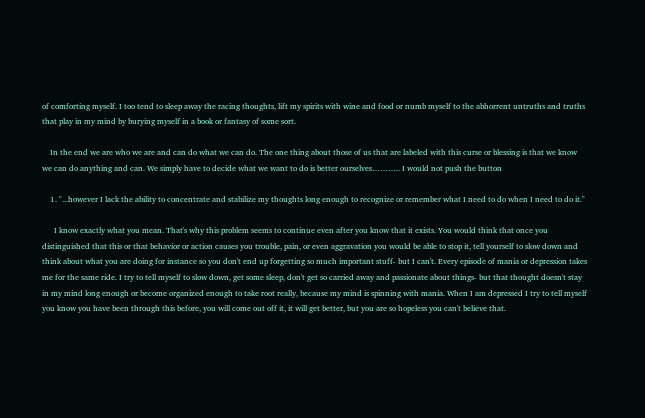of comforting myself. I too tend to sleep away the racing thoughts, lift my spirits with wine and food or numb myself to the abhorrent untruths and truths that play in my mind by burying myself in a book or fantasy of some sort.

    In the end we are who we are and can do what we can do. The one thing about those of us that are labeled with this curse or blessing is that we know we can do anything and can. We simply have to decide what we want to do is better ourselves……….. I would not push the button

    1. "...however I lack the ability to concentrate and stabilize my thoughts long enough to recognize or remember what I need to do when I need to do it."

      I know exactly what you mean. That's why this problem seems to continue even after you know that it exists. You would think that once you distinguished that this or that behavior or action causes you trouble, pain, or even aggravation you would be able to stop it, tell yourself to slow down and think about what you are doing for instance so you don't end up forgetting so much important stuff- but I can't. Every episode of mania or depression takes me for the same ride. I try to tell myself to slow down, get some sleep, don't get so carried away and passionate about things- but that thought doesn't stay in my mind long enough or become organized enough to take root really, because my mind is spinning with mania. When I am depressed I try to tell myself you know you have been through this before, you will come out off it, it will get better, but you are so hopeless you can't believe that.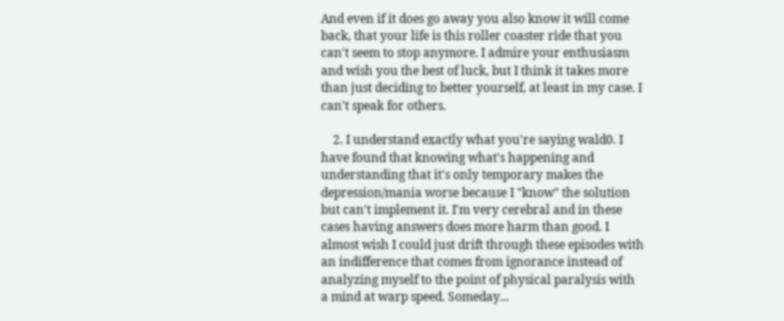And even if it does go away you also know it will come back, that your life is this roller coaster ride that you can't seem to stop anymore. I admire your enthusiasm and wish you the best of luck, but I think it takes more than just deciding to better yourself, at least in my case. I can't speak for others.

    2. I understand exactly what you're saying wald0. I have found that knowing what's happening and understanding that it's only temporary makes the depression/mania worse because I "know" the solution but can't implement it. I'm very cerebral and in these cases having answers does more harm than good. I almost wish I could just drift through these episodes with an indifference that comes from ignorance instead of analyzing myself to the point of physical paralysis with a mind at warp speed. Someday...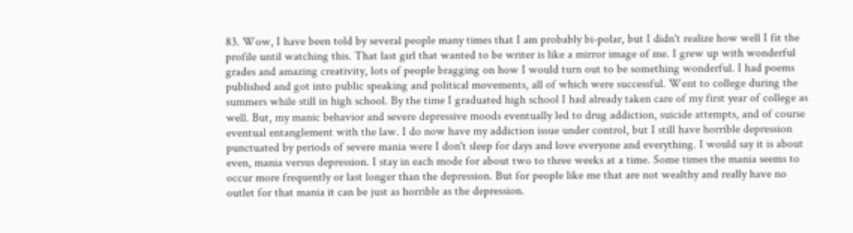83. Wow, I have been told by several people many times that I am probably bi-polar, but I didn't realize how well I fit the profile until watching this. That last girl that wanted to be writer is like a mirror image of me. I grew up with wonderful grades and amazing creativity, lots of people bragging on how I would turn out to be something wonderful. I had poems published and got into public speaking and political movements, all of which were successful. Went to college during the summers while still in high school. By the time I graduated high school I had already taken care of my first year of college as well. But, my manic behavior and severe depressive moods eventually led to drug addiction, suicide attempts, and of course eventual entanglement with the law. I do now have my addiction issue under control, but I still have horrible depression punctuated by periods of severe mania were I don't sleep for days and love everyone and everything. I would say it is about even, mania versus depression. I stay in each mode for about two to three weeks at a time. Some times the mania seems to occur more frequently or last longer than the depression. But for people like me that are not wealthy and really have no outlet for that mania it can be just as horrible as the depression.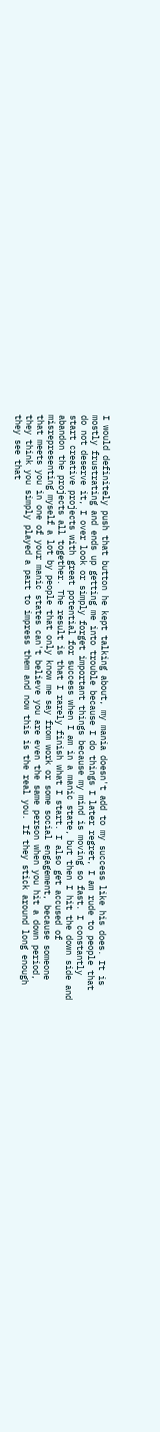I would definitely push that button he kept talking about, my mania doesn't add to my success like his does. It is mostly frustrating and ends up getting me into trouble because I do things I later regret, I am rude to people that do not deserve it, I over look or simply forget important things because my mind is moving so fast. I constantly start creative projects with great potential for success when I am in a manic state, but then I hit the down side and abandon the projects all together. The result is that I rarely finish what I start. I also get accused of misrepresenting myself a lot by people that only know me say from work or some social engagement, because someone that meets you in one of your manic states can't believe you are even the same person when you hit a down period, they think you simply played a part to impress them and now this is the real you. If they stick around long enough they see that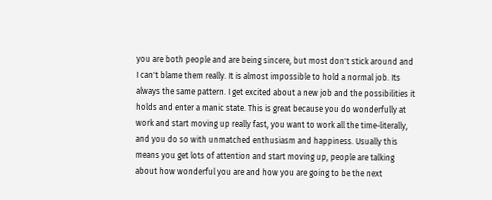you are both people and are being sincere, but most don't stick around and I can't blame them really. It is almost impossible to hold a normal job. Its always the same pattern. I get excited about a new job and the possibilities it holds and enter a manic state. This is great because you do wonderfully at work and start moving up really fast, you want to work all the time-literally, and you do so with unmatched enthusiasm and happiness. Usually this means you get lots of attention and start moving up, people are talking about how wonderful you are and how you are going to be the next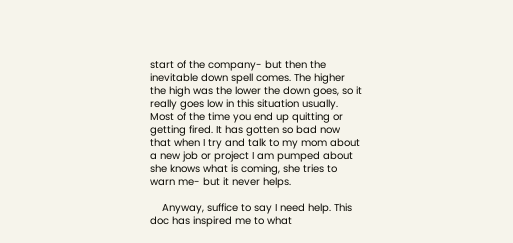start of the company- but then the inevitable down spell comes. The higher the high was the lower the down goes, so it really goes low in this situation usually. Most of the time you end up quitting or getting fired. It has gotten so bad now that when I try and talk to my mom about a new job or project I am pumped about she knows what is coming, she tries to warn me- but it never helps.

    Anyway, suffice to say I need help. This doc has inspired me to what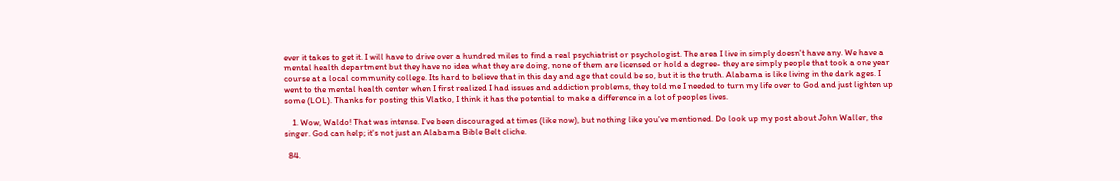ever it takes to get it. I will have to drive over a hundred miles to find a real psychiatrist or psychologist. The area I live in simply doesn't have any. We have a mental health department but they have no idea what they are doing, none of them are licensed or hold a degree- they are simply people that took a one year course at a local community college. Its hard to believe that in this day and age that could be so, but it is the truth. Alabama is like living in the dark ages. I went to the mental health center when I first realized I had issues and addiction problems, they told me I needed to turn my life over to God and just lighten up some (LOL). Thanks for posting this Vlatko, I think it has the potential to make a difference in a lot of peoples lives.

    1. Wow, Waldo! That was intense. I've been discouraged at times (like now), but nothing like you've mentioned. Do look up my post about John Waller, the singer. God can help; it's not just an Alabama Bible Belt cliche.

  84.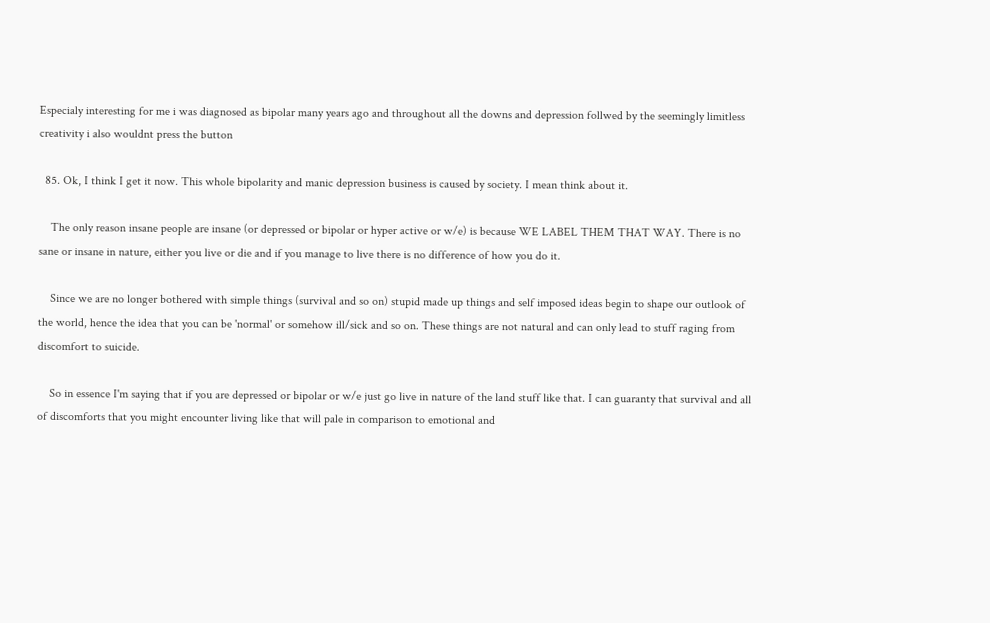Especialy interesting for me i was diagnosed as bipolar many years ago and throughout all the downs and depression follwed by the seemingly limitless creativity i also wouldnt press the button

  85. Ok, I think I get it now. This whole bipolarity and manic depression business is caused by society. I mean think about it.

    The only reason insane people are insane (or depressed or bipolar or hyper active or w/e) is because WE LABEL THEM THAT WAY. There is no sane or insane in nature, either you live or die and if you manage to live there is no difference of how you do it.

    Since we are no longer bothered with simple things (survival and so on) stupid made up things and self imposed ideas begin to shape our outlook of the world, hence the idea that you can be 'normal' or somehow ill/sick and so on. These things are not natural and can only lead to stuff raging from discomfort to suicide.

    So in essence I'm saying that if you are depressed or bipolar or w/e just go live in nature of the land stuff like that. I can guaranty that survival and all of discomforts that you might encounter living like that will pale in comparison to emotional and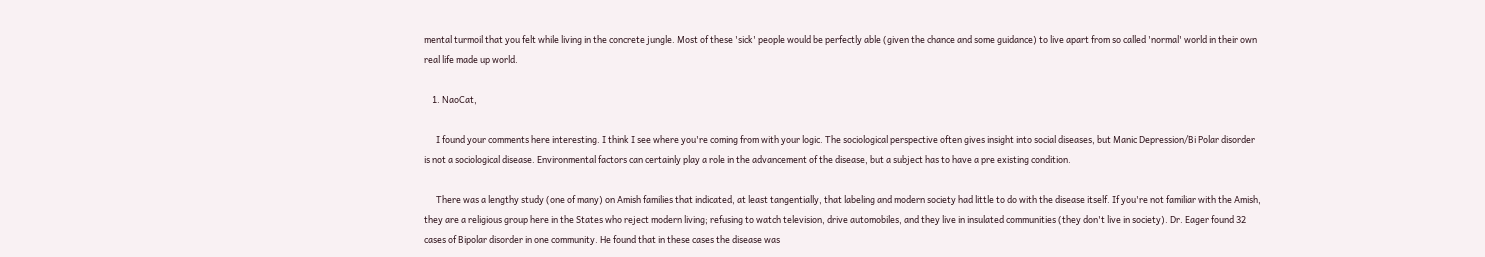mental turmoil that you felt while living in the concrete jungle. Most of these 'sick' people would be perfectly able (given the chance and some guidance) to live apart from so called 'normal' world in their own real life made up world.

    1. NaoCat,

      I found your comments here interesting. I think I see where you're coming from with your logic. The sociological perspective often gives insight into social diseases, but Manic Depression/Bi Polar disorder is not a sociological disease. Environmental factors can certainly play a role in the advancement of the disease, but a subject has to have a pre existing condition.

      There was a lengthy study (one of many) on Amish families that indicated, at least tangentially, that labeling and modern society had little to do with the disease itself. If you're not familiar with the Amish, they are a religious group here in the States who reject modern living; refusing to watch television, drive automobiles, and they live in insulated communities (they don't live in society). Dr. Eager found 32 cases of Bipolar disorder in one community. He found that in these cases the disease was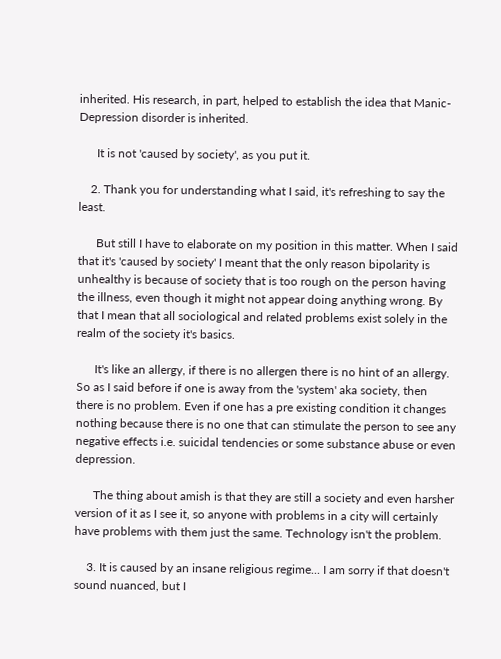inherited. His research, in part, helped to establish the idea that Manic-Depression disorder is inherited.

      It is not 'caused by society', as you put it.

    2. Thank you for understanding what I said, it's refreshing to say the least.

      But still I have to elaborate on my position in this matter. When I said that it's 'caused by society' I meant that the only reason bipolarity is unhealthy is because of society that is too rough on the person having the illness, even though it might not appear doing anything wrong. By that I mean that all sociological and related problems exist solely in the realm of the society it's basics.

      It's like an allergy, if there is no allergen there is no hint of an allergy. So as I said before if one is away from the 'system' aka society, then there is no problem. Even if one has a pre existing condition it changes nothing because there is no one that can stimulate the person to see any negative effects i.e. suicidal tendencies or some substance abuse or even depression.

      The thing about amish is that they are still a society and even harsher version of it as I see it, so anyone with problems in a city will certainly have problems with them just the same. Technology isn't the problem.

    3. It is caused by an insane religious regime... I am sorry if that doesn't sound nuanced, but I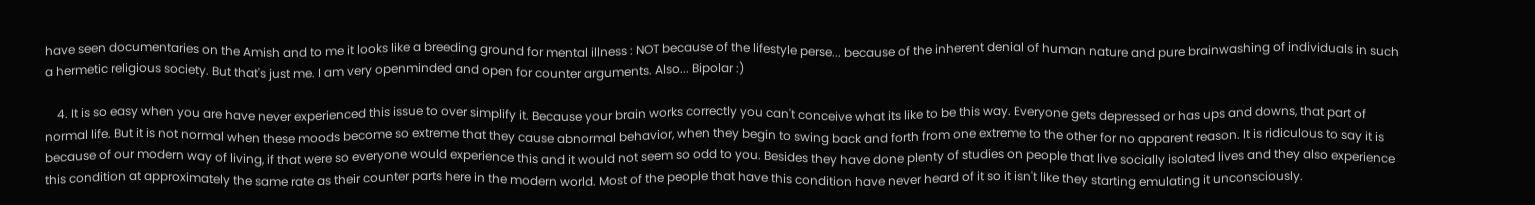have seen documentaries on the Amish and to me it looks like a breeding ground for mental illness : NOT because of the lifestyle perse... because of the inherent denial of human nature and pure brainwashing of individuals in such a hermetic religious society. But that's just me. I am very openminded and open for counter arguments. Also... Bipolar :)

    4. It is so easy when you are have never experienced this issue to over simplify it. Because your brain works correctly you can't conceive what its like to be this way. Everyone gets depressed or has ups and downs, that part of normal life. But it is not normal when these moods become so extreme that they cause abnormal behavior, when they begin to swing back and forth from one extreme to the other for no apparent reason. It is ridiculous to say it is because of our modern way of living, if that were so everyone would experience this and it would not seem so odd to you. Besides they have done plenty of studies on people that live socially isolated lives and they also experience this condition at approximately the same rate as their counter parts here in the modern world. Most of the people that have this condition have never heard of it so it isn't like they starting emulating it unconsciously.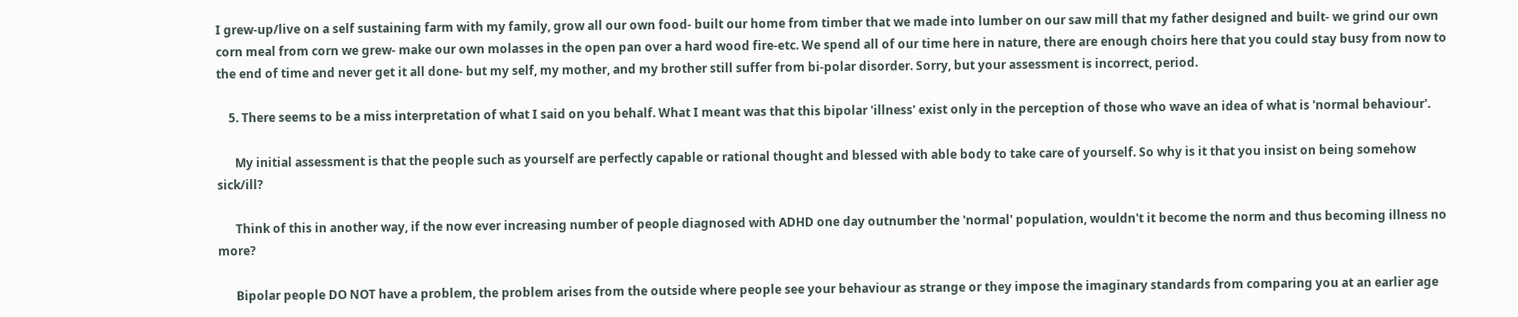I grew-up/live on a self sustaining farm with my family, grow all our own food- built our home from timber that we made into lumber on our saw mill that my father designed and built- we grind our own corn meal from corn we grew- make our own molasses in the open pan over a hard wood fire-etc. We spend all of our time here in nature, there are enough choirs here that you could stay busy from now to the end of time and never get it all done- but my self, my mother, and my brother still suffer from bi-polar disorder. Sorry, but your assessment is incorrect, period.

    5. There seems to be a miss interpretation of what I said on you behalf. What I meant was that this bipolar 'illness' exist only in the perception of those who wave an idea of what is 'normal behaviour'.

      My initial assessment is that the people such as yourself are perfectly capable or rational thought and blessed with able body to take care of yourself. So why is it that you insist on being somehow sick/ill?

      Think of this in another way, if the now ever increasing number of people diagnosed with ADHD one day outnumber the 'normal' population, wouldn't it become the norm and thus becoming illness no more?

      Bipolar people DO NOT have a problem, the problem arises from the outside where people see your behaviour as strange or they impose the imaginary standards from comparing you at an earlier age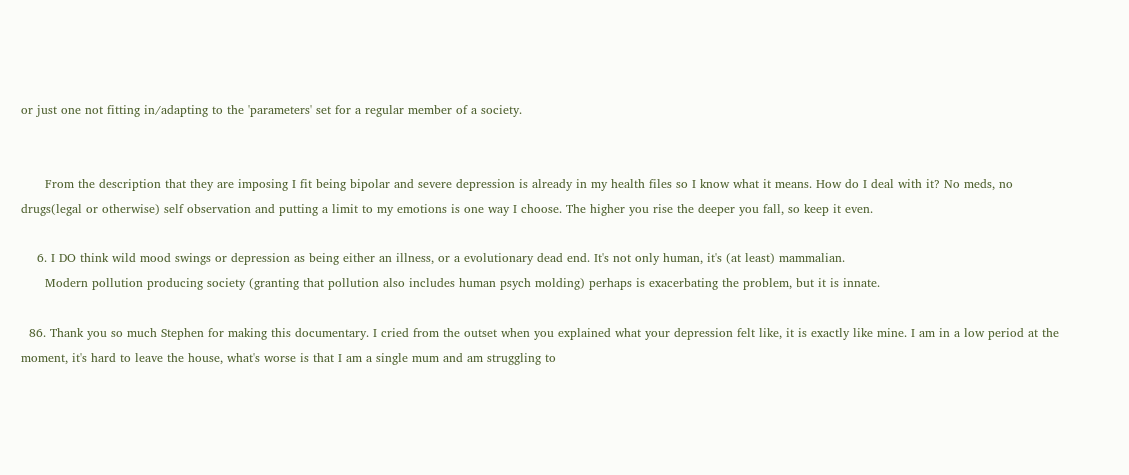or just one not fitting in/adapting to the 'parameters' set for a regular member of a society.


      From the description that they are imposing I fit being bipolar and severe depression is already in my health files so I know what it means. How do I deal with it? No meds, no drugs(legal or otherwise) self observation and putting a limit to my emotions is one way I choose. The higher you rise the deeper you fall, so keep it even.

    6. I DO think wild mood swings or depression as being either an illness, or a evolutionary dead end. It's not only human, it's (at least) mammalian.
      Modern pollution producing society (granting that pollution also includes human psych molding) perhaps is exacerbating the problem, but it is innate.

  86. Thank you so much Stephen for making this documentary. I cried from the outset when you explained what your depression felt like, it is exactly like mine. I am in a low period at the moment, it's hard to leave the house, what's worse is that I am a single mum and am struggling to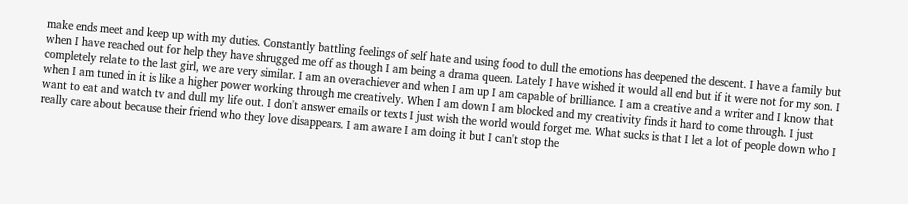make ends meet and keep up with my duties. Constantly battling feelings of self hate and using food to dull the emotions has deepened the descent. I have a family but when I have reached out for help they have shrugged me off as though I am being a drama queen. Lately I have wished it would all end but if it were not for my son. I completely relate to the last girl, we are very similar. I am an overachiever and when I am up I am capable of brilliance. I am a creative and a writer and I know that when I am tuned in it is like a higher power working through me creatively. When I am down I am blocked and my creativity finds it hard to come through. I just want to eat and watch tv and dull my life out. I don't answer emails or texts I just wish the world would forget me. What sucks is that I let a lot of people down who I really care about because their friend who they love disappears. I am aware I am doing it but I can't stop the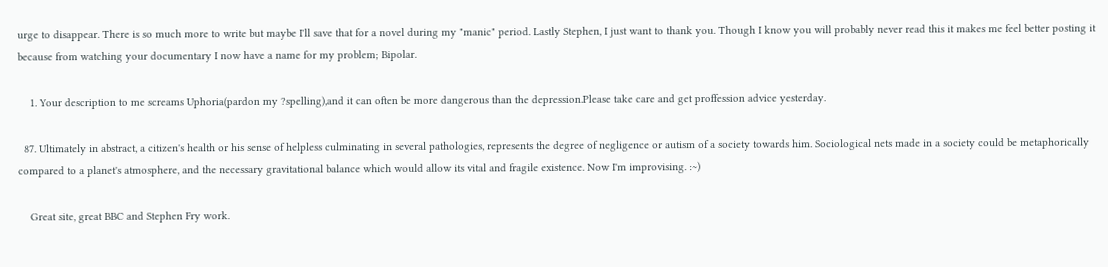urge to disappear. There is so much more to write but maybe I'll save that for a novel during my "manic" period. Lastly Stephen, I just want to thank you. Though I know you will probably never read this it makes me feel better posting it because from watching your documentary I now have a name for my problem; Bipolar.

    1. Your description to me screams Uphoria(pardon my ?spelling),and it can often be more dangerous than the depression.Please take care and get proffession advice yesterday.

  87. Ultimately in abstract, a citizen's health or his sense of helpless culminating in several pathologies, represents the degree of negligence or autism of a society towards him. Sociological nets made in a society could be metaphorically compared to a planet's atmosphere, and the necessary gravitational balance which would allow its vital and fragile existence. Now I'm improvising. :~)

    Great site, great BBC and Stephen Fry work.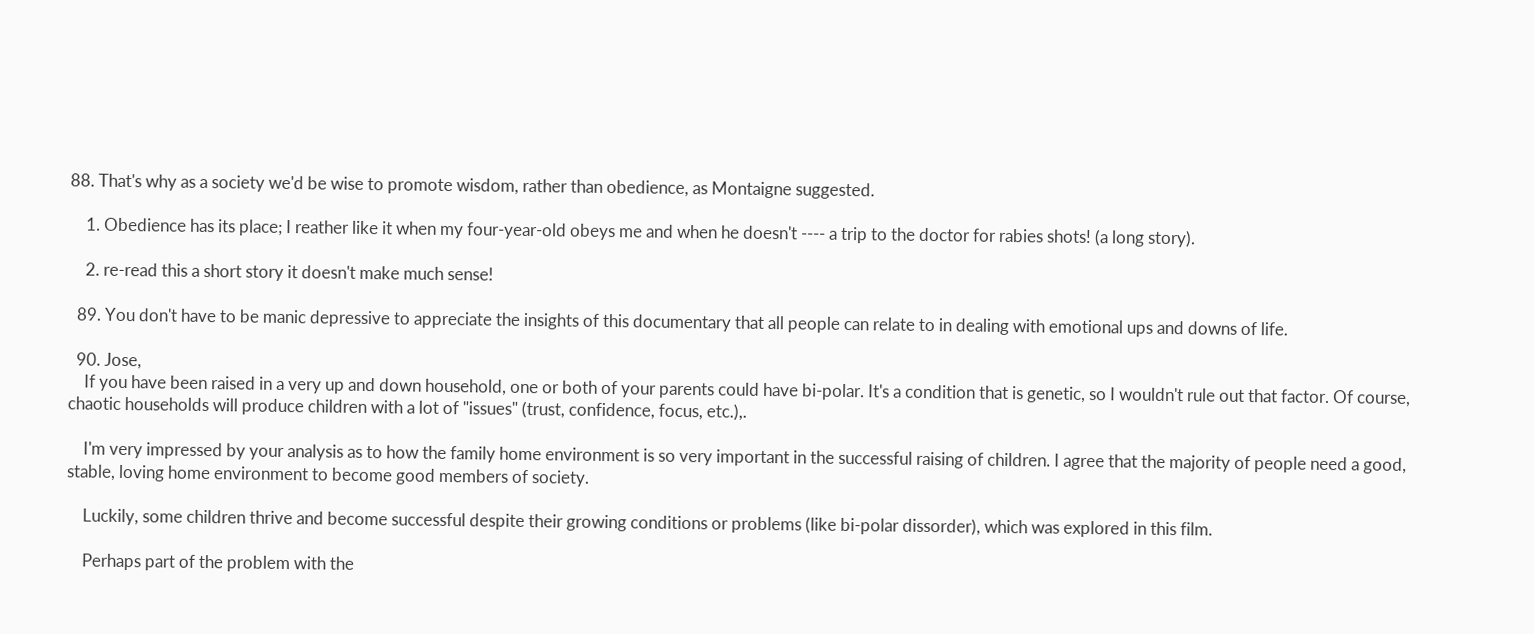88. That's why as a society we'd be wise to promote wisdom, rather than obedience, as Montaigne suggested.

    1. Obedience has its place; I reather like it when my four-year-old obeys me and when he doesn't ---- a trip to the doctor for rabies shots! (a long story).

    2. re-read this a short story it doesn't make much sense!

  89. You don't have to be manic depressive to appreciate the insights of this documentary that all people can relate to in dealing with emotional ups and downs of life.

  90. Jose,
    If you have been raised in a very up and down household, one or both of your parents could have bi-polar. It's a condition that is genetic, so I wouldn't rule out that factor. Of course, chaotic households will produce children with a lot of "issues" (trust, confidence, focus, etc.),.

    I'm very impressed by your analysis as to how the family home environment is so very important in the successful raising of children. I agree that the majority of people need a good, stable, loving home environment to become good members of society.

    Luckily, some children thrive and become successful despite their growing conditions or problems (like bi-polar dissorder), which was explored in this film.

    Perhaps part of the problem with the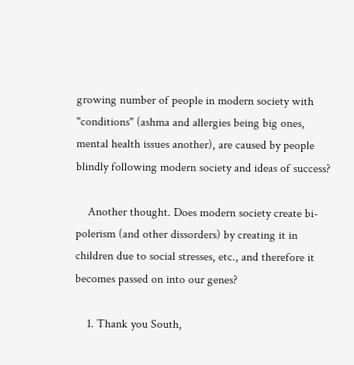growing number of people in modern society with "conditions" (ashma and allergies being big ones, mental health issues another), are caused by people blindly following modern society and ideas of success?

    Another thought. Does modern society create bi-polerism (and other dissorders) by creating it in children due to social stresses, etc., and therefore it becomes passed on into our genes?

    1. Thank you South,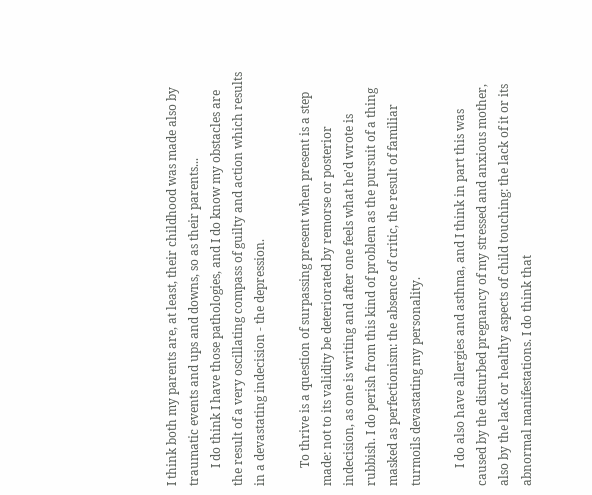I think both my parents are, at least, their childhood was made also by traumatic events and ups and downs, so as their parents...
      I do think I have those pathologies, and I do know my obstacles are the result of a very oscillating compass of guilty and action which results in a devastating indecision - the depression.

      To thrive is a question of surpassing present when present is a step made: not to its validity be deteriorated by remorse or posterior indecision, as one is writing and after one feels what he'd wrote is rubbish. I do perish from this kind of problem as the pursuit of a thing masked as perfectionism: the absence of critic, the result of familiar turmoils devastating my personality.

      I do also have allergies and asthma, and I think in part this was caused by the disturbed pregnancy of my stressed and anxious mother, also by the lack or healthy aspects of child touching: the lack of it or its abnormal manifestations. I do think that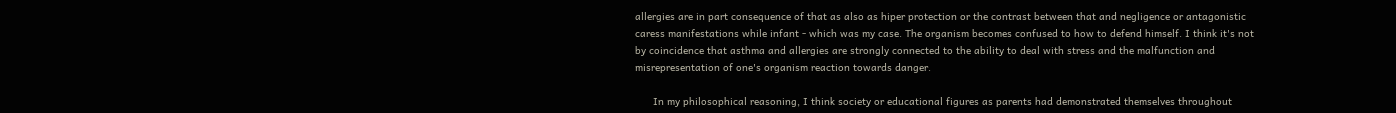allergies are in part consequence of that as also as hiper protection or the contrast between that and negligence or antagonistic caress manifestations while infant - which was my case. The organism becomes confused to how to defend himself. I think it's not by coincidence that asthma and allergies are strongly connected to the ability to deal with stress and the malfunction and misrepresentation of one's organism reaction towards danger.

      In my philosophical reasoning, I think society or educational figures as parents had demonstrated themselves throughout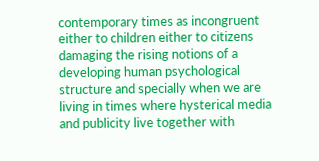contemporary times as incongruent either to children either to citizens damaging the rising notions of a developing human psychological structure and specially when we are living in times where hysterical media and publicity live together with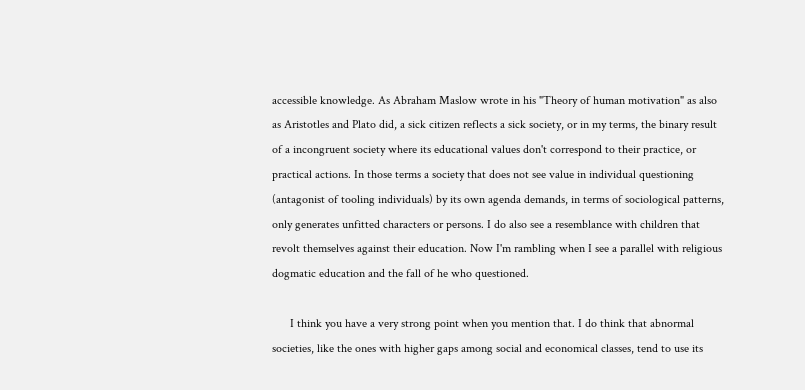accessible knowledge. As Abraham Maslow wrote in his "Theory of human motivation" as also as Aristotles and Plato did, a sick citizen reflects a sick society, or in my terms, the binary result of a incongruent society where its educational values don't correspond to their practice, or practical actions. In those terms a society that does not see value in individual questioning (antagonist of tooling individuals) by its own agenda demands, in terms of sociological patterns, only generates unfitted characters or persons. I do also see a resemblance with children that revolt themselves against their education. Now I'm rambling when I see a parallel with religious dogmatic education and the fall of he who questioned.

      I think you have a very strong point when you mention that. I do think that abnormal societies, like the ones with higher gaps among social and economical classes, tend to use its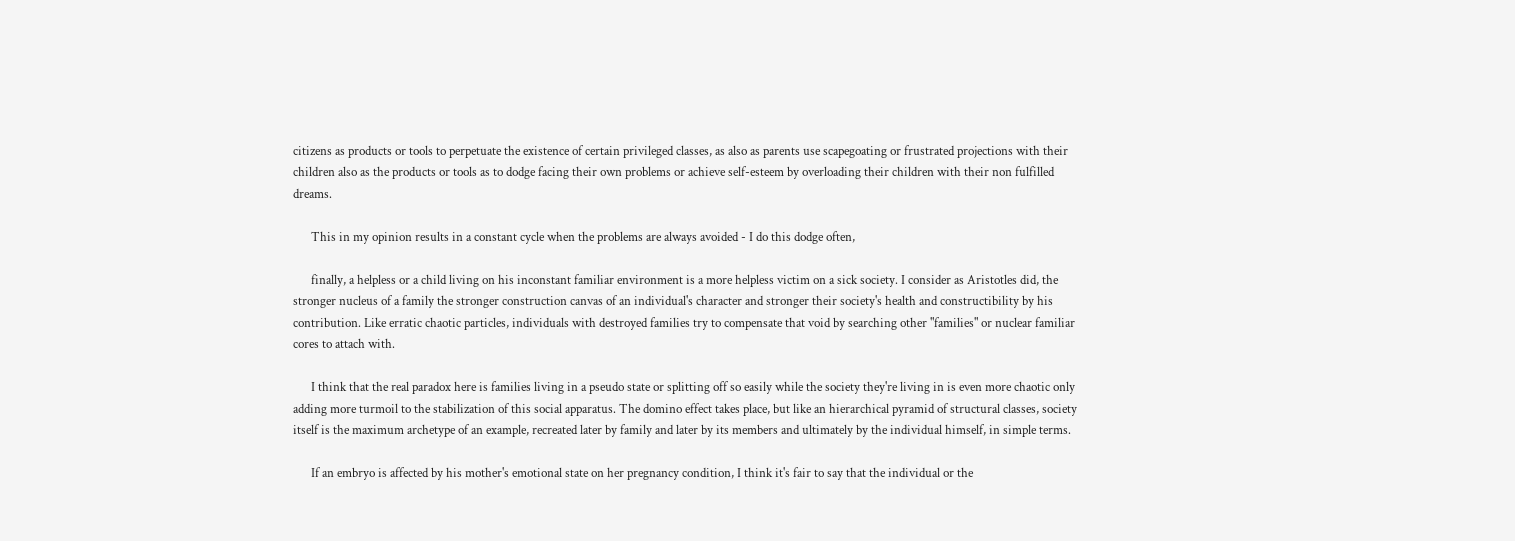citizens as products or tools to perpetuate the existence of certain privileged classes, as also as parents use scapegoating or frustrated projections with their children also as the products or tools as to dodge facing their own problems or achieve self-esteem by overloading their children with their non fulfilled dreams.

      This in my opinion results in a constant cycle when the problems are always avoided - I do this dodge often,

      finally, a helpless or a child living on his inconstant familiar environment is a more helpless victim on a sick society. I consider as Aristotles did, the stronger nucleus of a family the stronger construction canvas of an individual's character and stronger their society's health and constructibility by his contribution. Like erratic chaotic particles, individuals with destroyed families try to compensate that void by searching other "families" or nuclear familiar cores to attach with.

      I think that the real paradox here is families living in a pseudo state or splitting off so easily while the society they're living in is even more chaotic only adding more turmoil to the stabilization of this social apparatus. The domino effect takes place, but like an hierarchical pyramid of structural classes, society itself is the maximum archetype of an example, recreated later by family and later by its members and ultimately by the individual himself, in simple terms.

      If an embryo is affected by his mother's emotional state on her pregnancy condition, I think it's fair to say that the individual or the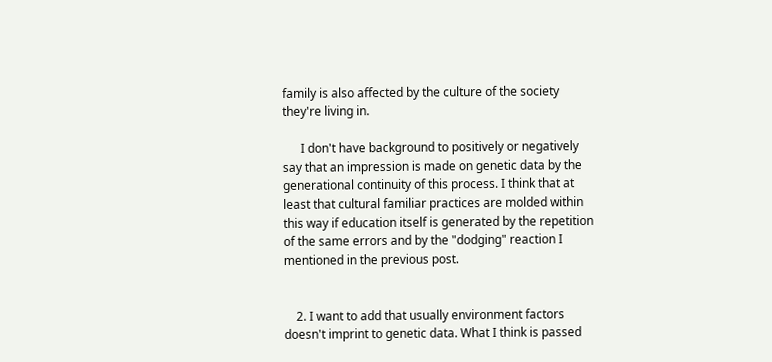family is also affected by the culture of the society they're living in.

      I don't have background to positively or negatively say that an impression is made on genetic data by the generational continuity of this process. I think that at least that cultural familiar practices are molded within this way if education itself is generated by the repetition of the same errors and by the "dodging" reaction I mentioned in the previous post.


    2. I want to add that usually environment factors doesn't imprint to genetic data. What I think is passed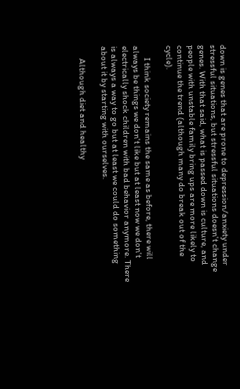down is genes that are prone to depression/anxiety under stressful situations, but stressful situations doesn't change genes. With that said, what is passed down is culture, and people with unstable family bring ups are more likely to continue the trend (although many do break out of the cycle).

      I think society remains the same as before, there will always be things we don't like but at least now we don't electrically shock children with bad behavior anymore. There is always a way to go but at least we could do something about it by starting with ourselves.

      Although diet and healthy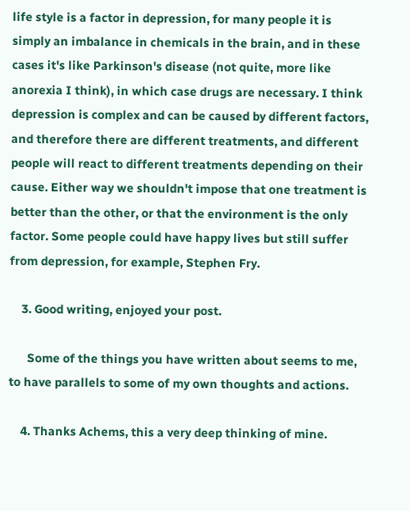life style is a factor in depression, for many people it is simply an imbalance in chemicals in the brain, and in these cases it's like Parkinson's disease (not quite, more like anorexia I think), in which case drugs are necessary. I think depression is complex and can be caused by different factors, and therefore there are different treatments, and different people will react to different treatments depending on their cause. Either way we shouldn't impose that one treatment is better than the other, or that the environment is the only factor. Some people could have happy lives but still suffer from depression, for example, Stephen Fry.

    3. Good writing, enjoyed your post.

      Some of the things you have written about seems to me, to have parallels to some of my own thoughts and actions.

    4. Thanks Achems, this a very deep thinking of mine.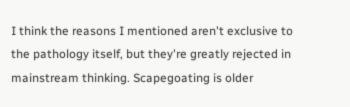I think the reasons I mentioned aren't exclusive to the pathology itself, but they're greatly rejected in mainstream thinking. Scapegoating is older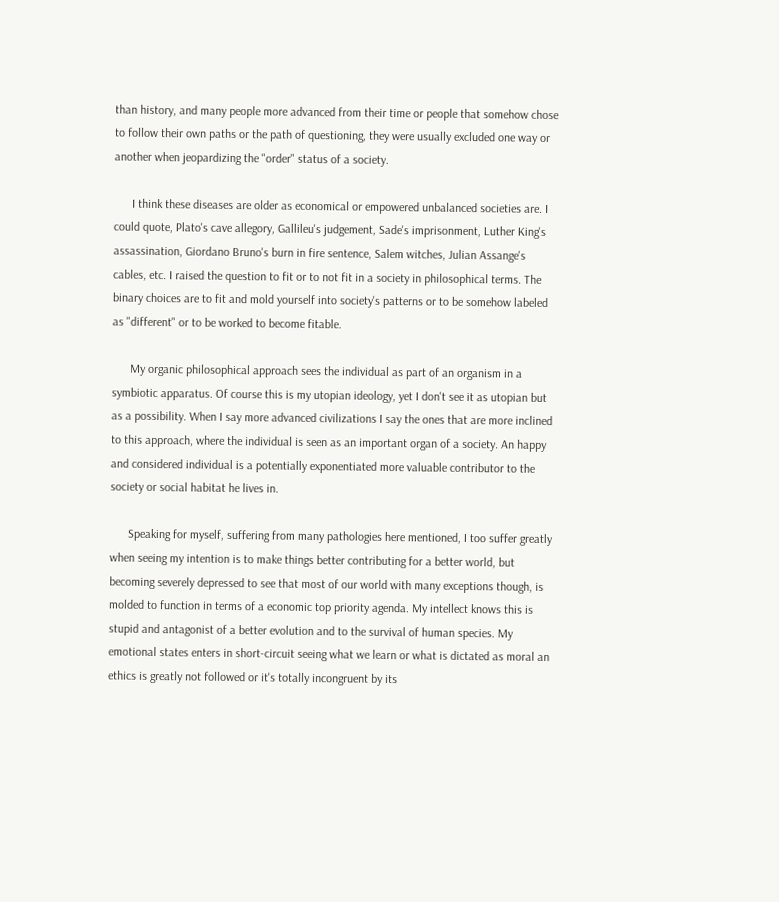than history, and many people more advanced from their time or people that somehow chose to follow their own paths or the path of questioning, they were usually excluded one way or another when jeopardizing the "order" status of a society.

      I think these diseases are older as economical or empowered unbalanced societies are. I could quote, Plato's cave allegory, Gallileu's judgement, Sade's imprisonment, Luther King's assassination, Giordano Bruno's burn in fire sentence, Salem witches, Julian Assange's cables, etc. I raised the question to fit or to not fit in a society in philosophical terms. The binary choices are to fit and mold yourself into society's patterns or to be somehow labeled as "different" or to be worked to become fitable.

      My organic philosophical approach sees the individual as part of an organism in a symbiotic apparatus. Of course this is my utopian ideology, yet I don't see it as utopian but as a possibility. When I say more advanced civilizations I say the ones that are more inclined to this approach, where the individual is seen as an important organ of a society. An happy and considered individual is a potentially exponentiated more valuable contributor to the society or social habitat he lives in.

      Speaking for myself, suffering from many pathologies here mentioned, I too suffer greatly when seeing my intention is to make things better contributing for a better world, but becoming severely depressed to see that most of our world with many exceptions though, is molded to function in terms of a economic top priority agenda. My intellect knows this is stupid and antagonist of a better evolution and to the survival of human species. My emotional states enters in short-circuit seeing what we learn or what is dictated as moral an ethics is greatly not followed or it's totally incongruent by its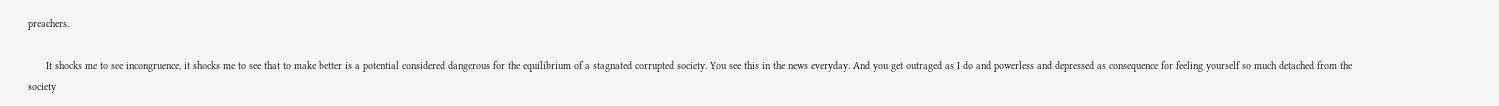preachers.

      It shocks me to see incongruence, it shocks me to see that to make better is a potential considered dangerous for the equilibrium of a stagnated corrupted society. You see this in the news everyday. And you get outraged as I do and powerless and depressed as consequence for feeling yourself so much detached from the society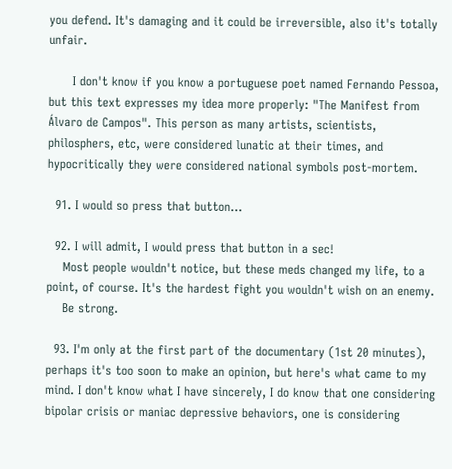you defend. It's damaging and it could be irreversible, also it's totally unfair.

      I don't know if you know a portuguese poet named Fernando Pessoa, but this text expresses my idea more properly: "The Manifest from Álvaro de Campos". This person as many artists, scientists, philosphers, etc, were considered lunatic at their times, and hypocritically they were considered national symbols post-mortem.

  91. I would so press that button...

  92. I will admit, I would press that button in a sec!
    Most people wouldn't notice, but these meds changed my life, to a point, of course. It's the hardest fight you wouldn't wish on an enemy.
    Be strong.

  93. I'm only at the first part of the documentary (1st 20 minutes), perhaps it's too soon to make an opinion, but here's what came to my mind. I don't know what I have sincerely, I do know that one considering bipolar crisis or maniac depressive behaviors, one is considering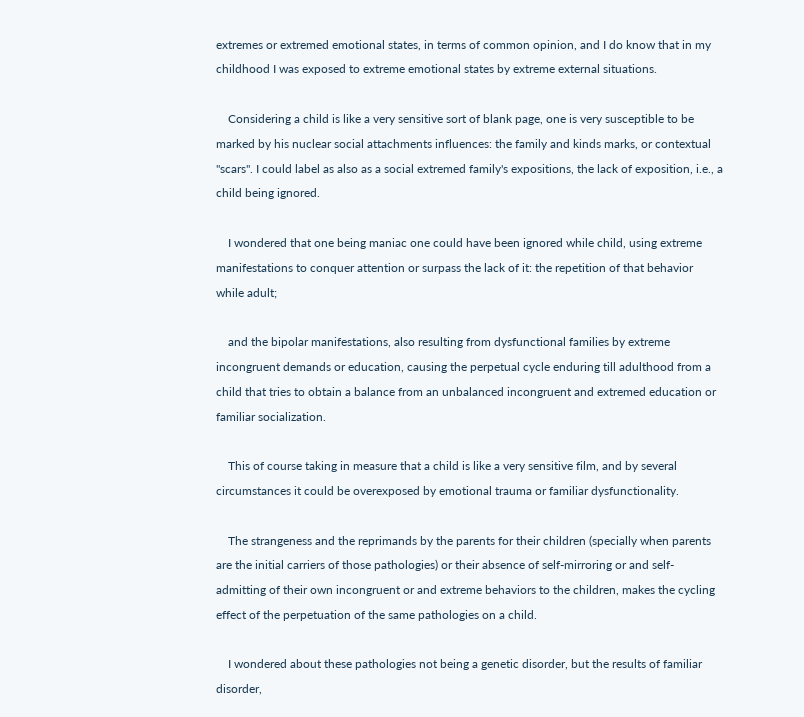extremes or extremed emotional states, in terms of common opinion, and I do know that in my childhood I was exposed to extreme emotional states by extreme external situations.

    Considering a child is like a very sensitive sort of blank page, one is very susceptible to be marked by his nuclear social attachments influences: the family and kinds marks, or contextual "scars". I could label as also as a social extremed family's expositions, the lack of exposition, i.e., a child being ignored.

    I wondered that one being maniac one could have been ignored while child, using extreme manifestations to conquer attention or surpass the lack of it: the repetition of that behavior while adult;

    and the bipolar manifestations, also resulting from dysfunctional families by extreme incongruent demands or education, causing the perpetual cycle enduring till adulthood from a child that tries to obtain a balance from an unbalanced incongruent and extremed education or familiar socialization.

    This of course taking in measure that a child is like a very sensitive film, and by several circumstances it could be overexposed by emotional trauma or familiar dysfunctionality.

    The strangeness and the reprimands by the parents for their children (specially when parents are the initial carriers of those pathologies) or their absence of self-mirroring or and self-admitting of their own incongruent or and extreme behaviors to the children, makes the cycling effect of the perpetuation of the same pathologies on a child.

    I wondered about these pathologies not being a genetic disorder, but the results of familiar disorder,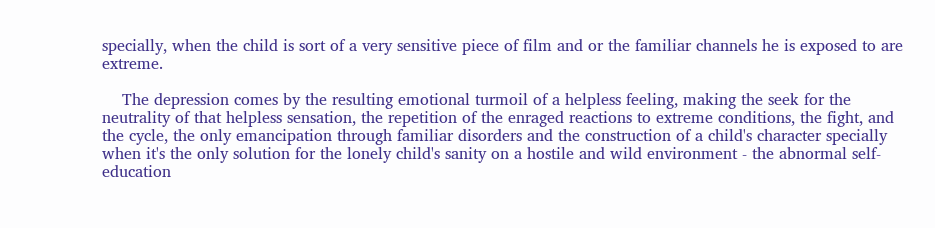specially, when the child is sort of a very sensitive piece of film and or the familiar channels he is exposed to are extreme.

    The depression comes by the resulting emotional turmoil of a helpless feeling, making the seek for the neutrality of that helpless sensation, the repetition of the enraged reactions to extreme conditions, the fight, and the cycle, the only emancipation through familiar disorders and the construction of a child's character specially when it's the only solution for the lonely child's sanity on a hostile and wild environment - the abnormal self-education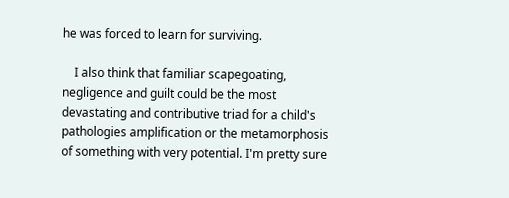he was forced to learn for surviving.

    I also think that familiar scapegoating, negligence and guilt could be the most devastating and contributive triad for a child's pathologies amplification or the metamorphosis of something with very potential. I'm pretty sure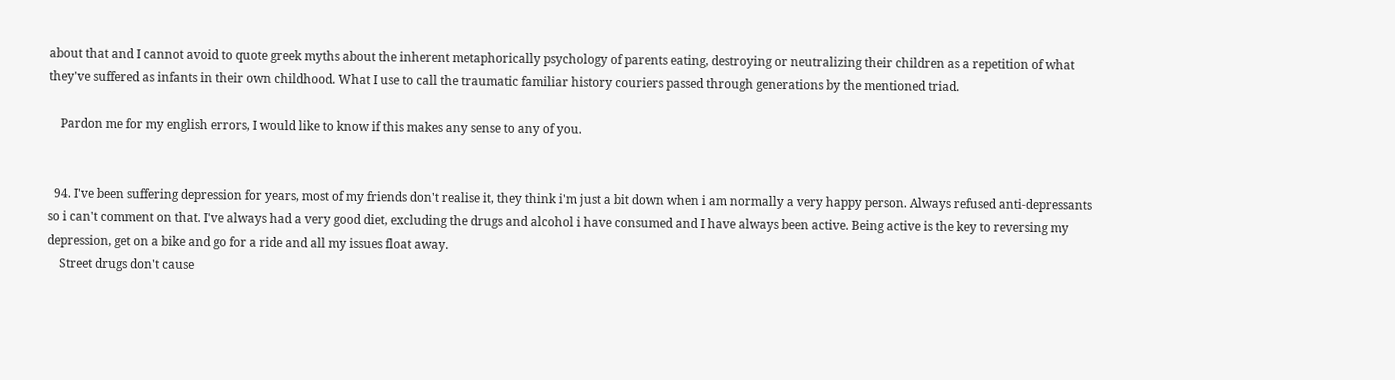about that and I cannot avoid to quote greek myths about the inherent metaphorically psychology of parents eating, destroying or neutralizing their children as a repetition of what they've suffered as infants in their own childhood. What I use to call the traumatic familiar history couriers passed through generations by the mentioned triad.

    Pardon me for my english errors, I would like to know if this makes any sense to any of you.


  94. I've been suffering depression for years, most of my friends don't realise it, they think i'm just a bit down when i am normally a very happy person. Always refused anti-depressants so i can't comment on that. I've always had a very good diet, excluding the drugs and alcohol i have consumed and I have always been active. Being active is the key to reversing my depression, get on a bike and go for a ride and all my issues float away.
    Street drugs don't cause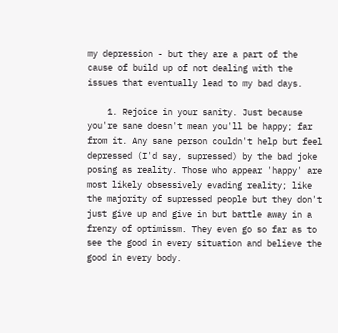my depression - but they are a part of the cause of build up of not dealing with the issues that eventually lead to my bad days.

    1. Rejoice in your sanity. Just because you're sane doesn't mean you'll be happy; far from it. Any sane person couldn't help but feel depressed (I'd say, supressed) by the bad joke posing as reality. Those who appear 'happy' are most likely obsessively evading reality; like the majority of supressed people but they don't just give up and give in but battle away in a frenzy of optimissm. They even go so far as to see the good in every situation and believe the good in every body.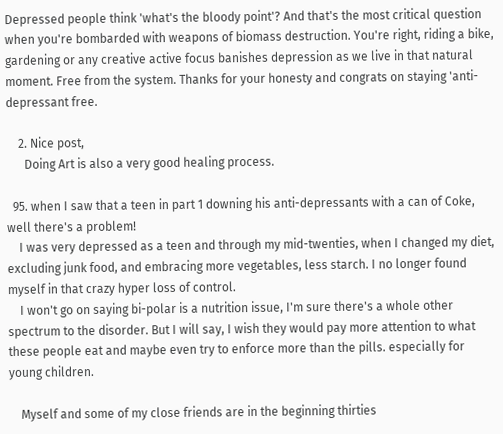Depressed people think 'what's the bloody point'? And that's the most critical question when you're bombarded with weapons of biomass destruction. You're right, riding a bike, gardening or any creative active focus banishes depression as we live in that natural moment. Free from the system. Thanks for your honesty and congrats on staying 'anti- depressant free.

    2. Nice post,
      Doing Art is also a very good healing process.

  95. when I saw that a teen in part 1 downing his anti-depressants with a can of Coke, well there's a problem!
    I was very depressed as a teen and through my mid-twenties, when I changed my diet, excluding junk food, and embracing more vegetables, less starch. I no longer found myself in that crazy hyper loss of control.
    I won't go on saying bi-polar is a nutrition issue, I'm sure there's a whole other spectrum to the disorder. But I will say, I wish they would pay more attention to what these people eat and maybe even try to enforce more than the pills. especially for young children.

    Myself and some of my close friends are in the beginning thirties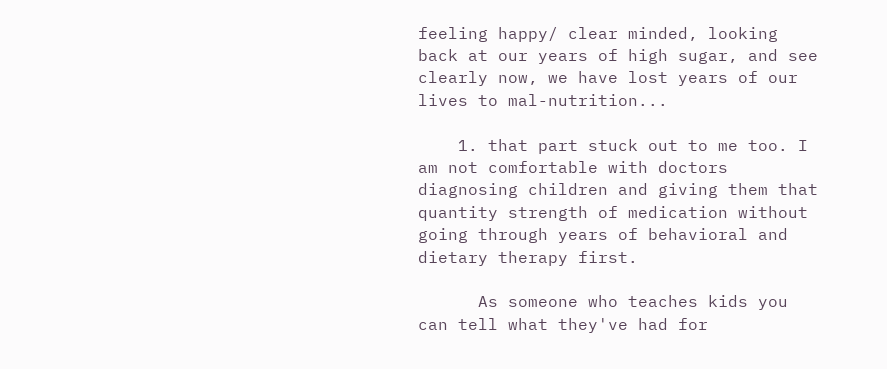feeling happy/ clear minded, looking back at our years of high sugar, and see clearly now, we have lost years of our lives to mal-nutrition...

    1. that part stuck out to me too. I am not comfortable with doctors diagnosing children and giving them that quantity strength of medication without going through years of behavioral and dietary therapy first.

      As someone who teaches kids you can tell what they've had for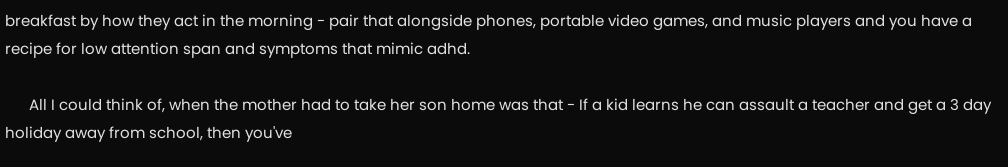breakfast by how they act in the morning - pair that alongside phones, portable video games, and music players and you have a recipe for low attention span and symptoms that mimic adhd.

      All I could think of, when the mother had to take her son home was that - If a kid learns he can assault a teacher and get a 3 day holiday away from school, then you've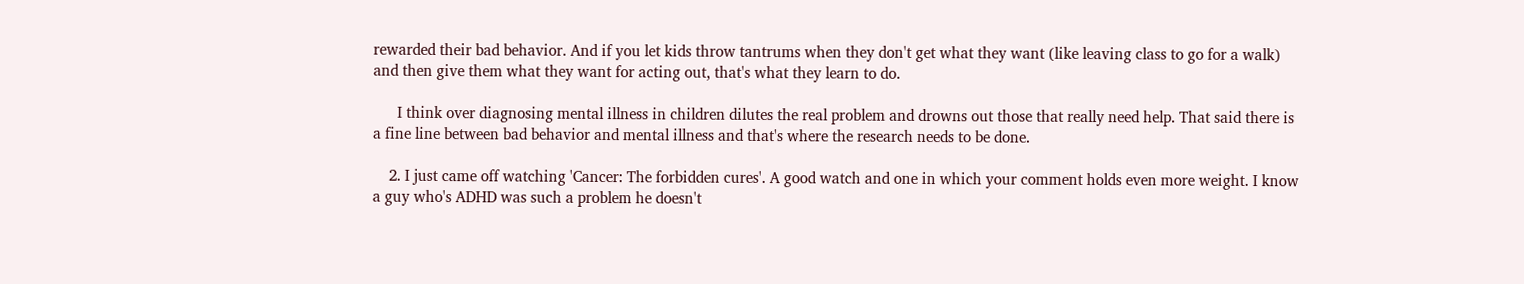rewarded their bad behavior. And if you let kids throw tantrums when they don't get what they want (like leaving class to go for a walk) and then give them what they want for acting out, that's what they learn to do.

      I think over diagnosing mental illness in children dilutes the real problem and drowns out those that really need help. That said there is a fine line between bad behavior and mental illness and that's where the research needs to be done.

    2. I just came off watching 'Cancer: The forbidden cures'. A good watch and one in which your comment holds even more weight. I know a guy who's ADHD was such a problem he doesn't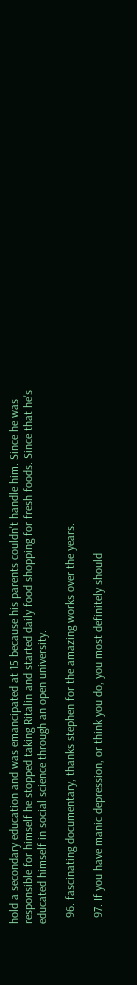hold a secondary education and was emancipated at 15 because his parents couldn't handle him. Since he was responsible for himself he stopped taking Ritalin and started daily food shopping for fresh foods. Since that he's educated himself in social science through an open university.

  96. fascinating documentary, thanks stephen for the amazing works over the years.

  97. If you have manic depression, or think you do, you most definitely should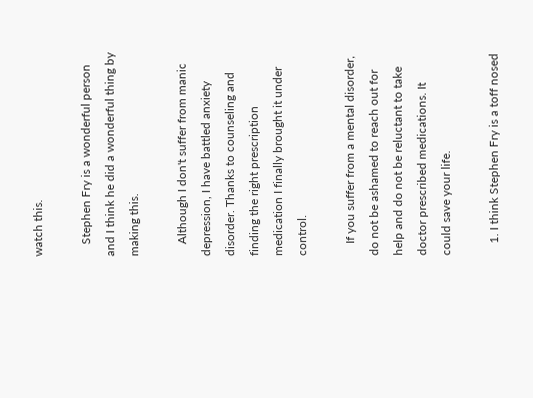watch this.

    Stephen Fry is a wonderful person and I think he did a wonderful thing by making this.

    Although I don't suffer from manic depression, I have battled anxiety disorder. Thanks to counseling and finding the right prescription medication I finally brought it under control.

    If you suffer from a mental disorder, do not be ashamed to reach out for help and do not be reluctant to take doctor prescribed medications. It could save your life.

    1. I think Stephen Fry is a toff nosed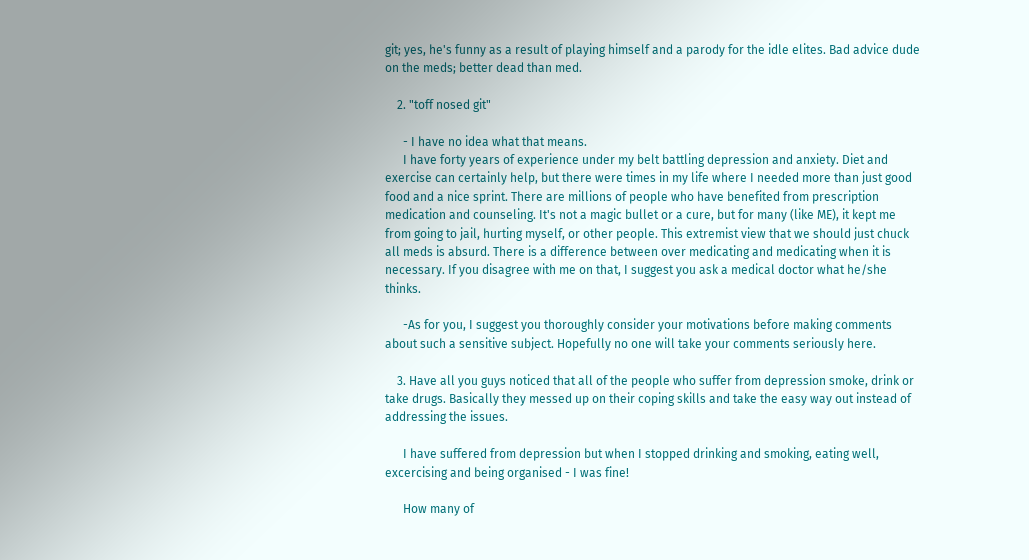git; yes, he's funny as a result of playing himself and a parody for the idle elites. Bad advice dude on the meds; better dead than med.

    2. "toff nosed git"

      - I have no idea what that means.
      I have forty years of experience under my belt battling depression and anxiety. Diet and exercise can certainly help, but there were times in my life where I needed more than just good food and a nice sprint. There are millions of people who have benefited from prescription medication and counseling. It's not a magic bullet or a cure, but for many (like ME), it kept me from going to jail, hurting myself, or other people. This extremist view that we should just chuck all meds is absurd. There is a difference between over medicating and medicating when it is necessary. If you disagree with me on that, I suggest you ask a medical doctor what he/she thinks.

      -As for you, I suggest you thoroughly consider your motivations before making comments about such a sensitive subject. Hopefully no one will take your comments seriously here.

    3. Have all you guys noticed that all of the people who suffer from depression smoke, drink or take drugs. Basically they messed up on their coping skills and take the easy way out instead of addressing the issues.

      I have suffered from depression but when I stopped drinking and smoking, eating well, excercising and being organised - I was fine!

      How many of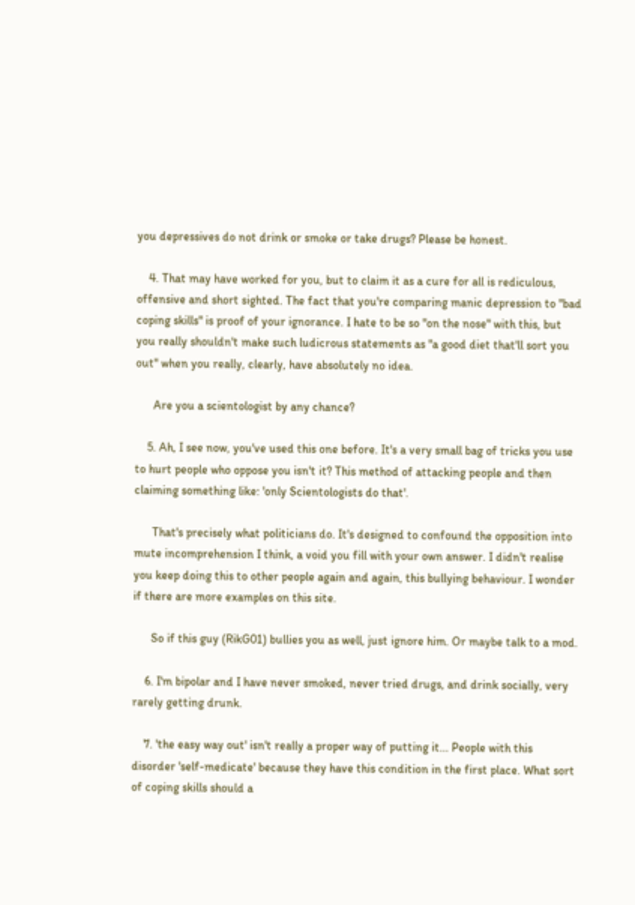you depressives do not drink or smoke or take drugs? Please be honest.

    4. That may have worked for you, but to claim it as a cure for all is rediculous, offensive and short sighted. The fact that you're comparing manic depression to "bad coping skills" is proof of your ignorance. I hate to be so "on the nose" with this, but you really shouldn't make such ludicrous statements as "a good diet that'll sort you out" when you really, clearly, have absolutely no idea.

      Are you a scientologist by any chance?

    5. Ah, I see now, you've used this one before. It's a very small bag of tricks you use to hurt people who oppose you isn't it? This method of attacking people and then claiming something like: 'only Scientologists do that'.

      That's precisely what politicians do. It's designed to confound the opposition into mute incomprehension I think, a void you fill with your own answer. I didn't realise you keep doing this to other people again and again, this bullying behaviour. I wonder if there are more examples on this site.

      So if this guy (RikG01) bullies you as well, just ignore him. Or maybe talk to a mod.

    6. I'm bipolar and I have never smoked, never tried drugs, and drink socially, very rarely getting drunk.

    7. 'the easy way out' isn't really a proper way of putting it... People with this disorder 'self-medicate' because they have this condition in the first place. What sort of coping skills should a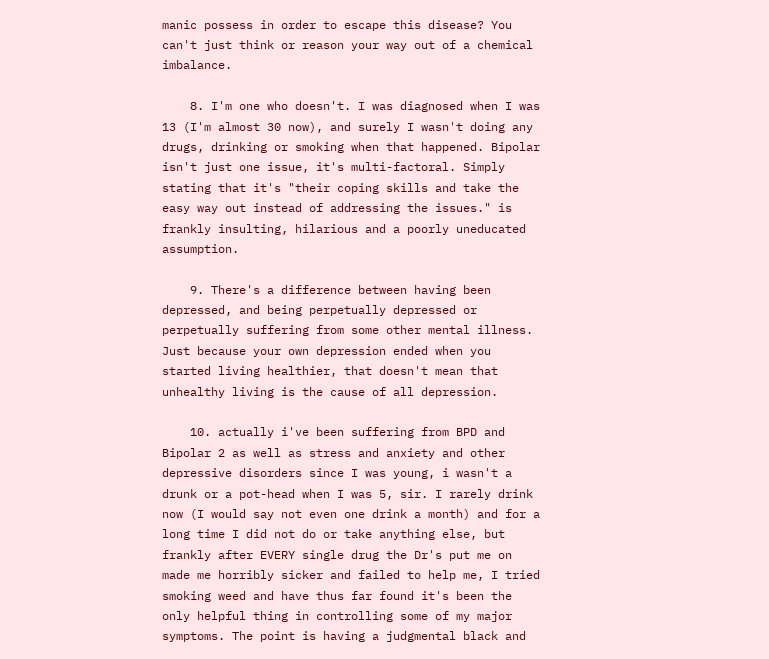manic possess in order to escape this disease? You can't just think or reason your way out of a chemical imbalance.

    8. I'm one who doesn't. I was diagnosed when I was 13 (I'm almost 30 now), and surely I wasn't doing any drugs, drinking or smoking when that happened. Bipolar isn't just one issue, it's multi-factoral. Simply stating that it's "their coping skills and take the easy way out instead of addressing the issues." is frankly insulting, hilarious and a poorly uneducated assumption.

    9. There's a difference between having been depressed, and being perpetually depressed or perpetually suffering from some other mental illness. Just because your own depression ended when you started living healthier, that doesn't mean that unhealthy living is the cause of all depression.

    10. actually i've been suffering from BPD and Bipolar 2 as well as stress and anxiety and other depressive disorders since I was young, i wasn't a drunk or a pot-head when I was 5, sir. I rarely drink now (I would say not even one drink a month) and for a long time I did not do or take anything else, but frankly after EVERY single drug the Dr's put me on made me horribly sicker and failed to help me, I tried smoking weed and have thus far found it's been the only helpful thing in controlling some of my major symptoms. The point is having a judgmental black and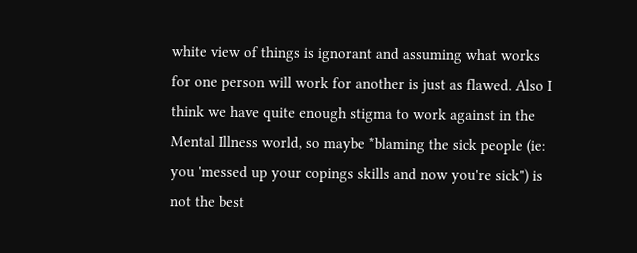white view of things is ignorant and assuming what works for one person will work for another is just as flawed. Also I think we have quite enough stigma to work against in the Mental Illness world, so maybe *blaming the sick people (ie: you 'messed up your copings skills and now you're sick") is not the best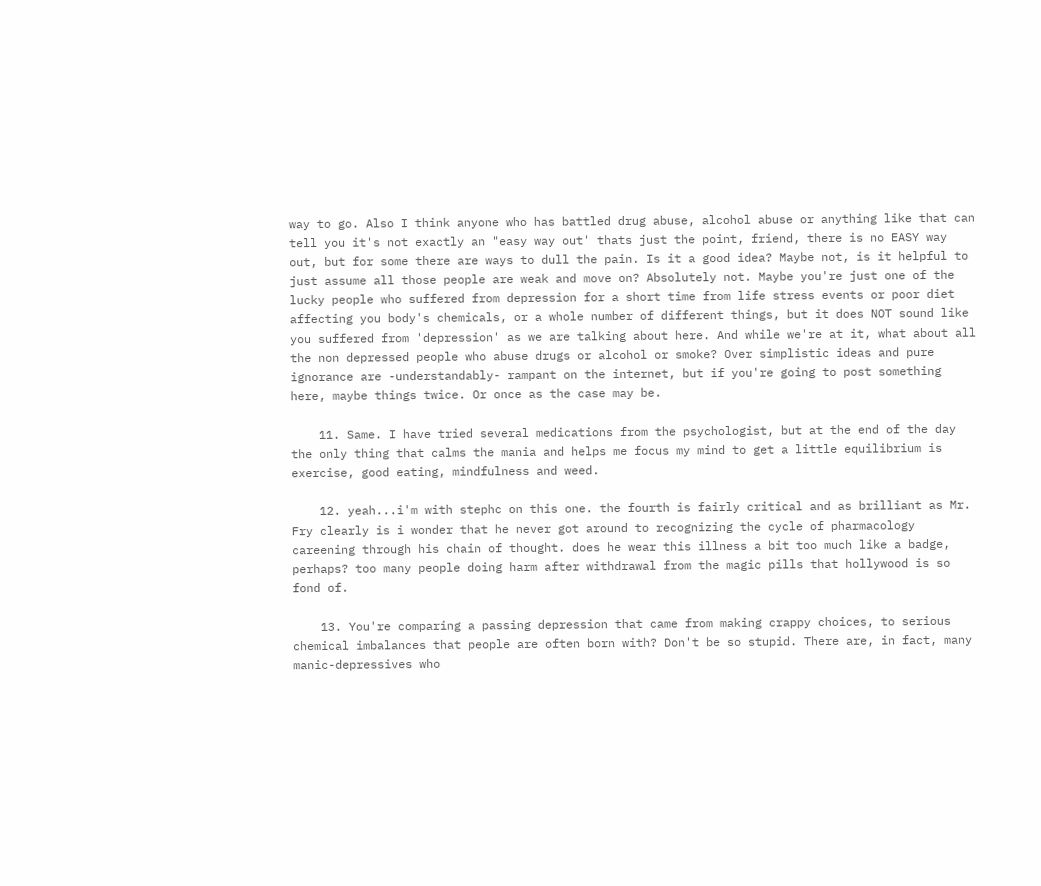way to go. Also I think anyone who has battled drug abuse, alcohol abuse or anything like that can tell you it's not exactly an "easy way out' thats just the point, friend, there is no EASY way out, but for some there are ways to dull the pain. Is it a good idea? Maybe not, is it helpful to just assume all those people are weak and move on? Absolutely not. Maybe you're just one of the lucky people who suffered from depression for a short time from life stress events or poor diet affecting you body's chemicals, or a whole number of different things, but it does NOT sound like you suffered from 'depression' as we are talking about here. And while we're at it, what about all the non depressed people who abuse drugs or alcohol or smoke? Over simplistic ideas and pure ignorance are -understandably- rampant on the internet, but if you're going to post something here, maybe things twice. Or once as the case may be.

    11. Same. I have tried several medications from the psychologist, but at the end of the day the only thing that calms the mania and helps me focus my mind to get a little equilibrium is exercise, good eating, mindfulness and weed.

    12. yeah...i'm with stephc on this one. the fourth is fairly critical and as brilliant as Mr. Fry clearly is i wonder that he never got around to recognizing the cycle of pharmacology careening through his chain of thought. does he wear this illness a bit too much like a badge, perhaps? too many people doing harm after withdrawal from the magic pills that hollywood is so fond of.

    13. You're comparing a passing depression that came from making crappy choices, to serious chemical imbalances that people are often born with? Don't be so stupid. There are, in fact, many manic-depressives who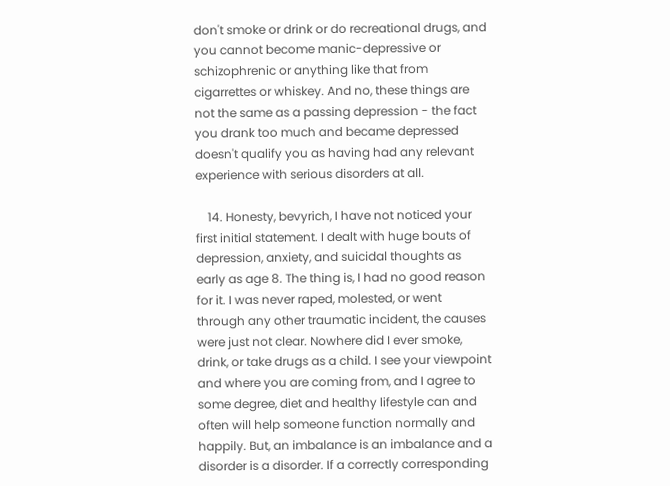don't smoke or drink or do recreational drugs, and you cannot become manic-depressive or schizophrenic or anything like that from cigarrettes or whiskey. And no, these things are not the same as a passing depression - the fact you drank too much and became depressed doesn't qualify you as having had any relevant experience with serious disorders at all.

    14. Honesty, bevyrich, I have not noticed your first initial statement. I dealt with huge bouts of depression, anxiety, and suicidal thoughts as early as age 8. The thing is, I had no good reason for it. I was never raped, molested, or went through any other traumatic incident, the causes were just not clear. Nowhere did I ever smoke, drink, or take drugs as a child. I see your viewpoint and where you are coming from, and I agree to some degree, diet and healthy lifestyle can and often will help someone function normally and happily. But, an imbalance is an imbalance and a disorder is a disorder. If a correctly corresponding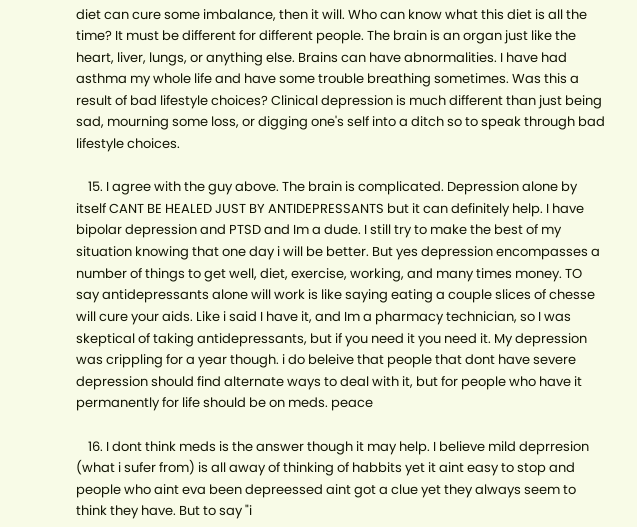diet can cure some imbalance, then it will. Who can know what this diet is all the time? It must be different for different people. The brain is an organ just like the heart, liver, lungs, or anything else. Brains can have abnormalities. I have had asthma my whole life and have some trouble breathing sometimes. Was this a result of bad lifestyle choices? Clinical depression is much different than just being sad, mourning some loss, or digging one's self into a ditch so to speak through bad lifestyle choices.

    15. I agree with the guy above. The brain is complicated. Depression alone by itself CANT BE HEALED JUST BY ANTIDEPRESSANTS but it can definitely help. I have bipolar depression and PTSD and Im a dude. I still try to make the best of my situation knowing that one day i will be better. But yes depression encompasses a number of things to get well, diet, exercise, working, and many times money. TO say antidepressants alone will work is like saying eating a couple slices of chesse will cure your aids. Like i said I have it, and Im a pharmacy technician, so I was skeptical of taking antidepressants, but if you need it you need it. My depression was crippling for a year though. i do beleive that people that dont have severe depression should find alternate ways to deal with it, but for people who have it permanently for life should be on meds. peace

    16. I dont think meds is the answer though it may help. I believe mild deprresion (what i sufer from) is all away of thinking of habbits yet it aint easy to stop and people who aint eva been depreessed aint got a clue yet they always seem to think they have. But to say "i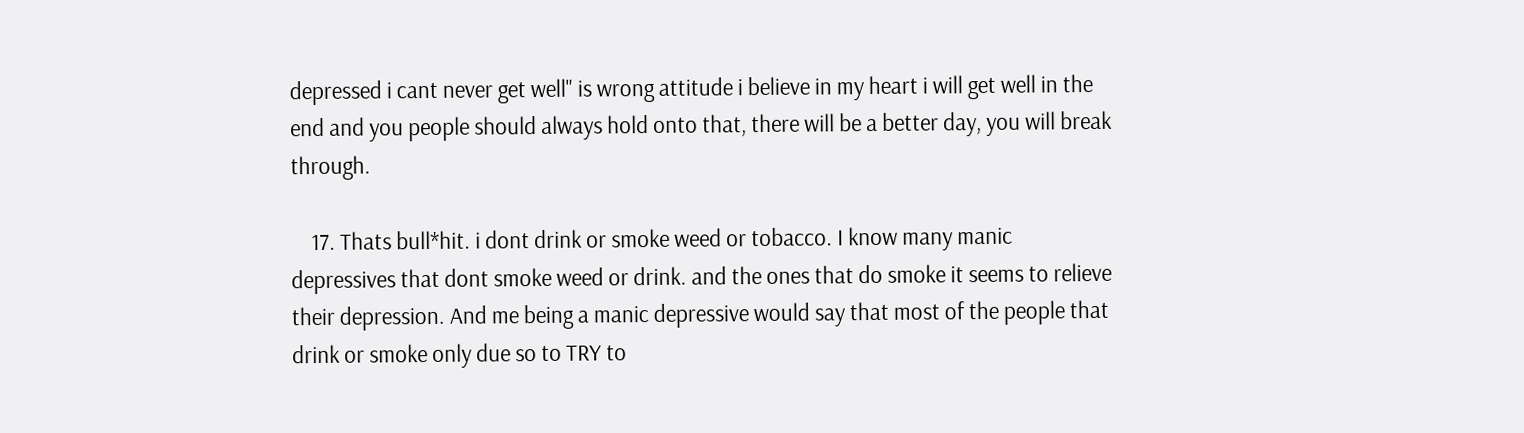depressed i cant never get well" is wrong attitude i believe in my heart i will get well in the end and you people should always hold onto that, there will be a better day, you will break through.

    17. Thats bull*hit. i dont drink or smoke weed or tobacco. I know many manic depressives that dont smoke weed or drink. and the ones that do smoke it seems to relieve their depression. And me being a manic depressive would say that most of the people that drink or smoke only due so to TRY to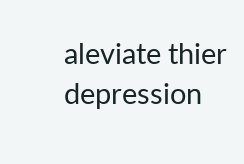aleviate thier depression